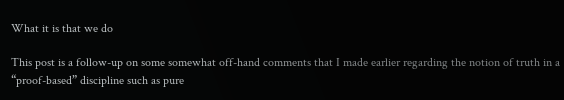What it is that we do

This post is a follow-up on some somewhat off-hand comments that I made earlier regarding the notion of truth in a “proof-based” discipline such as pure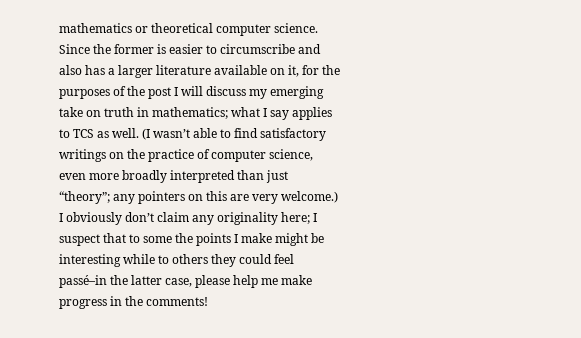mathematics or theoretical computer science. Since the former is easier to circumscribe and also has a larger literature available on it, for the purposes of the post I will discuss my emerging take on truth in mathematics; what I say applies to TCS as well. (I wasn’t able to find satisfactory writings on the practice of computer science, even more broadly interpreted than just “theory”; any pointers on this are very welcome.) I obviously don’t claim any originality here; I suspect that to some the points I make might be interesting while to others they could feel passé–in the latter case, please help me make progress in the comments!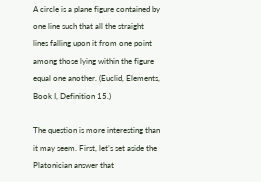A circle is a plane figure contained by one line such that all the straight lines falling upon it from one point among those lying within the figure equal one another. (Euclid, Elements, Book I, Definition 15.)

The question is more interesting than it may seem. First, let’s set aside the Platonician answer that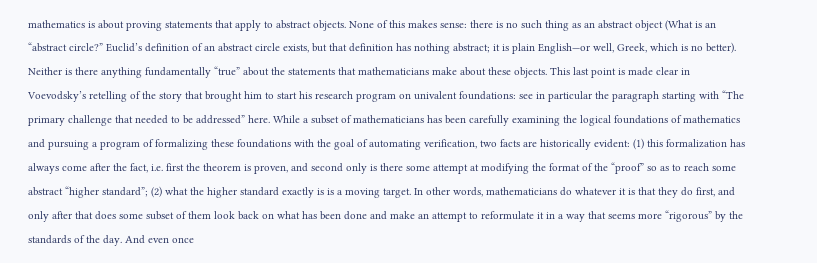mathematics is about proving statements that apply to abstract objects. None of this makes sense: there is no such thing as an abstract object (What is an “abstract circle?” Euclid’s definition of an abstract circle exists, but that definition has nothing abstract; it is plain English—or well, Greek, which is no better). Neither is there anything fundamentally “true” about the statements that mathematicians make about these objects. This last point is made clear in Voevodsky’s retelling of the story that brought him to start his research program on univalent foundations: see in particular the paragraph starting with “The primary challenge that needed to be addressed” here. While a subset of mathematicians has been carefully examining the logical foundations of mathematics and pursuing a program of formalizing these foundations with the goal of automating verification, two facts are historically evident: (1) this formalization has always come after the fact, i.e. first the theorem is proven, and second only is there some attempt at modifying the format of the “proof” so as to reach some abstract “higher standard”; (2) what the higher standard exactly is is a moving target. In other words, mathematicians do whatever it is that they do first, and only after that does some subset of them look back on what has been done and make an attempt to reformulate it in a way that seems more “rigorous” by the standards of the day. And even once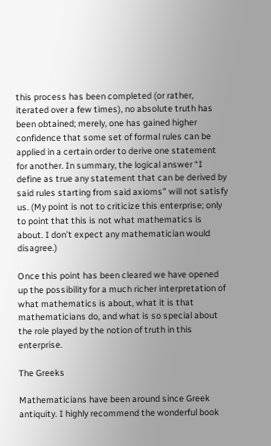this process has been completed (or rather, iterated over a few times), no absolute truth has been obtained; merely, one has gained higher confidence that some set of formal rules can be applied in a certain order to derive one statement for another. In summary, the logical answer “I define as true any statement that can be derived by said rules starting from said axioms” will not satisfy us. (My point is not to criticize this enterprise; only to point that this is not what mathematics is about. I don’t expect any mathematician would disagree.)

Once this point has been cleared we have opened up the possibility for a much richer interpretation of what mathematics is about, what it is that mathematicians do, and what is so special about the role played by the notion of truth in this enterprise.

The Greeks

Mathematicians have been around since Greek antiquity. I highly recommend the wonderful book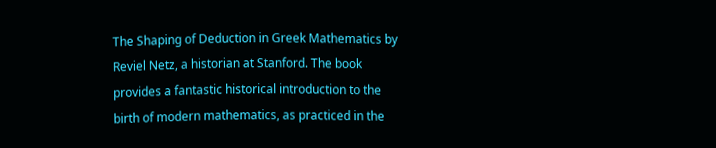The Shaping of Deduction in Greek Mathematics by Reviel Netz, a historian at Stanford. The book provides a fantastic historical introduction to the birth of modern mathematics, as practiced in the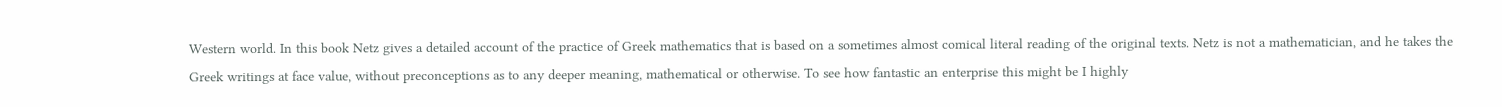Western world. In this book Netz gives a detailed account of the practice of Greek mathematics that is based on a sometimes almost comical literal reading of the original texts. Netz is not a mathematician, and he takes the Greek writings at face value, without preconceptions as to any deeper meaning, mathematical or otherwise. To see how fantastic an enterprise this might be I highly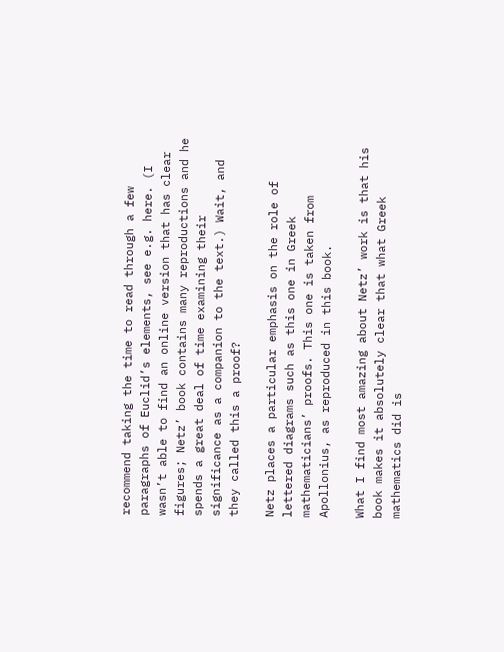recommend taking the time to read through a few paragraphs of Euclid’s elements, see e.g. here. (I wasn’t able to find an online version that has clear figures; Netz’ book contains many reproductions and he spends a great deal of time examining their significance as a companion to the text.) Wait, and they called this a proof?

Netz places a particular emphasis on the role of lettered diagrams such as this one in Greek mathematicians’ proofs. This one is taken from Apollonius, as reproduced in this book.

What I find most amazing about Netz’ work is that his book makes it absolutely clear that what Greek mathematics did is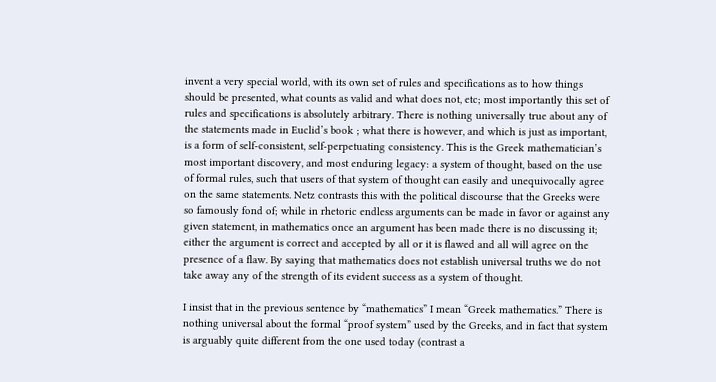invent a very special world, with its own set of rules and specifications as to how things should be presented, what counts as valid and what does not, etc; most importantly this set of rules and specifications is absolutely arbitrary. There is nothing universally true about any of the statements made in Euclid’s book ; what there is however, and which is just as important, is a form of self-consistent, self-perpetuating consistency. This is the Greek mathematician’s most important discovery, and most enduring legacy: a system of thought, based on the use of formal rules, such that users of that system of thought can easily and unequivocally agree on the same statements. Netz contrasts this with the political discourse that the Greeks were so famously fond of; while in rhetoric endless arguments can be made in favor or against any given statement, in mathematics once an argument has been made there is no discussing it; either the argument is correct and accepted by all or it is flawed and all will agree on the presence of a flaw. By saying that mathematics does not establish universal truths we do not take away any of the strength of its evident success as a system of thought.

I insist that in the previous sentence by “mathematics” I mean “Greek mathematics.” There is nothing universal about the formal “proof system” used by the Greeks, and in fact that system is arguably quite different from the one used today (contrast a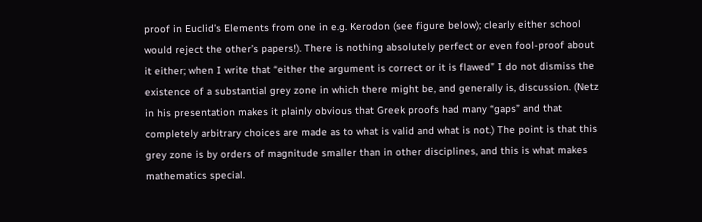proof in Euclid’s Elements from one in e.g. Kerodon (see figure below); clearly either school would reject the other’s papers!). There is nothing absolutely perfect or even fool-proof about it either; when I write that “either the argument is correct or it is flawed” I do not dismiss the existence of a substantial grey zone in which there might be, and generally is, discussion. (Netz in his presentation makes it plainly obvious that Greek proofs had many “gaps” and that completely arbitrary choices are made as to what is valid and what is not.) The point is that this grey zone is by orders of magnitude smaller than in other disciplines, and this is what makes mathematics special.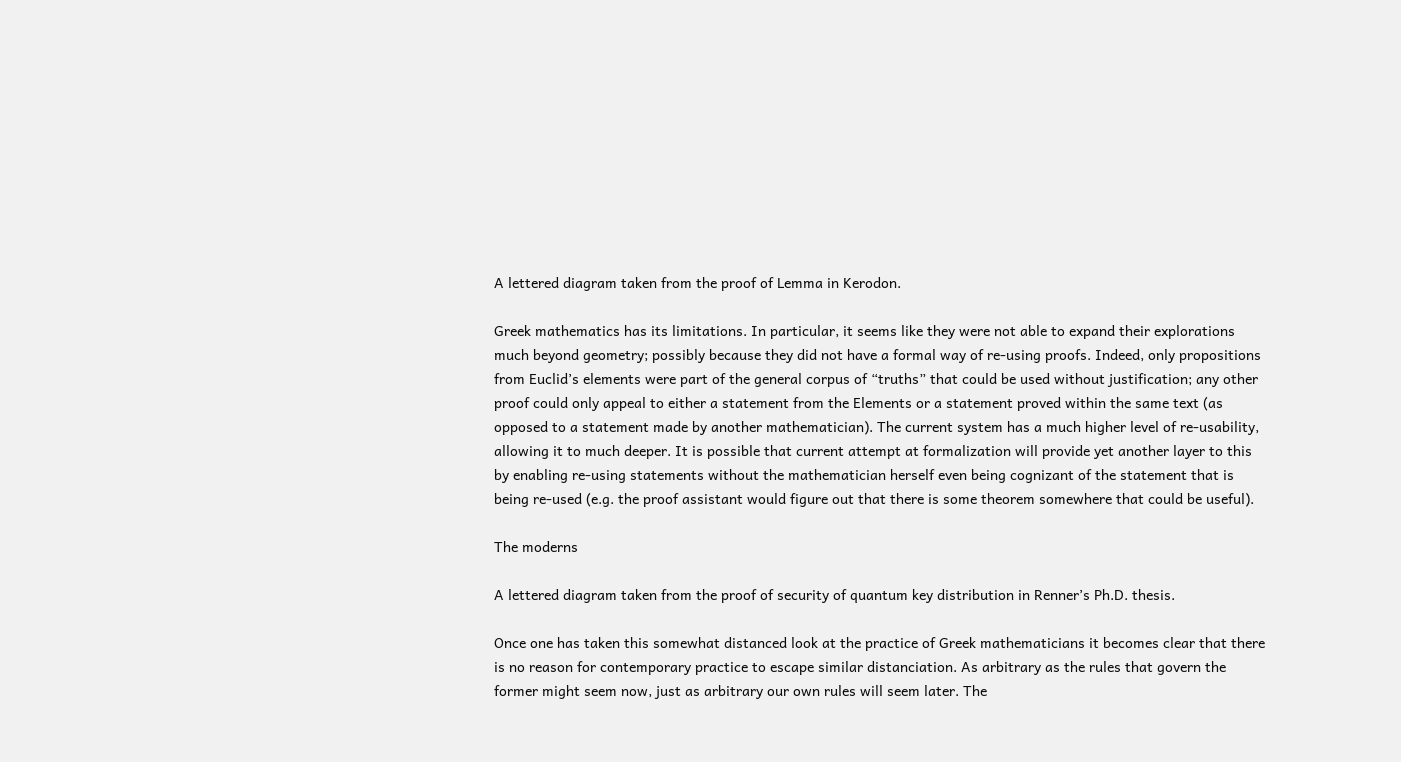A lettered diagram taken from the proof of Lemma in Kerodon.

Greek mathematics has its limitations. In particular, it seems like they were not able to expand their explorations much beyond geometry; possibly because they did not have a formal way of re-using proofs. Indeed, only propositions from Euclid’s elements were part of the general corpus of “truths” that could be used without justification; any other proof could only appeal to either a statement from the Elements or a statement proved within the same text (as opposed to a statement made by another mathematician). The current system has a much higher level of re-usability, allowing it to much deeper. It is possible that current attempt at formalization will provide yet another layer to this by enabling re-using statements without the mathematician herself even being cognizant of the statement that is being re-used (e.g. the proof assistant would figure out that there is some theorem somewhere that could be useful).

The moderns

A lettered diagram taken from the proof of security of quantum key distribution in Renner’s Ph.D. thesis.

Once one has taken this somewhat distanced look at the practice of Greek mathematicians it becomes clear that there is no reason for contemporary practice to escape similar distanciation. As arbitrary as the rules that govern the former might seem now, just as arbitrary our own rules will seem later. The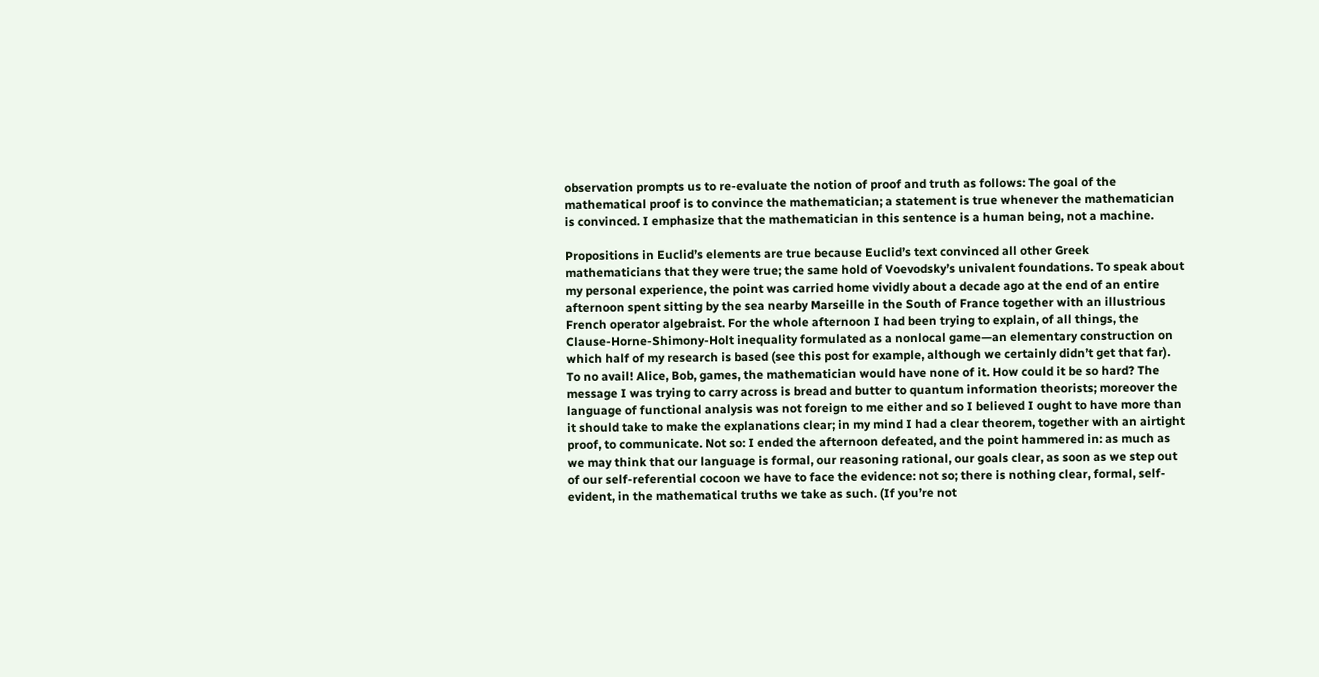observation prompts us to re-evaluate the notion of proof and truth as follows: The goal of the mathematical proof is to convince the mathematician; a statement is true whenever the mathematician is convinced. I emphasize that the mathematician in this sentence is a human being, not a machine.

Propositions in Euclid’s elements are true because Euclid’s text convinced all other Greek mathematicians that they were true; the same hold of Voevodsky’s univalent foundations. To speak about my personal experience, the point was carried home vividly about a decade ago at the end of an entire afternoon spent sitting by the sea nearby Marseille in the South of France together with an illustrious French operator algebraist. For the whole afternoon I had been trying to explain, of all things, the Clause-Horne-Shimony-Holt inequality formulated as a nonlocal game—an elementary construction on which half of my research is based (see this post for example, although we certainly didn’t get that far). To no avail! Alice, Bob, games, the mathematician would have none of it. How could it be so hard? The message I was trying to carry across is bread and butter to quantum information theorists; moreover the language of functional analysis was not foreign to me either and so I believed I ought to have more than it should take to make the explanations clear; in my mind I had a clear theorem, together with an airtight proof, to communicate. Not so: I ended the afternoon defeated, and the point hammered in: as much as we may think that our language is formal, our reasoning rational, our goals clear, as soon as we step out of our self-referential cocoon we have to face the evidence: not so; there is nothing clear, formal, self-evident, in the mathematical truths we take as such. (If you’re not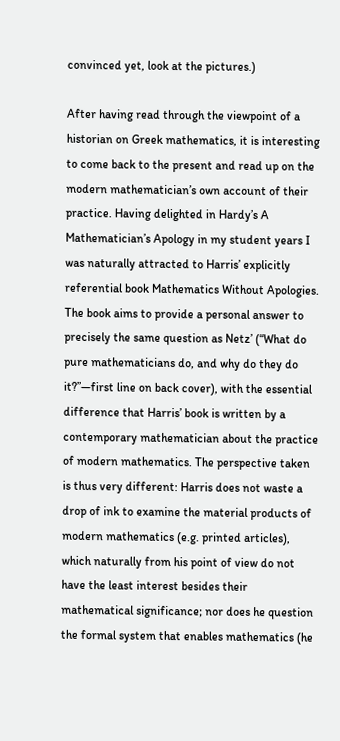convinced yet, look at the pictures.)

After having read through the viewpoint of a historian on Greek mathematics, it is interesting to come back to the present and read up on the modern mathematician’s own account of their practice. Having delighted in Hardy’s A Mathematician’s Apology in my student years I was naturally attracted to Harris’ explicitly referential book Mathematics Without Apologies. The book aims to provide a personal answer to precisely the same question as Netz’ (“What do pure mathematicians do, and why do they do it?”—first line on back cover), with the essential difference that Harris’ book is written by a contemporary mathematician about the practice of modern mathematics. The perspective taken is thus very different: Harris does not waste a drop of ink to examine the material products of modern mathematics (e.g. printed articles), which naturally from his point of view do not have the least interest besides their mathematical significance; nor does he question the formal system that enables mathematics (he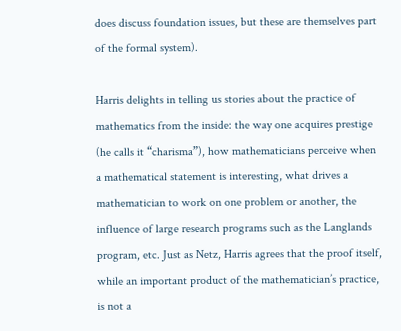does discuss foundation issues, but these are themselves part of the formal system).

Harris delights in telling us stories about the practice of mathematics from the inside: the way one acquires prestige (he calls it “charisma”), how mathematicians perceive when a mathematical statement is interesting, what drives a mathematician to work on one problem or another, the influence of large research programs such as the Langlands program, etc. Just as Netz, Harris agrees that the proof itself, while an important product of the mathematician’s practice, is not a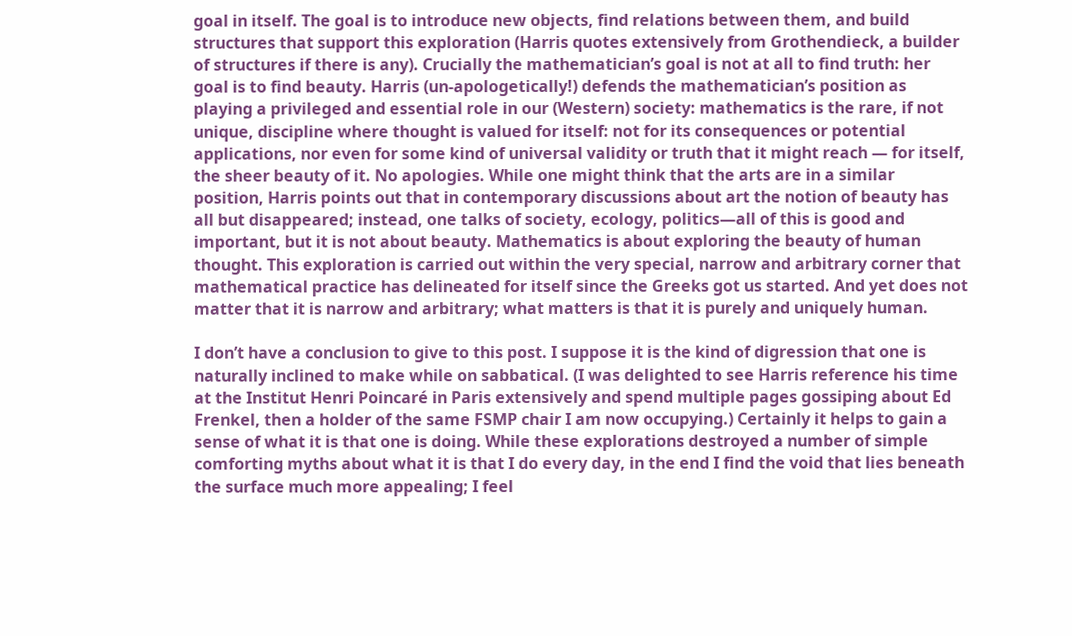goal in itself. The goal is to introduce new objects, find relations between them, and build structures that support this exploration (Harris quotes extensively from Grothendieck, a builder of structures if there is any). Crucially the mathematician’s goal is not at all to find truth: her goal is to find beauty. Harris (un-apologetically!) defends the mathematician’s position as playing a privileged and essential role in our (Western) society: mathematics is the rare, if not unique, discipline where thought is valued for itself: not for its consequences or potential applications, nor even for some kind of universal validity or truth that it might reach — for itself, the sheer beauty of it. No apologies. While one might think that the arts are in a similar position, Harris points out that in contemporary discussions about art the notion of beauty has all but disappeared; instead, one talks of society, ecology, politics—all of this is good and important, but it is not about beauty. Mathematics is about exploring the beauty of human thought. This exploration is carried out within the very special, narrow and arbitrary corner that mathematical practice has delineated for itself since the Greeks got us started. And yet does not matter that it is narrow and arbitrary; what matters is that it is purely and uniquely human.

I don’t have a conclusion to give to this post. I suppose it is the kind of digression that one is naturally inclined to make while on sabbatical. (I was delighted to see Harris reference his time at the Institut Henri Poincaré in Paris extensively and spend multiple pages gossiping about Ed Frenkel, then a holder of the same FSMP chair I am now occupying.) Certainly it helps to gain a sense of what it is that one is doing. While these explorations destroyed a number of simple comforting myths about what it is that I do every day, in the end I find the void that lies beneath the surface much more appealing; I feel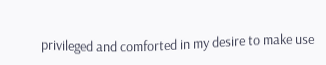privileged and comforted in my desire to make use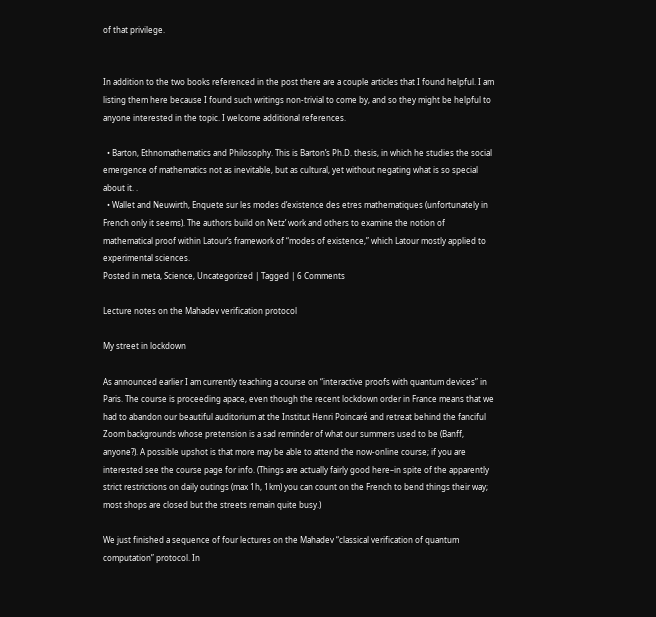of that privilege.


In addition to the two books referenced in the post there are a couple articles that I found helpful. I am listing them here because I found such writings non-trivial to come by, and so they might be helpful to anyone interested in the topic. I welcome additional references.

  • Barton, Ethnomathematics and Philosophy. This is Barton’s Ph.D. thesis, in which he studies the social emergence of mathematics not as inevitable, but as cultural, yet without negating what is so special about it. .
  • Wallet and Neuwirth, Enquete sur les modes d’existence des etres mathematiques (unfortunately in French only it seems). The authors build on Netz’ work and others to examine the notion of mathematical proof within Latour’s framework of “modes of existence,” which Latour mostly applied to experimental sciences.
Posted in meta, Science, Uncategorized | Tagged | 6 Comments

Lecture notes on the Mahadev verification protocol

My street in lockdown

As announced earlier I am currently teaching a course on “interactive proofs with quantum devices” in Paris. The course is proceeding apace, even though the recent lockdown order in France means that we had to abandon our beautiful auditorium at the Institut Henri Poincaré and retreat behind the fanciful Zoom backgrounds whose pretension is a sad reminder of what our summers used to be (Banff, anyone?). A possible upshot is that more may be able to attend the now-online course; if you are interested see the course page for info. (Things are actually fairly good here–in spite of the apparently strict restrictions on daily outings (max 1h, 1km) you can count on the French to bend things their way; most shops are closed but the streets remain quite busy.)

We just finished a sequence of four lectures on the Mahadev “classical verification of quantum computation” protocol. In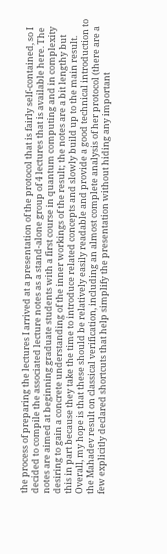the process of preparing the lectures I arrived at a presentation of the protocol that is fairly self-contained, so I decided to compile the associated lecture notes as a stand-alone group of 4 lectures that is available here. The notes are aimed at beginning graduate students with a first course in quantum computing and in complexity desiring to gain a concrete understanding of the inner workings of the result; the notes are a bit lengthy but this in part because they take the time to introduce related concepts and slowly build up to the main result. Overall, my hope is that these should be relatively easily readable and provide a good technical introduction to the Mahadev result on classical verification, including an almost complete analysis of her protocol (there are a few explicitly declared shortcuts that help simplify the presentation without hiding any important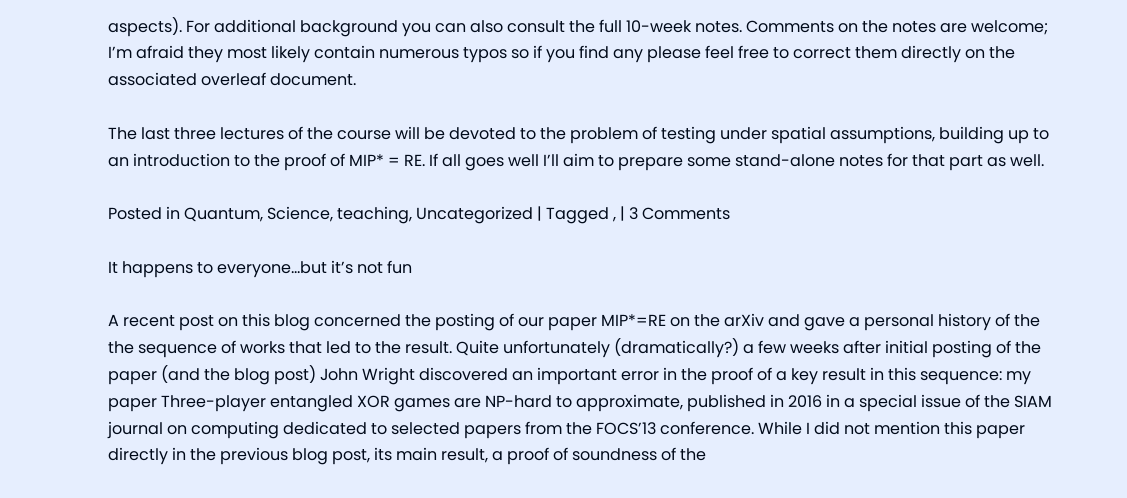aspects). For additional background you can also consult the full 10-week notes. Comments on the notes are welcome; I’m afraid they most likely contain numerous typos so if you find any please feel free to correct them directly on the associated overleaf document.

The last three lectures of the course will be devoted to the problem of testing under spatial assumptions, building up to an introduction to the proof of MIP* = RE. If all goes well I’ll aim to prepare some stand-alone notes for that part as well.

Posted in Quantum, Science, teaching, Uncategorized | Tagged , | 3 Comments

It happens to everyone…but it’s not fun

A recent post on this blog concerned the posting of our paper MIP*=RE on the arXiv and gave a personal history of the the sequence of works that led to the result. Quite unfortunately (dramatically?) a few weeks after initial posting of the paper (and the blog post) John Wright discovered an important error in the proof of a key result in this sequence: my paper Three-player entangled XOR games are NP-hard to approximate, published in 2016 in a special issue of the SIAM journal on computing dedicated to selected papers from the FOCS’13 conference. While I did not mention this paper directly in the previous blog post, its main result, a proof of soundness of the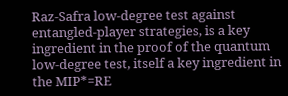Raz-Safra low-degree test against entangled-player strategies, is a key ingredient in the proof of the quantum low-degree test, itself a key ingredient in the MIP*=RE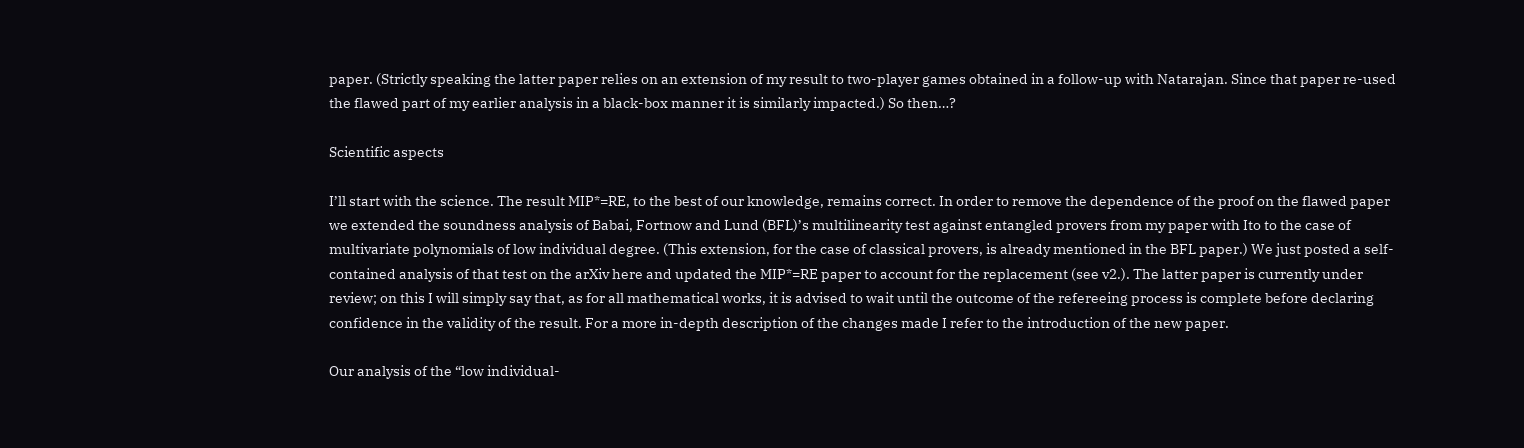paper. (Strictly speaking the latter paper relies on an extension of my result to two-player games obtained in a follow-up with Natarajan. Since that paper re-used the flawed part of my earlier analysis in a black-box manner it is similarly impacted.) So then…?

Scientific aspects

I’ll start with the science. The result MIP*=RE, to the best of our knowledge, remains correct. In order to remove the dependence of the proof on the flawed paper we extended the soundness analysis of Babai, Fortnow and Lund (BFL)’s multilinearity test against entangled provers from my paper with Ito to the case of multivariate polynomials of low individual degree. (This extension, for the case of classical provers, is already mentioned in the BFL paper.) We just posted a self-contained analysis of that test on the arXiv here and updated the MIP*=RE paper to account for the replacement (see v2.). The latter paper is currently under review; on this I will simply say that, as for all mathematical works, it is advised to wait until the outcome of the refereeing process is complete before declaring confidence in the validity of the result. For a more in-depth description of the changes made I refer to the introduction of the new paper.

Our analysis of the “low individual-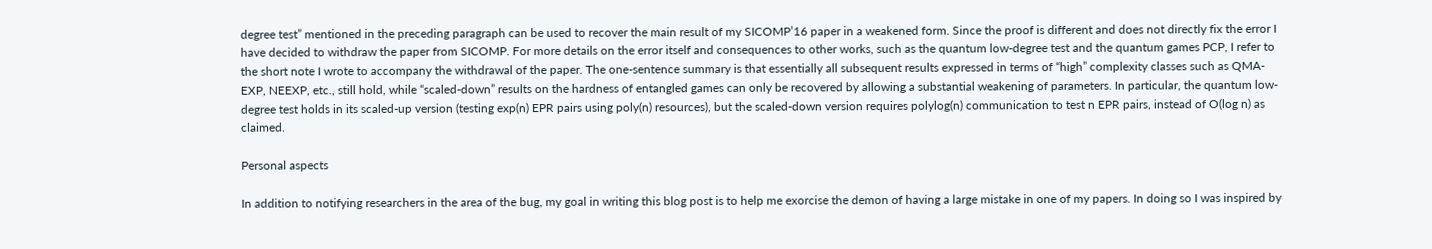degree test” mentioned in the preceding paragraph can be used to recover the main result of my SICOMP’16 paper in a weakened form. Since the proof is different and does not directly fix the error I have decided to withdraw the paper from SICOMP. For more details on the error itself and consequences to other works, such as the quantum low-degree test and the quantum games PCP, I refer to the short note I wrote to accompany the withdrawal of the paper. The one-sentence summary is that essentially all subsequent results expressed in terms of “high” complexity classes such as QMA-EXP, NEEXP, etc., still hold, while “scaled-down” results on the hardness of entangled games can only be recovered by allowing a substantial weakening of parameters. In particular, the quantum low-degree test holds in its scaled-up version (testing exp(n) EPR pairs using poly(n) resources), but the scaled-down version requires polylog(n) communication to test n EPR pairs, instead of O(log n) as claimed.

Personal aspects

In addition to notifying researchers in the area of the bug, my goal in writing this blog post is to help me exorcise the demon of having a large mistake in one of my papers. In doing so I was inspired by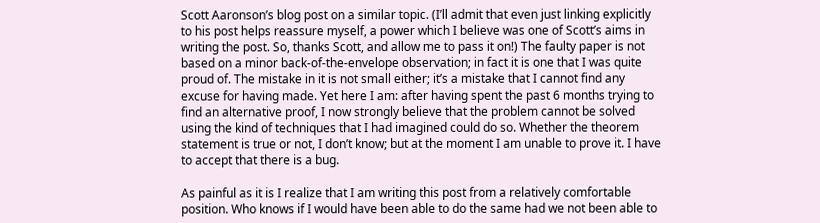Scott Aaronson’s blog post on a similar topic. (I’ll admit that even just linking explicitly to his post helps reassure myself, a power which I believe was one of Scott’s aims in writing the post. So, thanks Scott, and allow me to pass it on!) The faulty paper is not based on a minor back-of-the-envelope observation; in fact it is one that I was quite proud of. The mistake in it is not small either; it’s a mistake that I cannot find any excuse for having made. Yet here I am: after having spent the past 6 months trying to find an alternative proof, I now strongly believe that the problem cannot be solved using the kind of techniques that I had imagined could do so. Whether the theorem statement is true or not, I don’t know; but at the moment I am unable to prove it. I have to accept that there is a bug.

As painful as it is I realize that I am writing this post from a relatively comfortable position. Who knows if I would have been able to do the same had we not been able to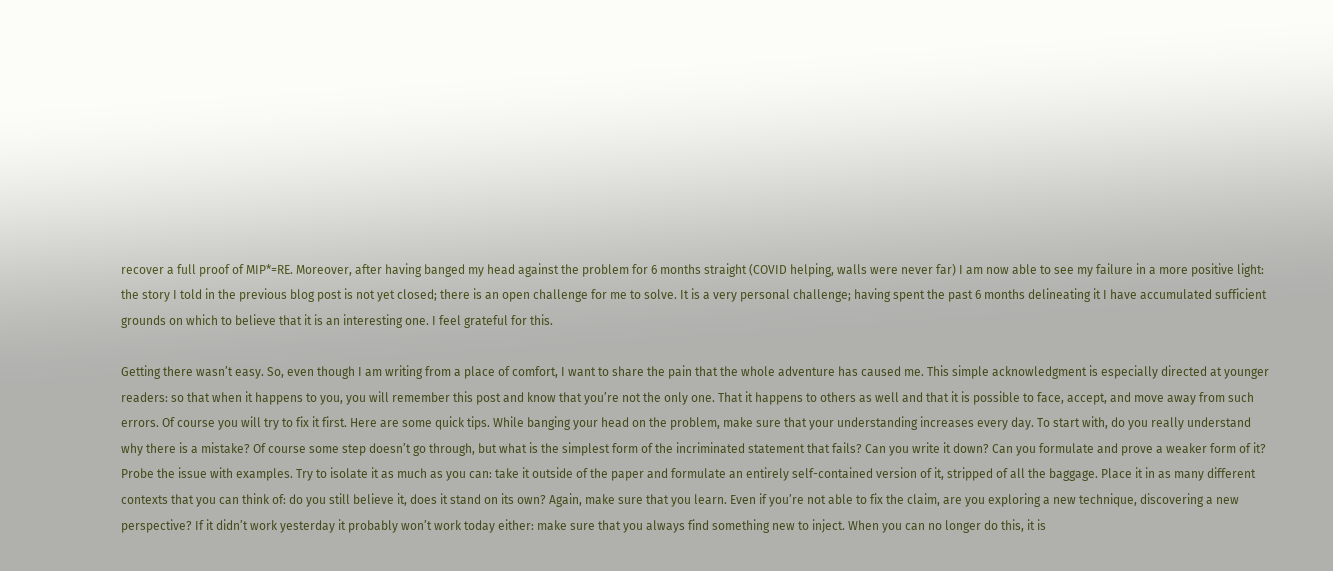recover a full proof of MIP*=RE. Moreover, after having banged my head against the problem for 6 months straight (COVID helping, walls were never far) I am now able to see my failure in a more positive light: the story I told in the previous blog post is not yet closed; there is an open challenge for me to solve. It is a very personal challenge; having spent the past 6 months delineating it I have accumulated sufficient grounds on which to believe that it is an interesting one. I feel grateful for this.

Getting there wasn’t easy. So, even though I am writing from a place of comfort, I want to share the pain that the whole adventure has caused me. This simple acknowledgment is especially directed at younger readers: so that when it happens to you, you will remember this post and know that you’re not the only one. That it happens to others as well and that it is possible to face, accept, and move away from such errors. Of course you will try to fix it first. Here are some quick tips. While banging your head on the problem, make sure that your understanding increases every day. To start with, do you really understand why there is a mistake? Of course some step doesn’t go through, but what is the simplest form of the incriminated statement that fails? Can you write it down? Can you formulate and prove a weaker form of it? Probe the issue with examples. Try to isolate it as much as you can: take it outside of the paper and formulate an entirely self-contained version of it, stripped of all the baggage. Place it in as many different contexts that you can think of: do you still believe it, does it stand on its own? Again, make sure that you learn. Even if you’re not able to fix the claim, are you exploring a new technique, discovering a new perspective? If it didn’t work yesterday it probably won’t work today either: make sure that you always find something new to inject. When you can no longer do this, it is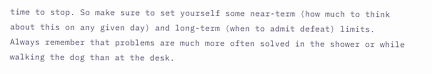time to stop. So make sure to set yourself some near-term (how much to think about this on any given day) and long-term (when to admit defeat) limits. Always remember that problems are much more often solved in the shower or while walking the dog than at the desk.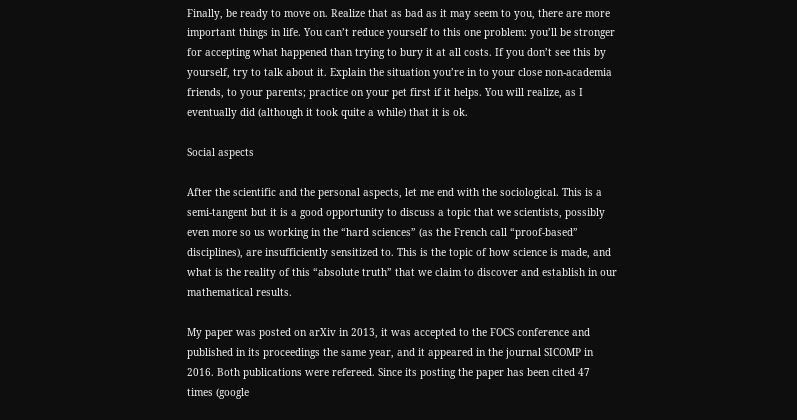Finally, be ready to move on. Realize that as bad as it may seem to you, there are more important things in life. You can’t reduce yourself to this one problem: you’ll be stronger for accepting what happened than trying to bury it at all costs. If you don’t see this by yourself, try to talk about it. Explain the situation you’re in to your close non-academia friends, to your parents; practice on your pet first if it helps. You will realize, as I eventually did (although it took quite a while) that it is ok.

Social aspects

After the scientific and the personal aspects, let me end with the sociological. This is a semi-tangent but it is a good opportunity to discuss a topic that we scientists, possibly even more so us working in the “hard sciences” (as the French call “proof-based” disciplines), are insufficiently sensitized to. This is the topic of how science is made, and what is the reality of this “absolute truth” that we claim to discover and establish in our mathematical results.

My paper was posted on arXiv in 2013, it was accepted to the FOCS conference and published in its proceedings the same year, and it appeared in the journal SICOMP in 2016. Both publications were refereed. Since its posting the paper has been cited 47 times (google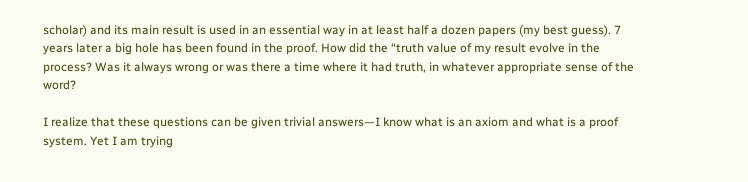scholar) and its main result is used in an essential way in at least half a dozen papers (my best guess). 7 years later a big hole has been found in the proof. How did the “truth value of my result evolve in the process? Was it always wrong or was there a time where it had truth, in whatever appropriate sense of the word?

I realize that these questions can be given trivial answers—I know what is an axiom and what is a proof system. Yet I am trying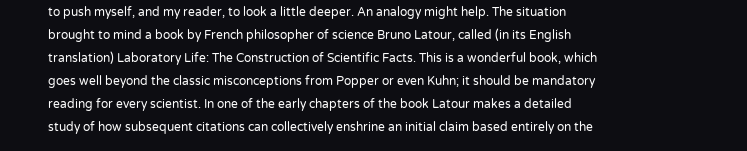to push myself, and my reader, to look a little deeper. An analogy might help. The situation brought to mind a book by French philosopher of science Bruno Latour, called (in its English translation) Laboratory Life: The Construction of Scientific Facts. This is a wonderful book, which goes well beyond the classic misconceptions from Popper or even Kuhn; it should be mandatory reading for every scientist. In one of the early chapters of the book Latour makes a detailed study of how subsequent citations can collectively enshrine an initial claim based entirely on the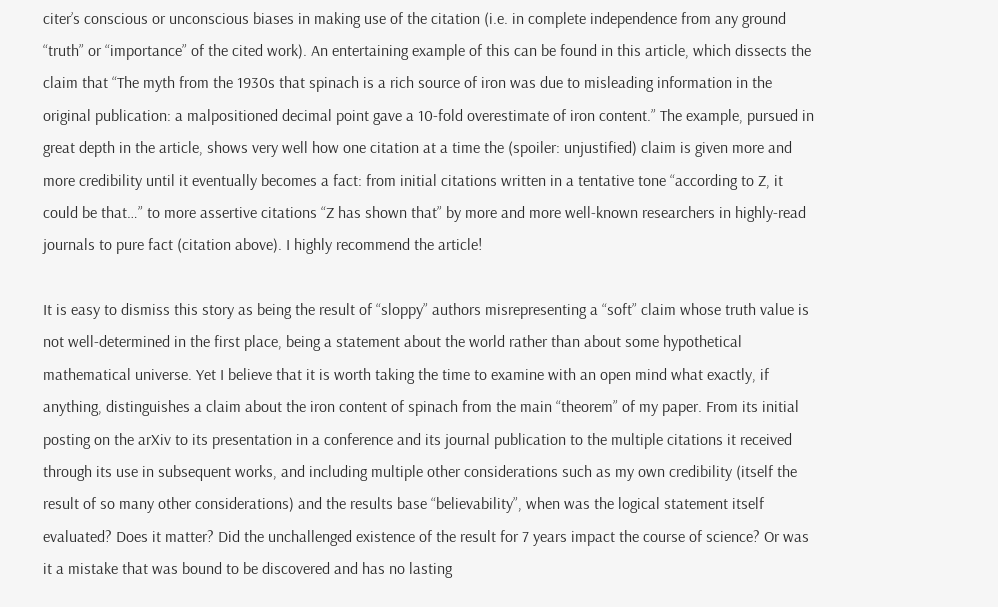citer’s conscious or unconscious biases in making use of the citation (i.e. in complete independence from any ground “truth” or “importance” of the cited work). An entertaining example of this can be found in this article, which dissects the claim that “The myth from the 1930s that spinach is a rich source of iron was due to misleading information in the original publication: a malpositioned decimal point gave a 10-fold overestimate of iron content.” The example, pursued in great depth in the article, shows very well how one citation at a time the (spoiler: unjustified) claim is given more and more credibility until it eventually becomes a fact: from initial citations written in a tentative tone “according to Z, it could be that…” to more assertive citations “Z has shown that” by more and more well-known researchers in highly-read journals to pure fact (citation above). I highly recommend the article!

It is easy to dismiss this story as being the result of “sloppy” authors misrepresenting a “soft” claim whose truth value is not well-determined in the first place, being a statement about the world rather than about some hypothetical mathematical universe. Yet I believe that it is worth taking the time to examine with an open mind what exactly, if anything, distinguishes a claim about the iron content of spinach from the main “theorem” of my paper. From its initial posting on the arXiv to its presentation in a conference and its journal publication to the multiple citations it received through its use in subsequent works, and including multiple other considerations such as my own credibility (itself the result of so many other considerations) and the results base “believability”, when was the logical statement itself evaluated? Does it matter? Did the unchallenged existence of the result for 7 years impact the course of science? Or was it a mistake that was bound to be discovered and has no lasting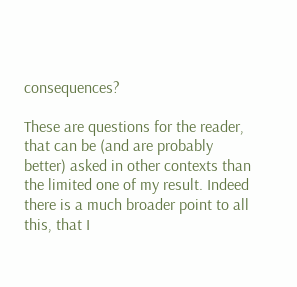consequences?

These are questions for the reader, that can be (and are probably better) asked in other contexts than the limited one of my result. Indeed there is a much broader point to all this, that I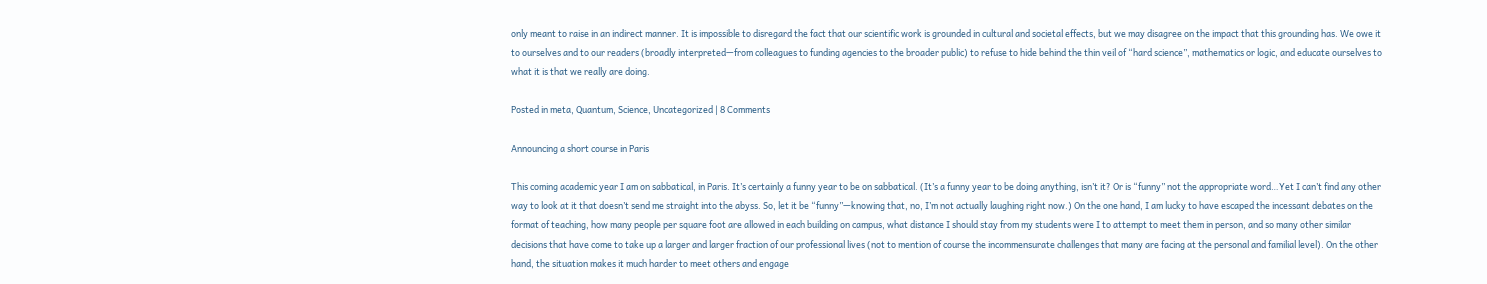only meant to raise in an indirect manner. It is impossible to disregard the fact that our scientific work is grounded in cultural and societal effects, but we may disagree on the impact that this grounding has. We owe it to ourselves and to our readers (broadly interpreted—from colleagues to funding agencies to the broader public) to refuse to hide behind the thin veil of “hard science”, mathematics or logic, and educate ourselves to what it is that we really are doing.

Posted in meta, Quantum, Science, Uncategorized | 8 Comments

Announcing a short course in Paris

This coming academic year I am on sabbatical, in Paris. It’s certainly a funny year to be on sabbatical. (It’s a funny year to be doing anything, isn’t it? Or is “funny” not the appropriate word…Yet I can’t find any other way to look at it that doesn’t send me straight into the abyss. So, let it be “funny”—knowing that, no, I’m not actually laughing right now.) On the one hand, I am lucky to have escaped the incessant debates on the format of teaching, how many people per square foot are allowed in each building on campus, what distance I should stay from my students were I to attempt to meet them in person, and so many other similar decisions that have come to take up a larger and larger fraction of our professional lives (not to mention of course the incommensurate challenges that many are facing at the personal and familial level). On the other hand, the situation makes it much harder to meet others and engage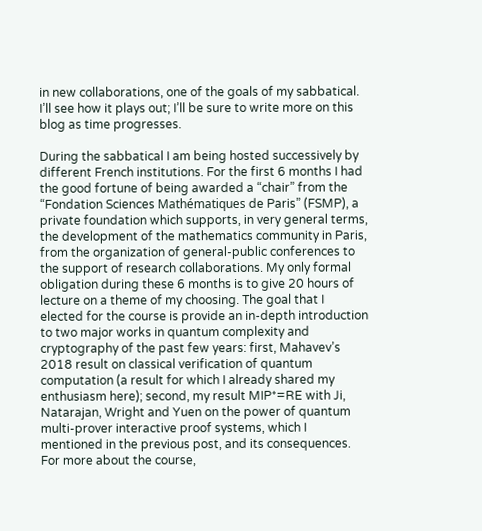in new collaborations, one of the goals of my sabbatical. I’ll see how it plays out; I’ll be sure to write more on this blog as time progresses.

During the sabbatical I am being hosted successively by different French institutions. For the first 6 months I had the good fortune of being awarded a “chair” from the “Fondation Sciences Mathématiques de Paris” (FSMP), a private foundation which supports, in very general terms, the development of the mathematics community in Paris, from the organization of general-public conferences to the support of research collaborations. My only formal obligation during these 6 months is to give 20 hours of lecture on a theme of my choosing. The goal that I elected for the course is provide an in-depth introduction to two major works in quantum complexity and cryptography of the past few years: first, Mahavev’s 2018 result on classical verification of quantum computation (a result for which I already shared my enthusiasm here); second, my result MIP*=RE with Ji, Natarajan, Wright and Yuen on the power of quantum multi-prover interactive proof systems, which I mentioned in the previous post, and its consequences. For more about the course,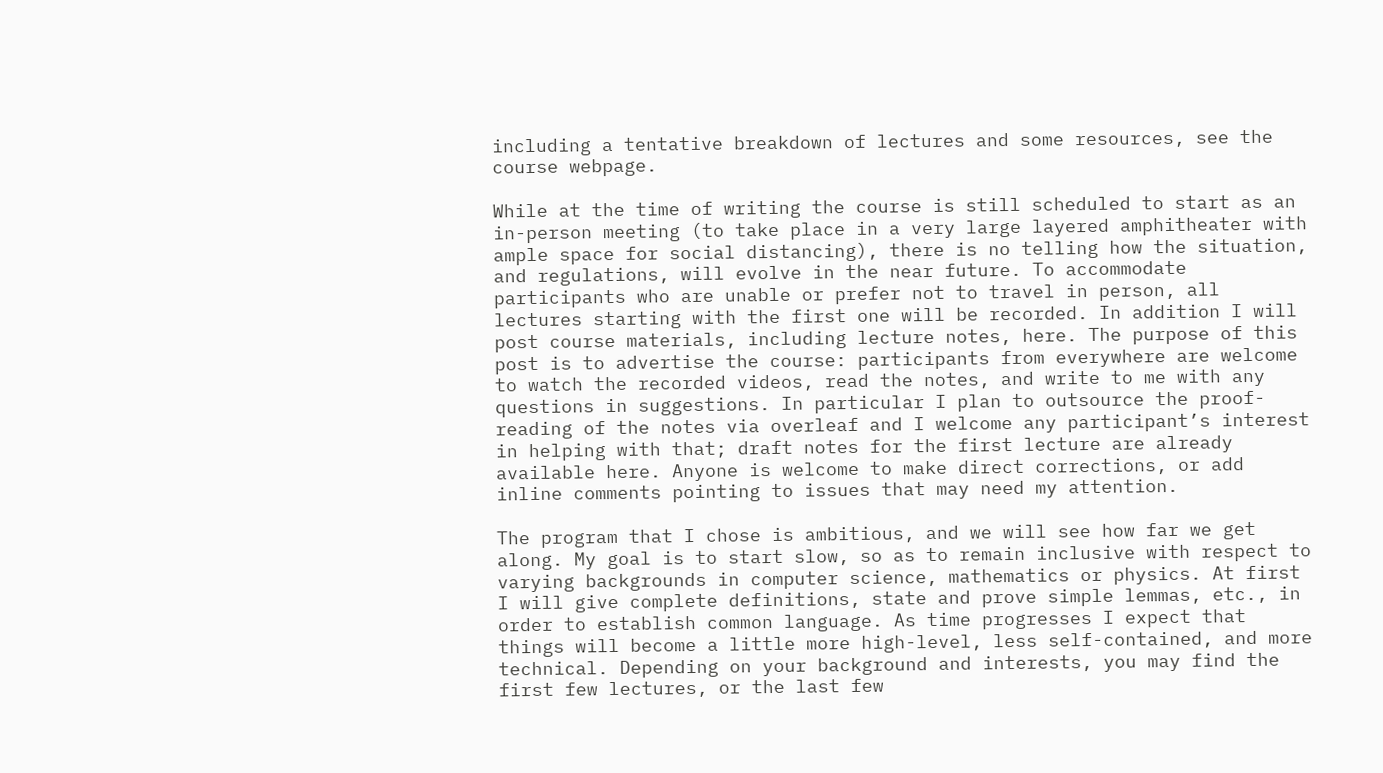including a tentative breakdown of lectures and some resources, see the course webpage.

While at the time of writing the course is still scheduled to start as an in-person meeting (to take place in a very large layered amphitheater with ample space for social distancing), there is no telling how the situation, and regulations, will evolve in the near future. To accommodate participants who are unable or prefer not to travel in person, all lectures starting with the first one will be recorded. In addition I will post course materials, including lecture notes, here. The purpose of this post is to advertise the course: participants from everywhere are welcome to watch the recorded videos, read the notes, and write to me with any questions in suggestions. In particular I plan to outsource the proof-reading of the notes via overleaf and I welcome any participant’s interest in helping with that; draft notes for the first lecture are already available here. Anyone is welcome to make direct corrections, or add inline comments pointing to issues that may need my attention.

The program that I chose is ambitious, and we will see how far we get along. My goal is to start slow, so as to remain inclusive with respect to varying backgrounds in computer science, mathematics or physics. At first I will give complete definitions, state and prove simple lemmas, etc., in order to establish common language. As time progresses I expect that things will become a little more high-level, less self-contained, and more technical. Depending on your background and interests, you may find the first few lectures, or the last few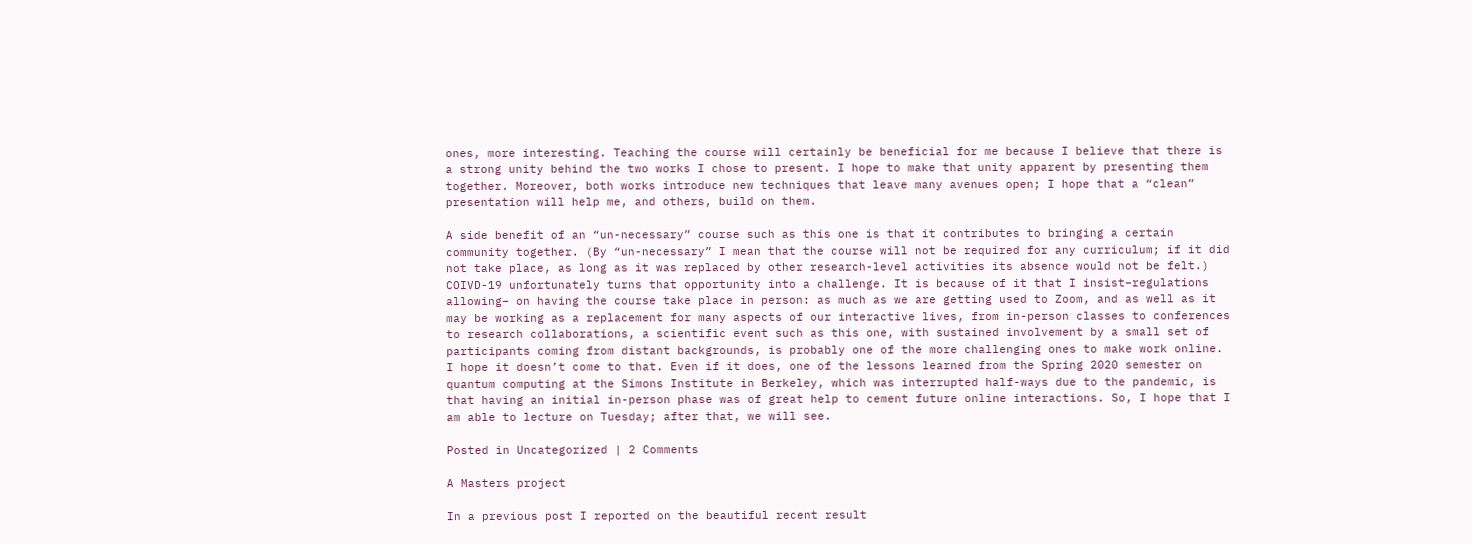ones, more interesting. Teaching the course will certainly be beneficial for me because I believe that there is a strong unity behind the two works I chose to present. I hope to make that unity apparent by presenting them together. Moreover, both works introduce new techniques that leave many avenues open; I hope that a “clean” presentation will help me, and others, build on them.

A side benefit of an “un-necessary” course such as this one is that it contributes to bringing a certain community together. (By “un-necessary” I mean that the course will not be required for any curriculum; if it did not take place, as long as it was replaced by other research-level activities its absence would not be felt.) COIVD-19 unfortunately turns that opportunity into a challenge. It is because of it that I insist–regulations allowing– on having the course take place in person: as much as we are getting used to Zoom, and as well as it may be working as a replacement for many aspects of our interactive lives, from in-person classes to conferences to research collaborations, a scientific event such as this one, with sustained involvement by a small set of participants coming from distant backgrounds, is probably one of the more challenging ones to make work online. I hope it doesn’t come to that. Even if it does, one of the lessons learned from the Spring 2020 semester on quantum computing at the Simons Institute in Berkeley, which was interrupted half-ways due to the pandemic, is that having an initial in-person phase was of great help to cement future online interactions. So, I hope that I am able to lecture on Tuesday; after that, we will see.

Posted in Uncategorized | 2 Comments

A Masters project

In a previous post I reported on the beautiful recent result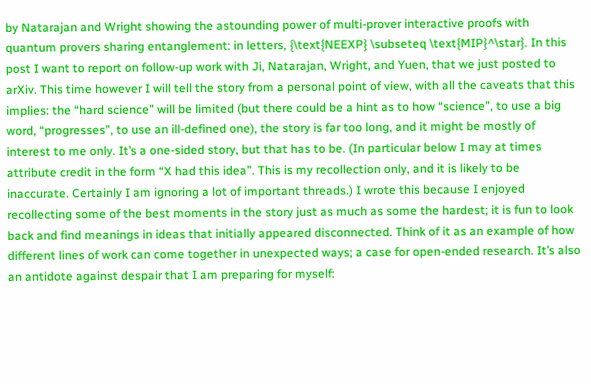by Natarajan and Wright showing the astounding power of multi-prover interactive proofs with quantum provers sharing entanglement: in letters, {\text{NEEXP} \subseteq \text{MIP}^\star}. In this post I want to report on follow-up work with Ji, Natarajan, Wright, and Yuen, that we just posted to arXiv. This time however I will tell the story from a personal point of view, with all the caveats that this implies: the “hard science” will be limited (but there could be a hint as to how “science”, to use a big word, “progresses”, to use an ill-defined one), the story is far too long, and it might be mostly of interest to me only. It’s a one-sided story, but that has to be. (In particular below I may at times attribute credit in the form “X had this idea”. This is my recollection only, and it is likely to be inaccurate. Certainly I am ignoring a lot of important threads.) I wrote this because I enjoyed recollecting some of the best moments in the story just as much as some the hardest; it is fun to look back and find meanings in ideas that initially appeared disconnected. Think of it as an example of how different lines of work can come together in unexpected ways; a case for open-ended research. It’s also an antidote against despair that I am preparing for myself: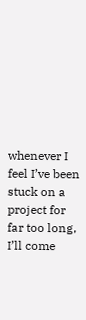whenever I feel I’ve been stuck on a project for far too long, I’ll come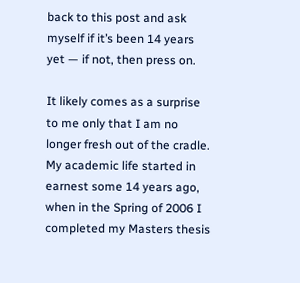back to this post and ask myself if it’s been 14 years yet — if not, then press on.

It likely comes as a surprise to me only that I am no longer fresh out of the cradle. My academic life started in earnest some 14 years ago, when in the Spring of 2006 I completed my Masters thesis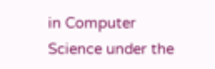in Computer Science under the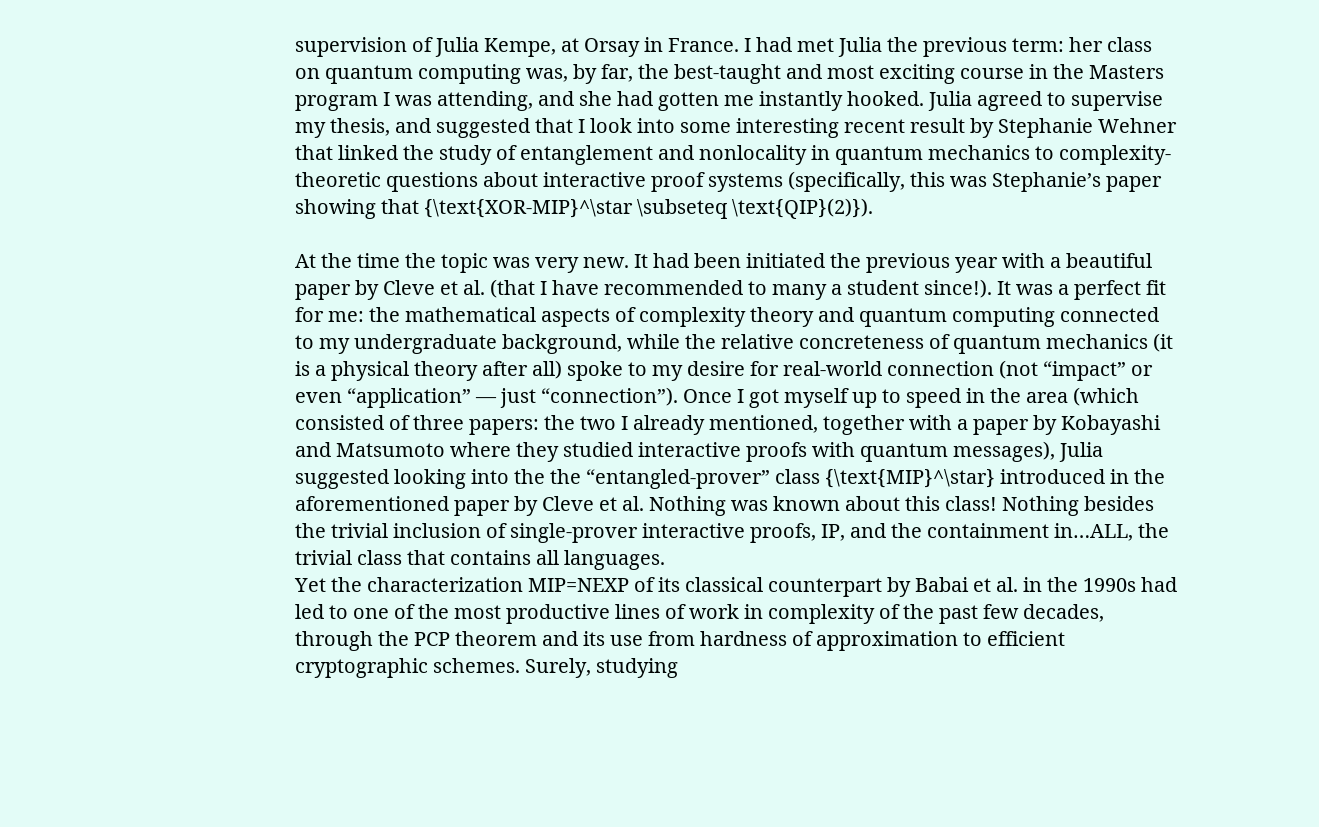supervision of Julia Kempe, at Orsay in France. I had met Julia the previous term: her class on quantum computing was, by far, the best-taught and most exciting course in the Masters program I was attending, and she had gotten me instantly hooked. Julia agreed to supervise my thesis, and suggested that I look into some interesting recent result by Stephanie Wehner that linked the study of entanglement and nonlocality in quantum mechanics to complexity-theoretic questions about interactive proof systems (specifically, this was Stephanie’s paper showing that {\text{XOR-MIP}^\star \subseteq \text{QIP}(2)}).

At the time the topic was very new. It had been initiated the previous year with a beautiful paper by Cleve et al. (that I have recommended to many a student since!). It was a perfect fit for me: the mathematical aspects of complexity theory and quantum computing connected to my undergraduate background, while the relative concreteness of quantum mechanics (it is a physical theory after all) spoke to my desire for real-world connection (not “impact” or even “application” — just “connection”). Once I got myself up to speed in the area (which consisted of three papers: the two I already mentioned, together with a paper by Kobayashi and Matsumoto where they studied interactive proofs with quantum messages), Julia suggested looking into the the “entangled-prover” class {\text{MIP}^\star} introduced in the aforementioned paper by Cleve et al. Nothing was known about this class! Nothing besides the trivial inclusion of single-prover interactive proofs, IP, and the containment in…ALL, the trivial class that contains all languages.
Yet the characterization MIP=NEXP of its classical counterpart by Babai et al. in the 1990s had led to one of the most productive lines of work in complexity of the past few decades, through the PCP theorem and its use from hardness of approximation to efficient cryptographic schemes. Surely, studying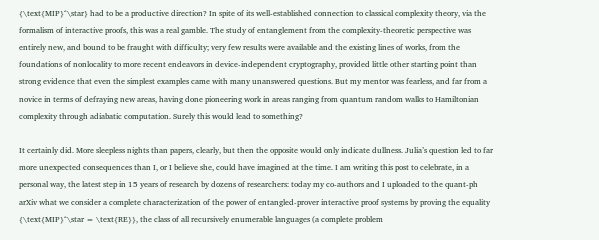{\text{MIP}^\star} had to be a productive direction? In spite of its well-established connection to classical complexity theory, via the formalism of interactive proofs, this was a real gamble. The study of entanglement from the complexity-theoretic perspective was entirely new, and bound to be fraught with difficulty; very few results were available and the existing lines of works, from the foundations of nonlocality to more recent endeavors in device-independent cryptography, provided little other starting point than strong evidence that even the simplest examples came with many unanswered questions. But my mentor was fearless, and far from a novice in terms of defraying new areas, having done pioneering work in areas ranging from quantum random walks to Hamiltonian complexity through adiabatic computation. Surely this would lead to something?

It certainly did. More sleepless nights than papers, clearly, but then the opposite would only indicate dullness. Julia’s question led to far more unexpected consequences than I, or I believe she, could have imagined at the time. I am writing this post to celebrate, in a personal way, the latest step in 15 years of research by dozens of researchers: today my co-authors and I uploaded to the quant-ph arXiv what we consider a complete characterization of the power of entangled-prover interactive proof systems by proving the equality {\text{MIP}^\star = \text{RE}}, the class of all recursively enumerable languages (a complete problem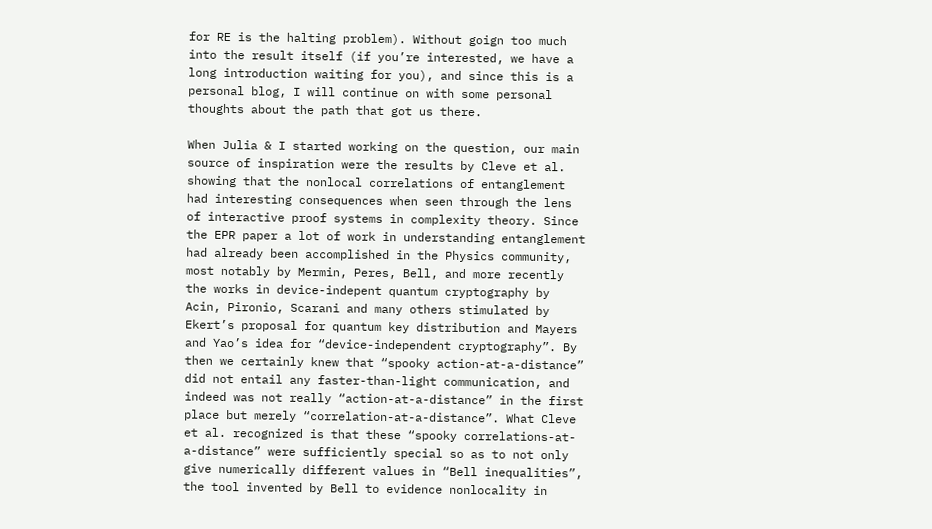for RE is the halting problem). Without goign too much into the result itself (if you’re interested, we have a long introduction waiting for you), and since this is a personal blog, I will continue on with some personal thoughts about the path that got us there.

When Julia & I started working on the question, our main source of inspiration were the results by Cleve et al. showing that the nonlocal correlations of entanglement had interesting consequences when seen through the lens of interactive proof systems in complexity theory. Since the EPR paper a lot of work in understanding entanglement had already been accomplished in the Physics community, most notably by Mermin, Peres, Bell, and more recently the works in device-indepent quantum cryptography by Acin, Pironio, Scarani and many others stimulated by Ekert’s proposal for quantum key distribution and Mayers and Yao’s idea for “device-independent cryptography”. By then we certainly knew that “spooky action-at-a-distance” did not entail any faster-than-light communication, and indeed was not really “action-at-a-distance” in the first place but merely “correlation-at-a-distance”. What Cleve et al. recognized is that these “spooky correlations-at-a-distance” were sufficiently special so as to not only give numerically different values in “Bell inequalities”, the tool invented by Bell to evidence nonlocality in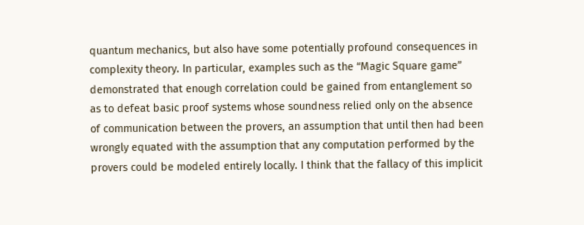quantum mechanics, but also have some potentially profound consequences in complexity theory. In particular, examples such as the “Magic Square game” demonstrated that enough correlation could be gained from entanglement so as to defeat basic proof systems whose soundness relied only on the absence of communication between the provers, an assumption that until then had been wrongly equated with the assumption that any computation performed by the provers could be modeled entirely locally. I think that the fallacy of this implicit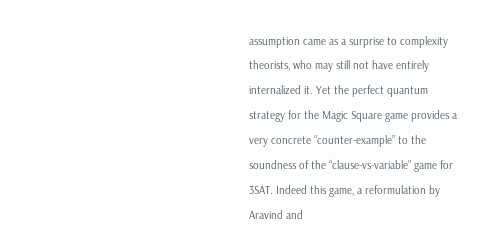assumption came as a surprise to complexity theorists, who may still not have entirely internalized it. Yet the perfect quantum strategy for the Magic Square game provides a very concrete “counter-example” to the soundness of the “clause-vs-variable” game for 3SAT. Indeed this game, a reformulation by Aravind and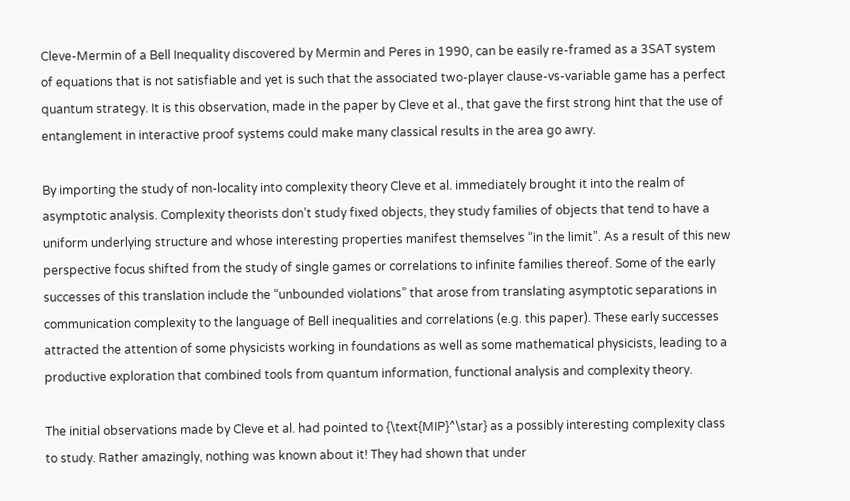Cleve-Mermin of a Bell Inequality discovered by Mermin and Peres in 1990, can be easily re-framed as a 3SAT system of equations that is not satisfiable and yet is such that the associated two-player clause-vs-variable game has a perfect quantum strategy. It is this observation, made in the paper by Cleve et al., that gave the first strong hint that the use of entanglement in interactive proof systems could make many classical results in the area go awry.

By importing the study of non-locality into complexity theory Cleve et al. immediately brought it into the realm of asymptotic analysis. Complexity theorists don’t study fixed objects, they study families of objects that tend to have a uniform underlying structure and whose interesting properties manifest themselves “in the limit”. As a result of this new perspective focus shifted from the study of single games or correlations to infinite families thereof. Some of the early successes of this translation include the “unbounded violations” that arose from translating asymptotic separations in communication complexity to the language of Bell inequalities and correlations (e.g. this paper). These early successes attracted the attention of some physicists working in foundations as well as some mathematical physicists, leading to a productive exploration that combined tools from quantum information, functional analysis and complexity theory.

The initial observations made by Cleve et al. had pointed to {\text{MIP}^\star} as a possibly interesting complexity class to study. Rather amazingly, nothing was known about it! They had shown that under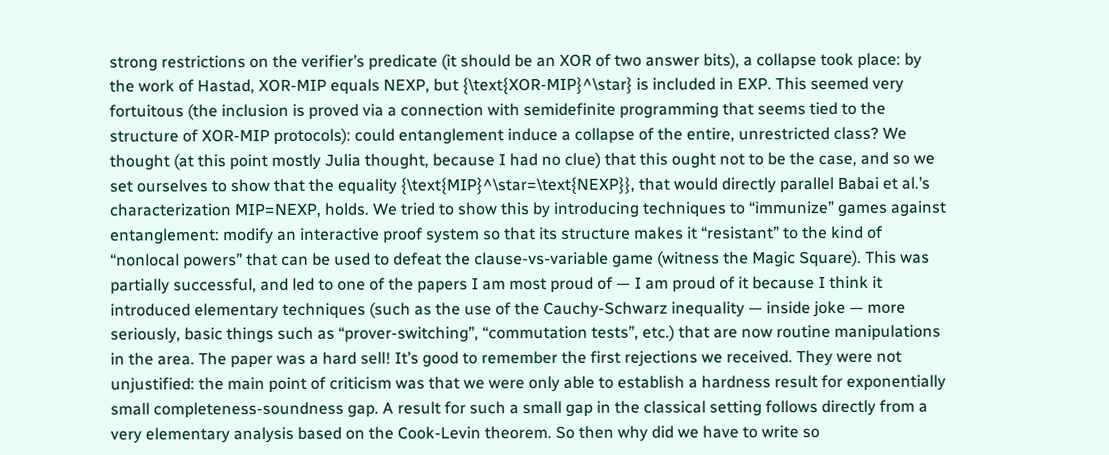strong restrictions on the verifier’s predicate (it should be an XOR of two answer bits), a collapse took place: by the work of Hastad, XOR-MIP equals NEXP, but {\text{XOR-MIP}^\star} is included in EXP. This seemed very fortuitous (the inclusion is proved via a connection with semidefinite programming that seems tied to the structure of XOR-MIP protocols): could entanglement induce a collapse of the entire, unrestricted class? We thought (at this point mostly Julia thought, because I had no clue) that this ought not to be the case, and so we set ourselves to show that the equality {\text{MIP}^\star=\text{NEXP}}, that would directly parallel Babai et al.’s characterization MIP=NEXP, holds. We tried to show this by introducing techniques to “immunize” games against entanglement: modify an interactive proof system so that its structure makes it “resistant” to the kind of “nonlocal powers” that can be used to defeat the clause-vs-variable game (witness the Magic Square). This was partially successful, and led to one of the papers I am most proud of — I am proud of it because I think it introduced elementary techniques (such as the use of the Cauchy-Schwarz inequality — inside joke — more seriously, basic things such as “prover-switching”, “commutation tests”, etc.) that are now routine manipulations in the area. The paper was a hard sell! It’s good to remember the first rejections we received. They were not unjustified: the main point of criticism was that we were only able to establish a hardness result for exponentially small completeness-soundness gap. A result for such a small gap in the classical setting follows directly from a very elementary analysis based on the Cook-Levin theorem. So then why did we have to write so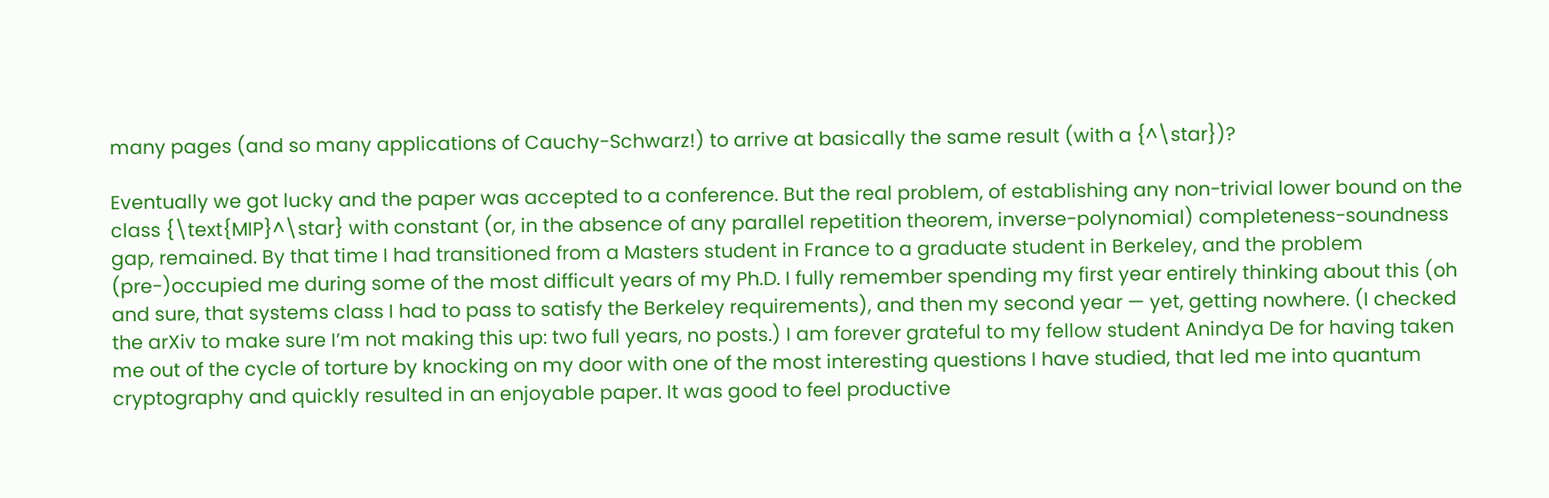many pages (and so many applications of Cauchy-Schwarz!) to arrive at basically the same result (with a {^\star})?

Eventually we got lucky and the paper was accepted to a conference. But the real problem, of establishing any non-trivial lower bound on the class {\text{MIP}^\star} with constant (or, in the absence of any parallel repetition theorem, inverse-polynomial) completeness-soundness gap, remained. By that time I had transitioned from a Masters student in France to a graduate student in Berkeley, and the problem (pre-)occupied me during some of the most difficult years of my Ph.D. I fully remember spending my first year entirely thinking about this (oh and sure, that systems class I had to pass to satisfy the Berkeley requirements), and then my second year — yet, getting nowhere. (I checked the arXiv to make sure I’m not making this up: two full years, no posts.) I am forever grateful to my fellow student Anindya De for having taken me out of the cycle of torture by knocking on my door with one of the most interesting questions I have studied, that led me into quantum cryptography and quickly resulted in an enjoyable paper. It was good to feel productive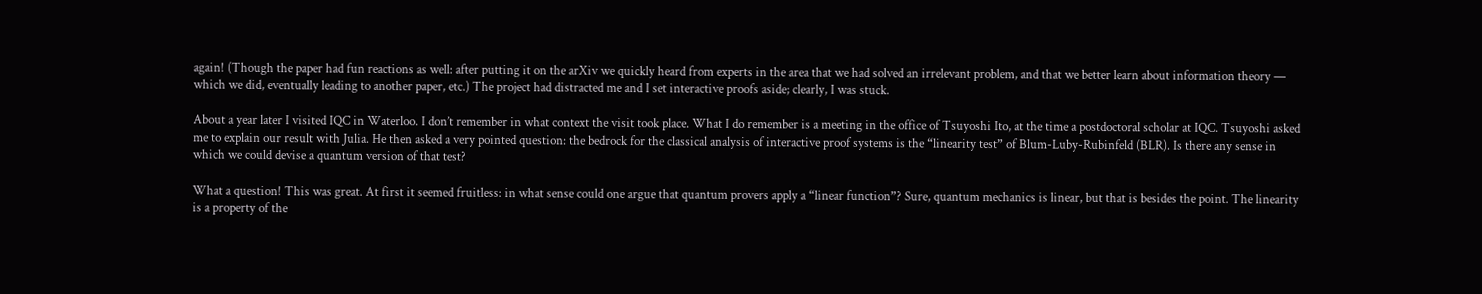again! (Though the paper had fun reactions as well: after putting it on the arXiv we quickly heard from experts in the area that we had solved an irrelevant problem, and that we better learn about information theory — which we did, eventually leading to another paper, etc.) The project had distracted me and I set interactive proofs aside; clearly, I was stuck.

About a year later I visited IQC in Waterloo. I don’t remember in what context the visit took place. What I do remember is a meeting in the office of Tsuyoshi Ito, at the time a postdoctoral scholar at IQC. Tsuyoshi asked me to explain our result with Julia. He then asked a very pointed question: the bedrock for the classical analysis of interactive proof systems is the “linearity test” of Blum-Luby-Rubinfeld (BLR). Is there any sense in which we could devise a quantum version of that test?

What a question! This was great. At first it seemed fruitless: in what sense could one argue that quantum provers apply a “linear function”? Sure, quantum mechanics is linear, but that is besides the point. The linearity is a property of the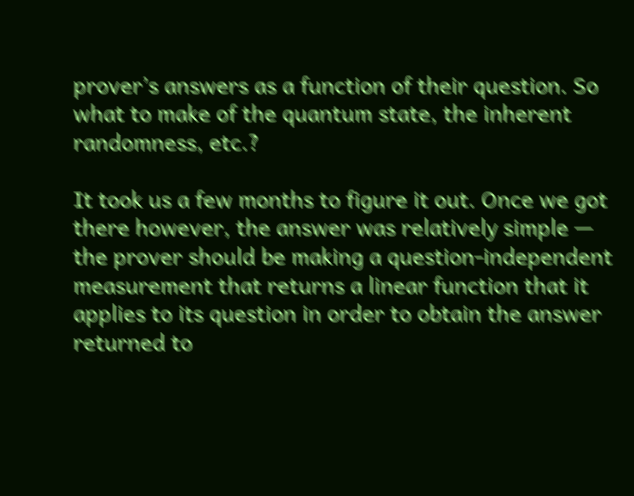prover’s answers as a function of their question. So what to make of the quantum state, the inherent randomness, etc.?

It took us a few months to figure it out. Once we got there however, the answer was relatively simple — the prover should be making a question-independent measurement that returns a linear function that it applies to its question in order to obtain the answer returned to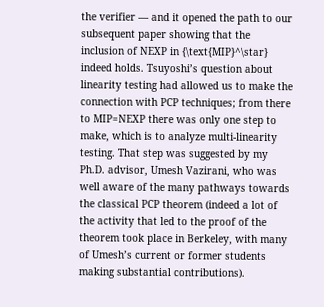the verifier — and it opened the path to our subsequent paper showing that the inclusion of NEXP in {\text{MIP}^\star} indeed holds. Tsuyoshi’s question about linearity testing had allowed us to make the connection with PCP techniques; from there to MIP=NEXP there was only one step to make, which is to analyze multi-linearity testing. That step was suggested by my Ph.D. advisor, Umesh Vazirani, who was well aware of the many pathways towards the classical PCP theorem (indeed a lot of the activity that led to the proof of the theorem took place in Berkeley, with many of Umesh’s current or former students making substantial contributions).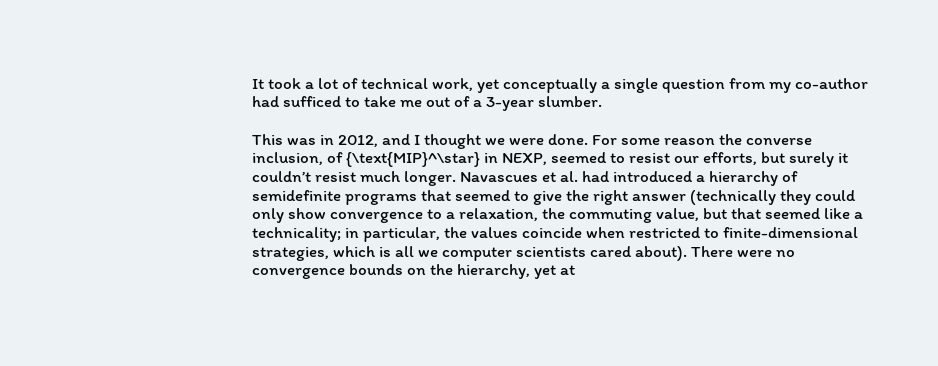It took a lot of technical work, yet conceptually a single question from my co-author had sufficed to take me out of a 3-year slumber.

This was in 2012, and I thought we were done. For some reason the converse inclusion, of {\text{MIP}^\star} in NEXP, seemed to resist our efforts, but surely it couldn’t resist much longer. Navascues et al. had introduced a hierarchy of semidefinite programs that seemed to give the right answer (technically they could only show convergence to a relaxation, the commuting value, but that seemed like a technicality; in particular, the values coincide when restricted to finite-dimensional strategies, which is all we computer scientists cared about). There were no convergence bounds on the hierarchy, yet at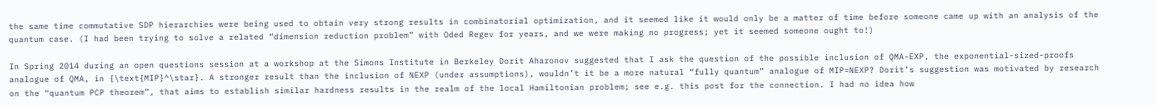the same time commutative SDP hierarchies were being used to obtain very strong results in combinatorial optimization, and it seemed like it would only be a matter of time before someone came up with an analysis of the quantum case. (I had been trying to solve a related “dimension reduction problem” with Oded Regev for years, and we were making no progress; yet it seemed someone ought to!)

In Spring 2014 during an open questions session at a workshop at the Simons Institute in Berkeley Dorit Aharonov suggested that I ask the question of the possible inclusion of QMA-EXP, the exponential-sized-proofs analogue of QMA, in {\text{MIP}^\star}. A stronger result than the inclusion of NEXP (under assumptions), wouldn’t it be a more natural “fully quantum” analogue of MIP=NEXP? Dorit’s suggestion was motivated by research on the “quantum PCP theorem”, that aims to establish similar hardness results in the realm of the local Hamiltonian problem; see e.g. this post for the connection. I had no idea how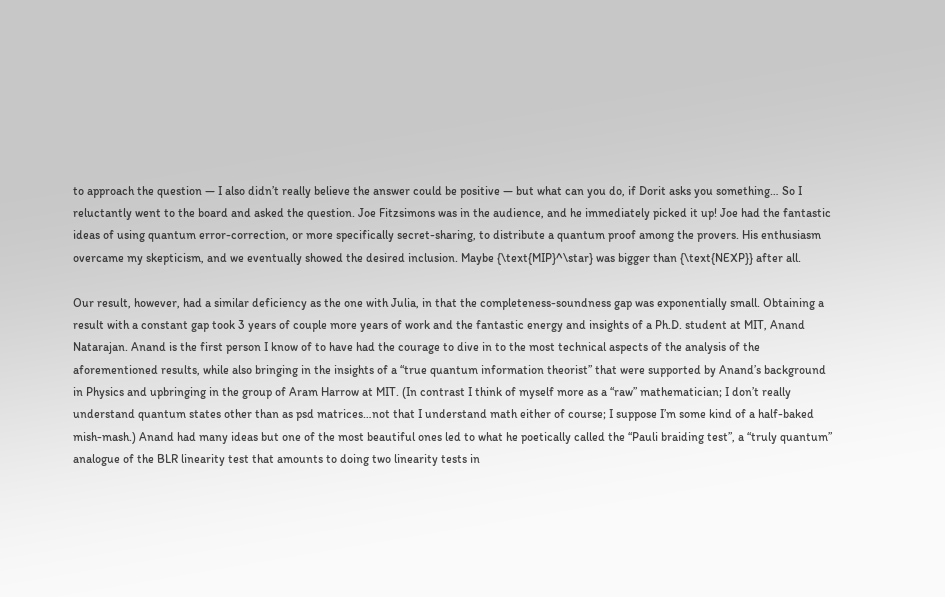to approach the question — I also didn’t really believe the answer could be positive — but what can you do, if Dorit asks you something… So I reluctantly went to the board and asked the question. Joe Fitzsimons was in the audience, and he immediately picked it up! Joe had the fantastic ideas of using quantum error-correction, or more specifically secret-sharing, to distribute a quantum proof among the provers. His enthusiasm overcame my skepticism, and we eventually showed the desired inclusion. Maybe {\text{MIP}^\star} was bigger than {\text{NEXP}} after all.

Our result, however, had a similar deficiency as the one with Julia, in that the completeness-soundness gap was exponentially small. Obtaining a result with a constant gap took 3 years of couple more years of work and the fantastic energy and insights of a Ph.D. student at MIT, Anand Natarajan. Anand is the first person I know of to have had the courage to dive in to the most technical aspects of the analysis of the aforementioned results, while also bringing in the insights of a “true quantum information theorist” that were supported by Anand’s background in Physics and upbringing in the group of Aram Harrow at MIT. (In contrast I think of myself more as a “raw” mathematician; I don’t really understand quantum states other than as psd matrices…not that I understand math either of course; I suppose I’m some kind of a half-baked mish-mash.) Anand had many ideas but one of the most beautiful ones led to what he poetically called the “Pauli braiding test”, a “truly quantum” analogue of the BLR linearity test that amounts to doing two linearity tests in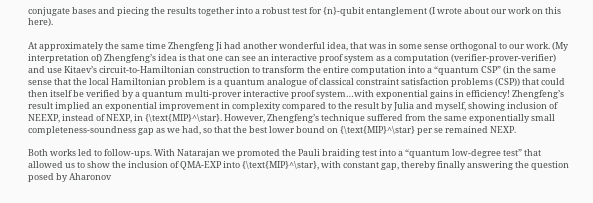conjugate bases and piecing the results together into a robust test for {n}-qubit entanglement (I wrote about our work on this here).

At approximately the same time Zhengfeng Ji had another wonderful idea, that was in some sense orthogonal to our work. (My interpretation of) Zhengfeng’s idea is that one can see an interactive proof system as a computation (verifier-prover-verifier) and use Kitaev’s circuit-to-Hamiltonian construction to transform the entire computation into a “quantum CSP” (in the same sense that the local Hamiltonian problem is a quantum analogue of classical constraint satisfaction problems (CSP)) that could then itself be verified by a quantum multi-prover interactive proof system…with exponential gains in efficiency! Zhengfeng’s result implied an exponential improvement in complexity compared to the result by Julia and myself, showing inclusion of NEEXP, instead of NEXP, in {\text{MIP}^\star}. However, Zhengfeng’s technique suffered from the same exponentially small completeness-soundness gap as we had, so that the best lower bound on {\text{MIP}^\star} per se remained NEXP.

Both works led to follow-ups. With Natarajan we promoted the Pauli braiding test into a “quantum low-degree test” that allowed us to show the inclusion of QMA-EXP into {\text{MIP}^\star}, with constant gap, thereby finally answering the question posed by Aharonov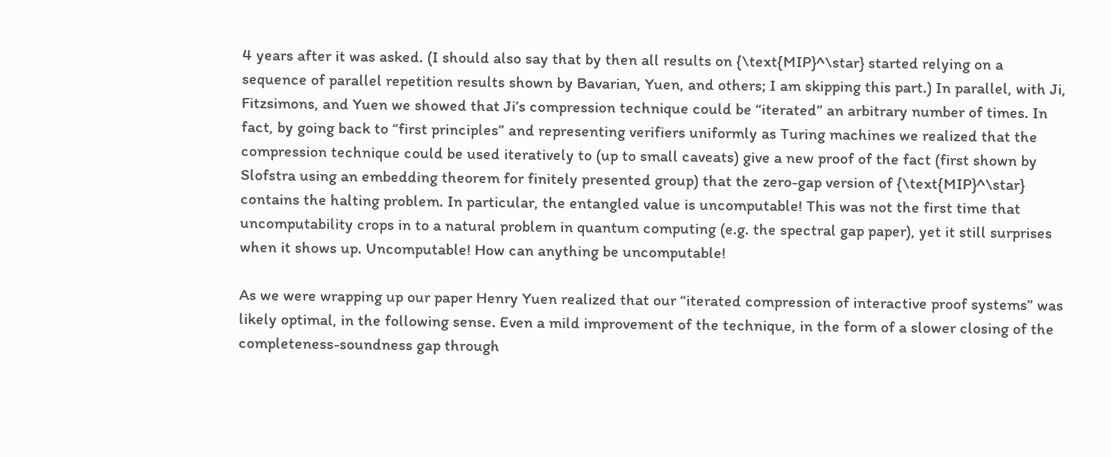4 years after it was asked. (I should also say that by then all results on {\text{MIP}^\star} started relying on a sequence of parallel repetition results shown by Bavarian, Yuen, and others; I am skipping this part.) In parallel, with Ji, Fitzsimons, and Yuen we showed that Ji’s compression technique could be “iterated” an arbitrary number of times. In fact, by going back to “first principles” and representing verifiers uniformly as Turing machines we realized that the compression technique could be used iteratively to (up to small caveats) give a new proof of the fact (first shown by Slofstra using an embedding theorem for finitely presented group) that the zero-gap version of {\text{MIP}^\star} contains the halting problem. In particular, the entangled value is uncomputable! This was not the first time that uncomputability crops in to a natural problem in quantum computing (e.g. the spectral gap paper), yet it still surprises when it shows up. Uncomputable! How can anything be uncomputable!

As we were wrapping up our paper Henry Yuen realized that our “iterated compression of interactive proof systems” was likely optimal, in the following sense. Even a mild improvement of the technique, in the form of a slower closing of the completeness-soundness gap through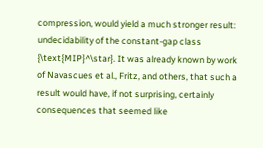compression, would yield a much stronger result: undecidability of the constant-gap class {\text{MIP}^\star}. It was already known by work of Navascues et al., Fritz, and others, that such a result would have, if not surprising, certainly consequences that seemed like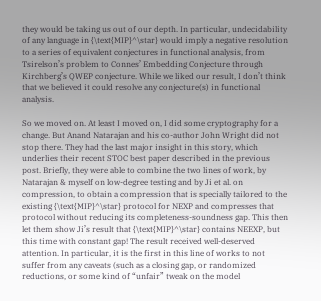they would be taking us out of our depth. In particular, undecidability of any language in {\text{MIP}^\star} would imply a negative resolution to a series of equivalent conjectures in functional analysis, from Tsirelson’s problem to Connes’ Embedding Conjecture through Kirchberg’s QWEP conjecture. While we liked our result, I don’t think that we believed it could resolve any conjecture(s) in functional analysis.

So we moved on. At least I moved on, I did some cryptography for a change. But Anand Natarajan and his co-author John Wright did not stop there. They had the last major insight in this story, which underlies their recent STOC best paper described in the previous post. Briefly, they were able to combine the two lines of work, by Natarajan & myself on low-degree testing and by Ji et al. on compression, to obtain a compression that is specially tailored to the existing {\text{MIP}^\star} protocol for NEXP and compresses that protocol without reducing its completeness-soundness gap. This then let them show Ji’s result that {\text{MIP}^\star} contains NEEXP, but this time with constant gap! The result received well-deserved attention. In particular, it is the first in this line of works to not suffer from any caveats (such as a closing gap, or randomized reductions, or some kind of “unfair” tweak on the model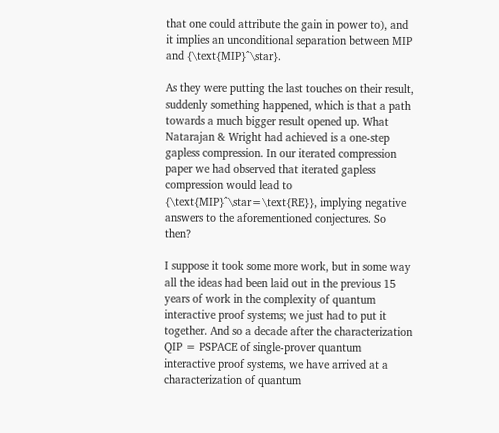that one could attribute the gain in power to), and it implies an unconditional separation between MIP and {\text{MIP}^\star}.

As they were putting the last touches on their result, suddenly something happened, which is that a path towards a much bigger result opened up. What Natarajan & Wright had achieved is a one-step gapless compression. In our iterated compression paper we had observed that iterated gapless compression would lead to {\text{MIP}^\star=\text{RE}}, implying negative answers to the aforementioned conjectures. So then?

I suppose it took some more work, but in some way all the ideas had been laid out in the previous 15 years of work in the complexity of quantum interactive proof systems; we just had to put it together. And so a decade after the characterization QIP = PSPACE of single-prover quantum interactive proof systems, we have arrived at a characterization of quantum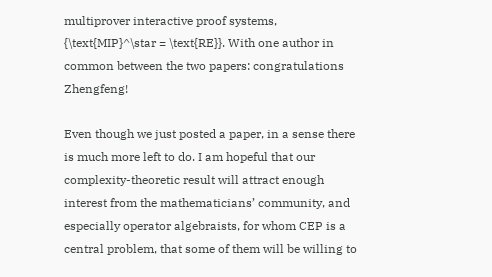multiprover interactive proof systems, {\text{MIP}^\star = \text{RE}}. With one author in common between the two papers: congratulations Zhengfeng!

Even though we just posted a paper, in a sense there is much more left to do. I am hopeful that our complexity-theoretic result will attract enough interest from the mathematicians’ community, and especially operator algebraists, for whom CEP is a central problem, that some of them will be willing to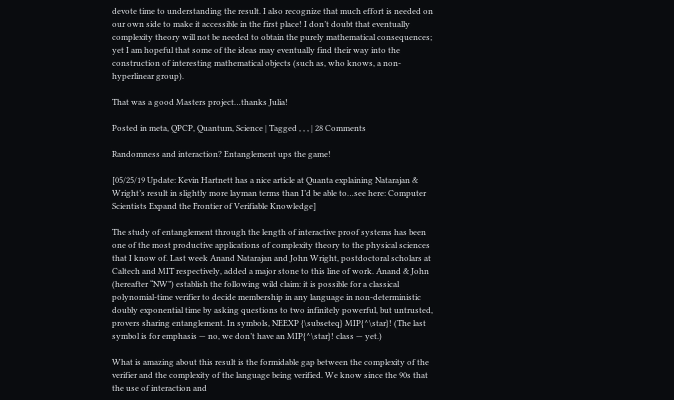devote time to understanding the result. I also recognize that much effort is needed on our own side to make it accessible in the first place! I don’t doubt that eventually complexity theory will not be needed to obtain the purely mathematical consequences; yet I am hopeful that some of the ideas may eventually find their way into the construction of interesting mathematical objects (such as, who knows, a non-hyperlinear group).

That was a good Masters project…thanks Julia!

Posted in meta, QPCP, Quantum, Science | Tagged , , , | 28 Comments

Randomness and interaction? Entanglement ups the game!

[05/25/19 Update: Kevin Hartnett has a nice article at Quanta explaining Natarajan & Wright’s result in slightly more layman terms than I’d be able to…see here: Computer Scientists Expand the Frontier of Verifiable Knowledge]

The study of entanglement through the length of interactive proof systems has been one of the most productive applications of complexity theory to the physical sciences that I know of. Last week Anand Natarajan and John Wright, postdoctoral scholars at Caltech and MIT respectively, added a major stone to this line of work. Anand & John (hereafter “NW”) establish the following wild claim: it is possible for a classical polynomial-time verifier to decide membership in any language in non-deterministic doubly exponential time by asking questions to two infinitely powerful, but untrusted, provers sharing entanglement. In symbols, NEEXP {\subseteq} MIP{^\star}! (The last symbol is for emphasis — no, we don’t have an MIP{^\star}! class — yet.)

What is amazing about this result is the formidable gap between the complexity of the verifier and the complexity of the language being verified. We know since the 90s that the use of interaction and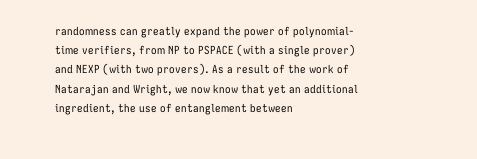randomness can greatly expand the power of polynomial-time verifiers, from NP to PSPACE (with a single prover) and NEXP (with two provers). As a result of the work of Natarajan and Wright, we now know that yet an additional ingredient, the use of entanglement between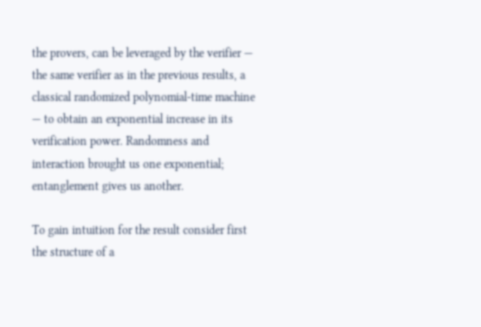the provers, can be leveraged by the verifier — the same verifier as in the previous results, a classical randomized polynomial-time machine — to obtain an exponential increase in its verification power. Randomness and interaction brought us one exponential; entanglement gives us another.

To gain intuition for the result consider first the structure of a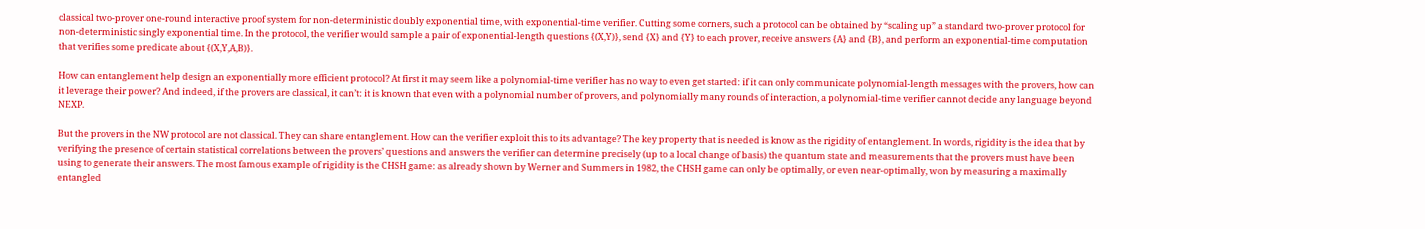classical two-prover one-round interactive proof system for non-deterministic doubly exponential time, with exponential-time verifier. Cutting some corners, such a protocol can be obtained by “scaling up” a standard two-prover protocol for non-deterministic singly exponential time. In the protocol, the verifier would sample a pair of exponential-length questions {(X,Y)}, send {X} and {Y} to each prover, receive answers {A} and {B}, and perform an exponential-time computation that verifies some predicate about {(X,Y,A,B)}.

How can entanglement help design an exponentially more efficient protocol? At first it may seem like a polynomial-time verifier has no way to even get started: if it can only communicate polynomial-length messages with the provers, how can it leverage their power? And indeed, if the provers are classical, it can’t: it is known that even with a polynomial number of provers, and polynomially many rounds of interaction, a polynomial-time verifier cannot decide any language beyond NEXP.

But the provers in the NW protocol are not classical. They can share entanglement. How can the verifier exploit this to its advantage? The key property that is needed is know as the rigidity of entanglement. In words, rigidity is the idea that by verifying the presence of certain statistical correlations between the provers’ questions and answers the verifier can determine precisely (up to a local change of basis) the quantum state and measurements that the provers must have been using to generate their answers. The most famous example of rigidity is the CHSH game: as already shown by Werner and Summers in 1982, the CHSH game can only be optimally, or even near-optimally, won by measuring a maximally entangled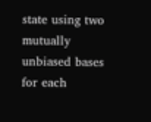state using two mutually unbiased bases for each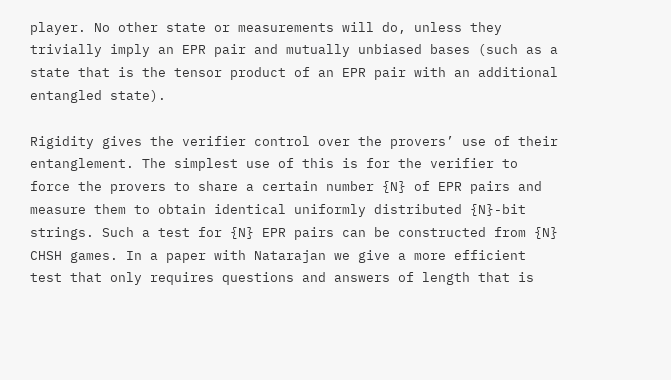player. No other state or measurements will do, unless they trivially imply an EPR pair and mutually unbiased bases (such as a state that is the tensor product of an EPR pair with an additional entangled state).

Rigidity gives the verifier control over the provers’ use of their entanglement. The simplest use of this is for the verifier to force the provers to share a certain number {N} of EPR pairs and measure them to obtain identical uniformly distributed {N}-bit strings. Such a test for {N} EPR pairs can be constructed from {N} CHSH games. In a paper with Natarajan we give a more efficient test that only requires questions and answers of length that is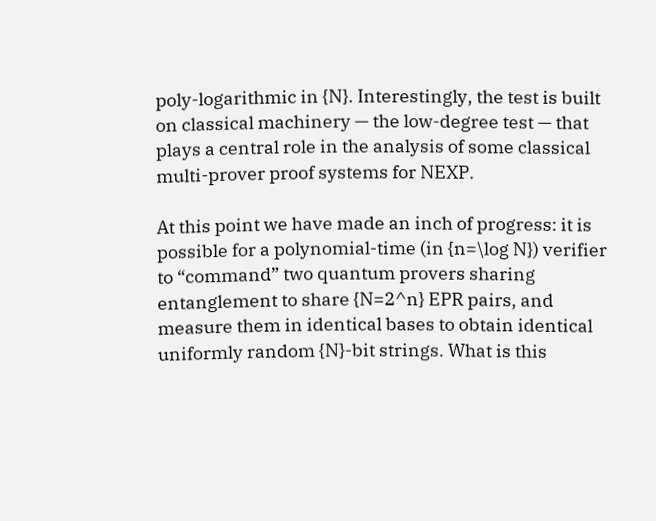poly-logarithmic in {N}. Interestingly, the test is built on classical machinery — the low-degree test — that plays a central role in the analysis of some classical multi-prover proof systems for NEXP.

At this point we have made an inch of progress: it is possible for a polynomial-time (in {n=\log N}) verifier to “command” two quantum provers sharing entanglement to share {N=2^n} EPR pairs, and measure them in identical bases to obtain identical uniformly random {N}-bit strings. What is this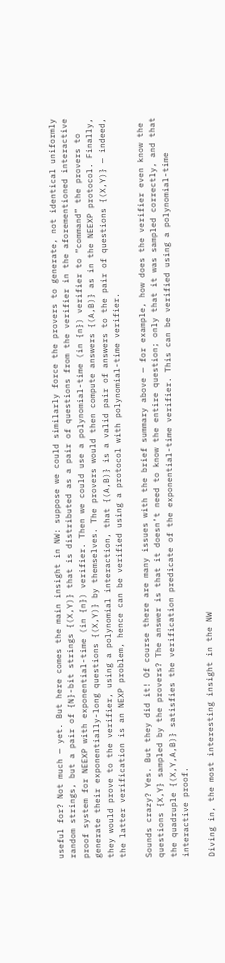useful for? Not much — yet. But here comes the main insight in NW: suppose we could similarly force the provers to generate, not identical uniformly random strings, but a pair of {N}-bit strings {(X,Y)} that is distributed as a pair of questions from the verifier in the aforementioned interactive proof system for NEEXP with exponential-time (in {n}) verifier. Then we could use a polynomial-time (in {n}) verifier to “command” the provers to generate their exponentially-long questions {(X,Y)} by themselves. The provers would then compute answers {(A,B)} as in the NEEXP protocol. Finally, they would prove to the verifier, using a polynomial interaction, that {(A,B)} is a valid pair of answers to the pair of questions {(X,Y)} — indeed, the latter verification is an NEXP problem, hence can be verified using a protocol with polynomial-time verifier.

Sounds crazy? Yes. But they did it! Of course there are many issues with the brief summary above — for example, how does the verifier even know the questions {X,Y} sampled by the provers? The answer is that it doesn’t need to know the entire question; only that it was sampled correctly, and that the quadruple {(X,Y,A,B)} satisfies the verification predicate of the exponential-time verifier. This can be verified using a polynomial-time interactive proof.

Diving in, the most interesting insight in the NW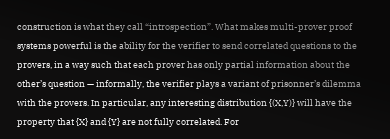construction is what they call “introspection”. What makes multi-prover proof systems powerful is the ability for the verifier to send correlated questions to the provers, in a way such that each prover has only partial information about the other’s question — informally, the verifier plays a variant of prisonner’s dilemma with the provers. In particular, any interesting distribution {(X,Y)} will have the property that {X} and {Y} are not fully correlated. For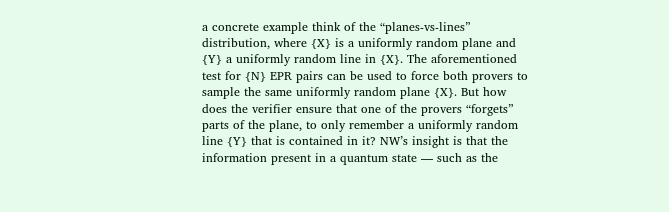a concrete example think of the “planes-vs-lines” distribution, where {X} is a uniformly random plane and {Y} a uniformly random line in {X}. The aforementioned test for {N} EPR pairs can be used to force both provers to sample the same uniformly random plane {X}. But how does the verifier ensure that one of the provers “forgets” parts of the plane, to only remember a uniformly random line {Y} that is contained in it? NW’s insight is that the information present in a quantum state — such as the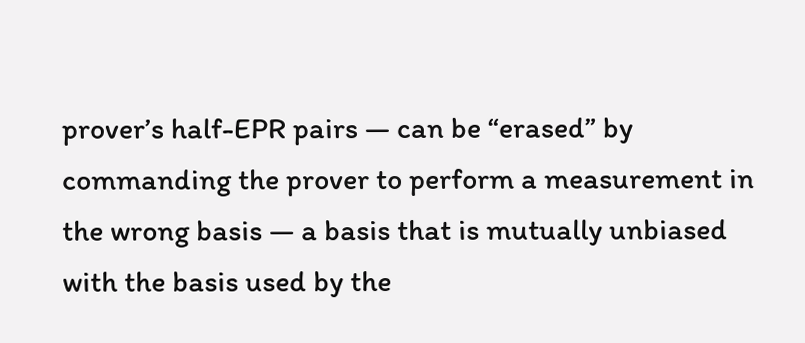prover’s half-EPR pairs — can be “erased” by commanding the prover to perform a measurement in the wrong basis — a basis that is mutually unbiased with the basis used by the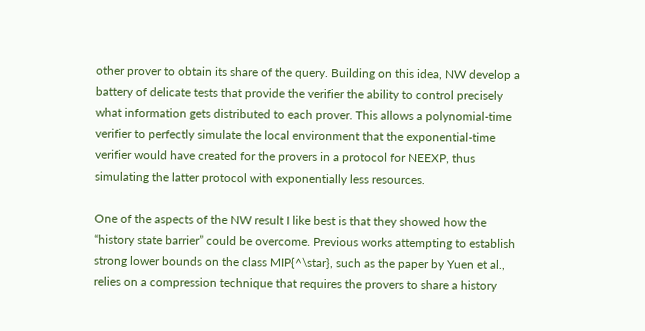other prover to obtain its share of the query. Building on this idea, NW develop a battery of delicate tests that provide the verifier the ability to control precisely what information gets distributed to each prover. This allows a polynomial-time verifier to perfectly simulate the local environment that the exponential-time verifier would have created for the provers in a protocol for NEEXP, thus simulating the latter protocol with exponentially less resources.

One of the aspects of the NW result I like best is that they showed how the “history state barrier” could be overcome. Previous works attempting to establish strong lower bounds on the class MIP{^\star}, such as the paper by Yuen et al., relies on a compression technique that requires the provers to share a history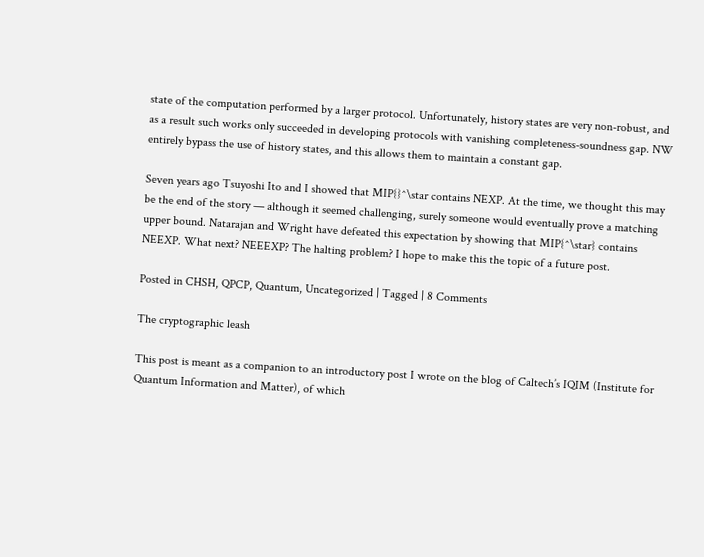state of the computation performed by a larger protocol. Unfortunately, history states are very non-robust, and as a result such works only succeeded in developing protocols with vanishing completeness-soundness gap. NW entirely bypass the use of history states, and this allows them to maintain a constant gap.

Seven years ago Tsuyoshi Ito and I showed that MIP{}^\star contains NEXP. At the time, we thought this may be the end of the story — although it seemed challenging, surely someone would eventually prove a matching upper bound. Natarajan and Wright have defeated this expectation by showing that MIP{^\star} contains NEEXP. What next? NEEEXP? The halting problem? I hope to make this the topic of a future post.

Posted in CHSH, QPCP, Quantum, Uncategorized | Tagged | 8 Comments

The cryptographic leash

This post is meant as a companion to an introductory post I wrote on the blog of Caltech’s IQIM (Institute for Quantum Information and Matter), of which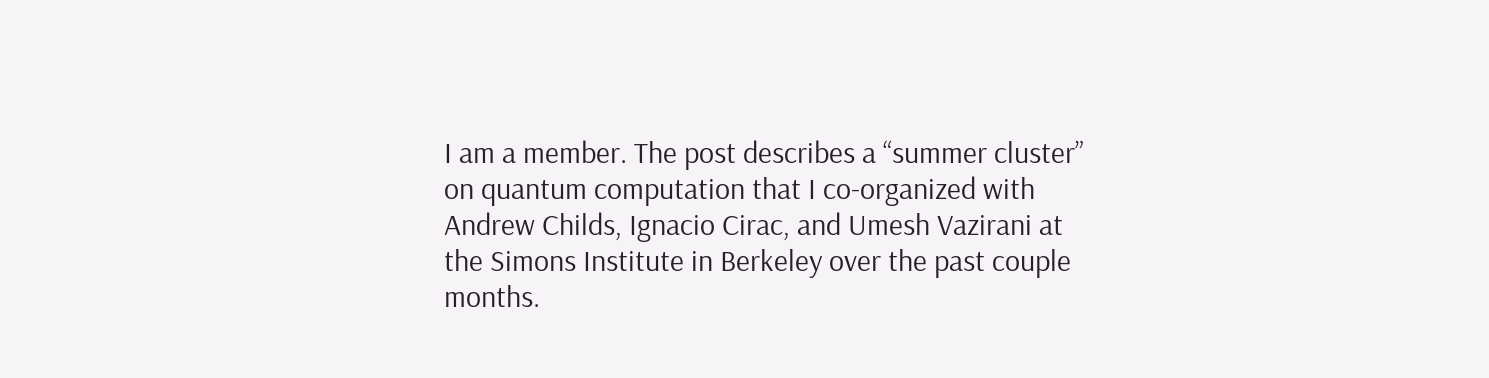I am a member. The post describes a “summer cluster” on quantum computation that I co-organized with Andrew Childs, Ignacio Cirac, and Umesh Vazirani at the Simons Institute in Berkeley over the past couple months.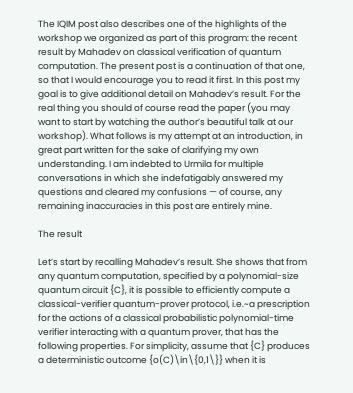The IQIM post also describes one of the highlights of the workshop we organized as part of this program: the recent result by Mahadev on classical verification of quantum computation. The present post is a continuation of that one, so that I would encourage you to read it first. In this post my goal is to give additional detail on Mahadev’s result. For the real thing you should of course read the paper (you may want to start by watching the author’s beautiful talk at our workshop). What follows is my attempt at an introduction, in great part written for the sake of clarifying my own understanding. I am indebted to Urmila for multiple conversations in which she indefatigably answered my questions and cleared my confusions — of course, any remaining inaccuracies in this post are entirely mine.

The result

Let’s start by recalling Mahadev’s result. She shows that from any quantum computation, specified by a polynomial-size quantum circuit {C}, it is possible to efficiently compute a classical-verifier quantum-prover protocol, i.e.~a prescription for the actions of a classical probabilistic polynomial-time verifier interacting with a quantum prover, that has the following properties. For simplicity, assume that {C} produces a deterministic outcome {o(C)\in\{0,1\}} when it is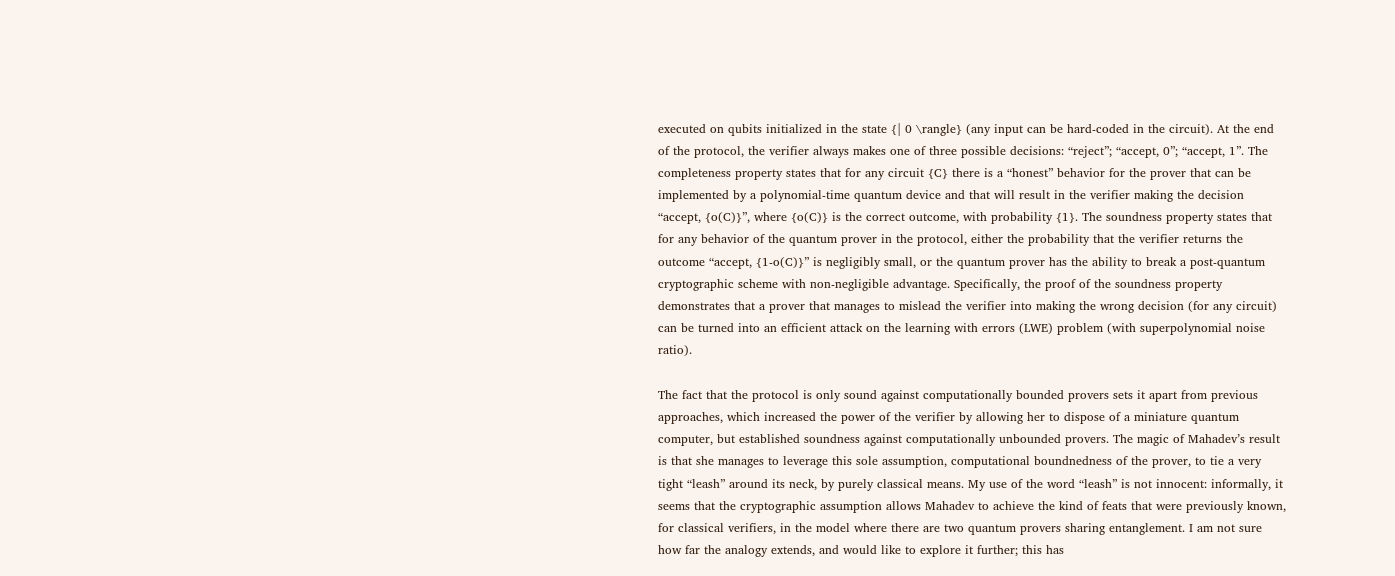executed on qubits initialized in the state {| 0 \rangle} (any input can be hard-coded in the circuit). At the end of the protocol, the verifier always makes one of three possible decisions: “reject”; “accept, 0”; “accept, 1”. The completeness property states that for any circuit {C} there is a “honest” behavior for the prover that can be implemented by a polynomial-time quantum device and that will result in the verifier making the decision “accept, {o(C)}”, where {o(C)} is the correct outcome, with probability {1}. The soundness property states that for any behavior of the quantum prover in the protocol, either the probability that the verifier returns the outcome “accept, {1-o(C)}” is negligibly small, or the quantum prover has the ability to break a post-quantum cryptographic scheme with non-negligible advantage. Specifically, the proof of the soundness property demonstrates that a prover that manages to mislead the verifier into making the wrong decision (for any circuit) can be turned into an efficient attack on the learning with errors (LWE) problem (with superpolynomial noise ratio).

The fact that the protocol is only sound against computationally bounded provers sets it apart from previous approaches, which increased the power of the verifier by allowing her to dispose of a miniature quantum computer, but established soundness against computationally unbounded provers. The magic of Mahadev’s result is that she manages to leverage this sole assumption, computational boundnedness of the prover, to tie a very tight “leash” around its neck, by purely classical means. My use of the word “leash” is not innocent: informally, it seems that the cryptographic assumption allows Mahadev to achieve the kind of feats that were previously known, for classical verifiers, in the model where there are two quantum provers sharing entanglement. I am not sure how far the analogy extends, and would like to explore it further; this has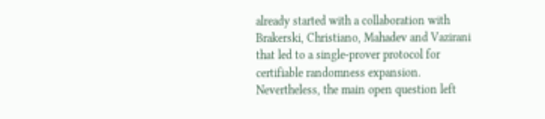already started with a collaboration with Brakerski, Christiano, Mahadev and Vazirani that led to a single-prover protocol for certifiable randomness expansion. Nevertheless, the main open question left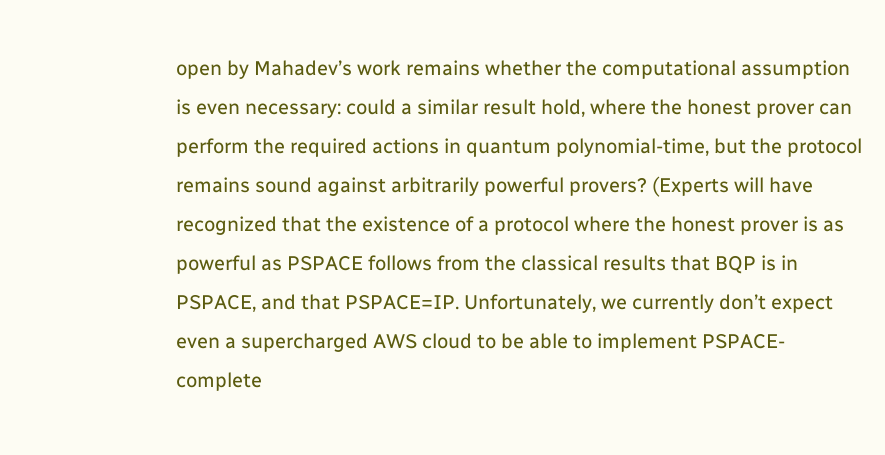open by Mahadev’s work remains whether the computational assumption is even necessary: could a similar result hold, where the honest prover can perform the required actions in quantum polynomial-time, but the protocol remains sound against arbitrarily powerful provers? (Experts will have recognized that the existence of a protocol where the honest prover is as powerful as PSPACE follows from the classical results that BQP is in PSPACE, and that PSPACE=IP. Unfortunately, we currently don’t expect even a supercharged AWS cloud to be able to implement PSPACE-complete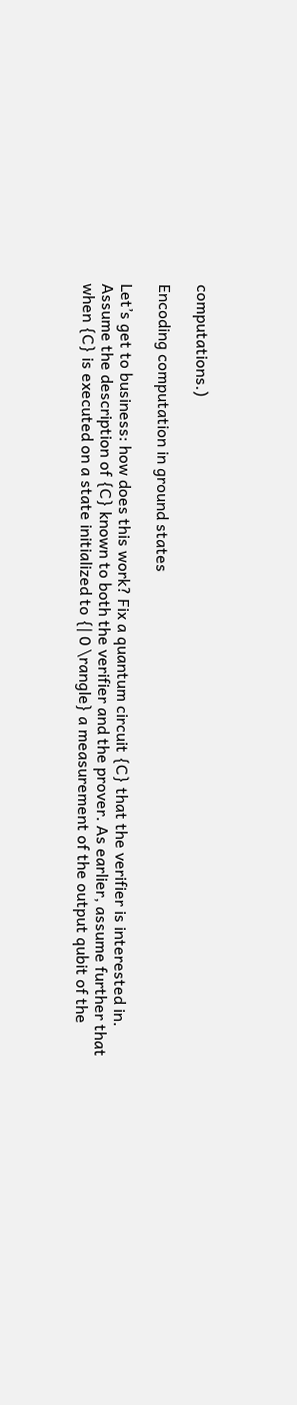computations.)

Encoding computation in ground states

Let’s get to business: how does this work? Fix a quantum circuit {C} that the verifier is interested in. Assume the description of {C} known to both the verifier and the prover. As earlier, assume further that when {C} is executed on a state initialized to {| 0 \rangle} a measurement of the output qubit of the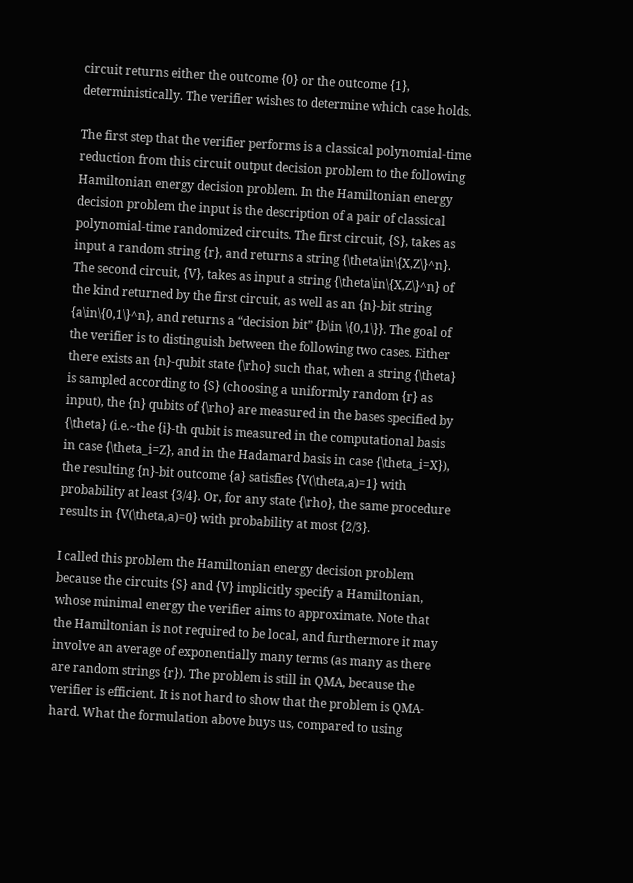circuit returns either the outcome {0} or the outcome {1}, deterministically. The verifier wishes to determine which case holds.

The first step that the verifier performs is a classical polynomial-time reduction from this circuit output decision problem to the following Hamiltonian energy decision problem. In the Hamiltonian energy decision problem the input is the description of a pair of classical polynomial-time randomized circuits. The first circuit, {S}, takes as input a random string {r}, and returns a string {\theta\in\{X,Z\}^n}. The second circuit, {V}, takes as input a string {\theta\in\{X,Z\}^n} of the kind returned by the first circuit, as well as an {n}-bit string {a\in\{0,1\}^n}, and returns a “decision bit” {b\in \{0,1\}}. The goal of the verifier is to distinguish between the following two cases. Either there exists an {n}-qubit state {\rho} such that, when a string {\theta} is sampled according to {S} (choosing a uniformly random {r} as input), the {n} qubits of {\rho} are measured in the bases specified by {\theta} (i.e.~the {i}-th qubit is measured in the computational basis in case {\theta_i=Z}, and in the Hadamard basis in case {\theta_i=X}), the resulting {n}-bit outcome {a} satisfies {V(\theta,a)=1} with probability at least {3/4}. Or, for any state {\rho}, the same procedure results in {V(\theta,a)=0} with probability at most {2/3}.

I called this problem the Hamiltonian energy decision problem because the circuits {S} and {V} implicitly specify a Hamiltonian, whose minimal energy the verifier aims to approximate. Note that the Hamiltonian is not required to be local, and furthermore it may involve an average of exponentially many terms (as many as there are random strings {r}). The problem is still in QMA, because the verifier is efficient. It is not hard to show that the problem is QMA-hard. What the formulation above buys us, compared to using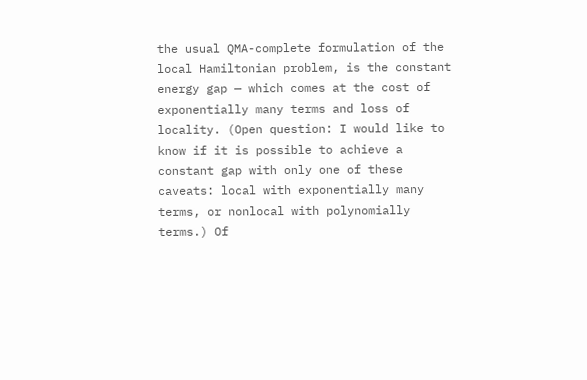the usual QMA-complete formulation of the local Hamiltonian problem, is the constant energy gap — which comes at the cost of exponentially many terms and loss of locality. (Open question: I would like to know if it is possible to achieve a constant gap with only one of these caveats: local with exponentially many terms, or nonlocal with polynomially terms.) Of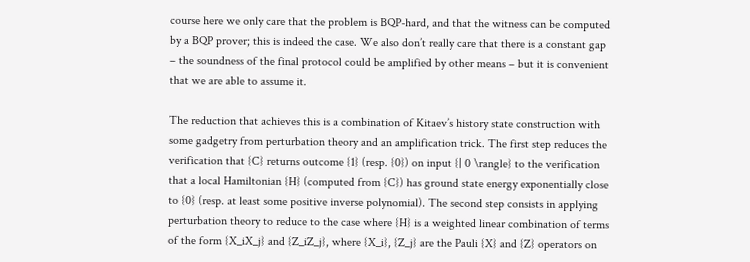course here we only care that the problem is BQP-hard, and that the witness can be computed by a BQP prover; this is indeed the case. We also don’t really care that there is a constant gap – the soundness of the final protocol could be amplified by other means – but it is convenient that we are able to assume it.

The reduction that achieves this is a combination of Kitaev’s history state construction with some gadgetry from perturbation theory and an amplification trick. The first step reduces the verification that {C} returns outcome {1} (resp. {0}) on input {| 0 \rangle} to the verification that a local Hamiltonian {H} (computed from {C}) has ground state energy exponentially close to {0} (resp. at least some positive inverse polynomial). The second step consists in applying perturbation theory to reduce to the case where {H} is a weighted linear combination of terms of the form {X_iX_j} and {Z_iZ_j}, where {X_i}, {Z_j} are the Pauli {X} and {Z} operators on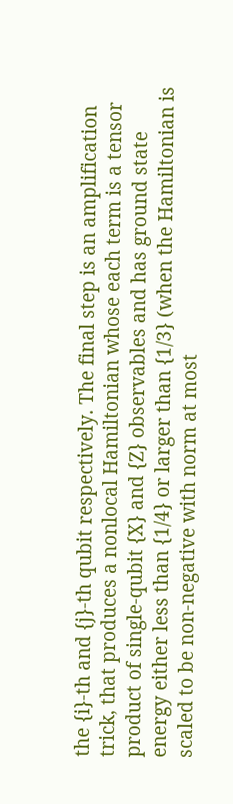the {i}-th and {j}-th qubit respectively. The final step is an amplification trick, that produces a nonlocal Hamiltonian whose each term is a tensor product of single-qubit {X} and {Z} observables and has ground state energy either less than {1/4} or larger than {1/3} (when the Hamiltonian is scaled to be non-negative with norm at most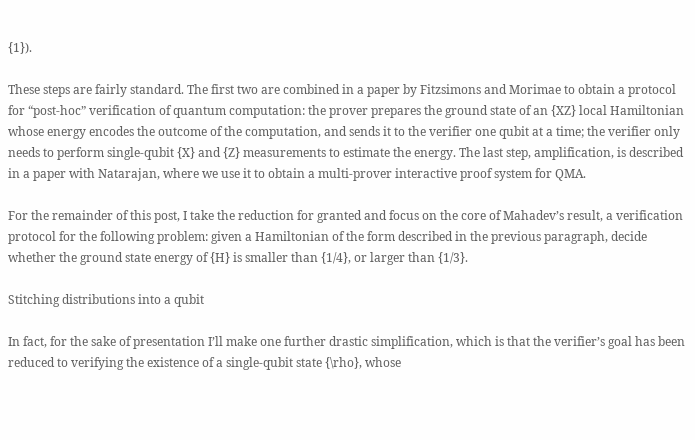{1}).

These steps are fairly standard. The first two are combined in a paper by Fitzsimons and Morimae to obtain a protocol for “post-hoc” verification of quantum computation: the prover prepares the ground state of an {XZ} local Hamiltonian whose energy encodes the outcome of the computation, and sends it to the verifier one qubit at a time; the verifier only needs to perform single-qubit {X} and {Z} measurements to estimate the energy. The last step, amplification, is described in a paper with Natarajan, where we use it to obtain a multi-prover interactive proof system for QMA.

For the remainder of this post, I take the reduction for granted and focus on the core of Mahadev’s result, a verification protocol for the following problem: given a Hamiltonian of the form described in the previous paragraph, decide whether the ground state energy of {H} is smaller than {1/4}, or larger than {1/3}.

Stitching distributions into a qubit

In fact, for the sake of presentation I’ll make one further drastic simplification, which is that the verifier’s goal has been reduced to verifying the existence of a single-qubit state {\rho}, whose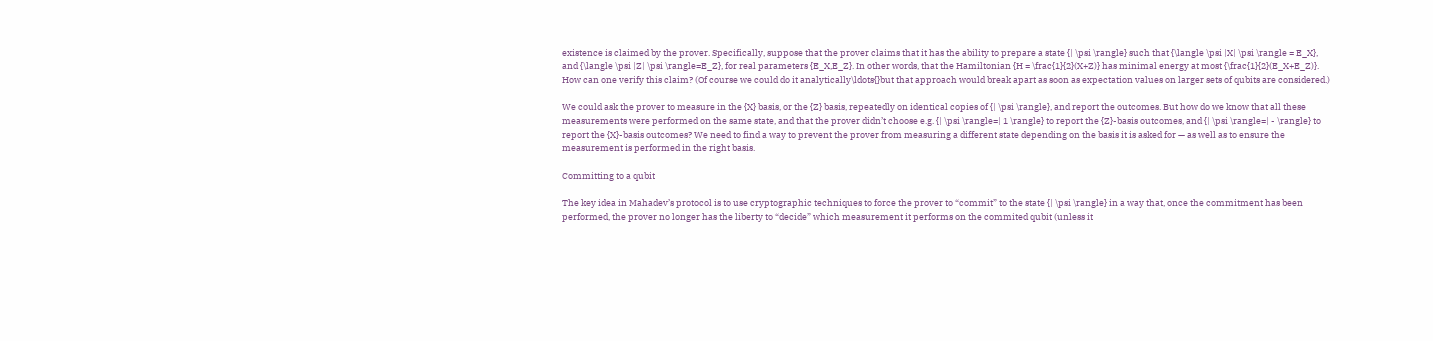existence is claimed by the prover. Specifically, suppose that the prover claims that it has the ability to prepare a state {| \psi \rangle} such that {\langle \psi |X| \psi \rangle = E_X}, and {\langle \psi |Z| \psi \rangle=E_Z}, for real parameters {E_X,E_Z}. In other words, that the Hamiltonian {H = \frac{1}{2}(X+Z)} has minimal energy at most {\frac{1}{2}(E_X+E_Z)}. How can one verify this claim? (Of course we could do it analytically\ldots{}but that approach would break apart as soon as expectation values on larger sets of qubits are considered.)

We could ask the prover to measure in the {X} basis, or the {Z} basis, repeatedly on identical copies of {| \psi \rangle}, and report the outcomes. But how do we know that all these measurements were performed on the same state, and that the prover didn’t choose e.g. {| \psi \rangle=| 1 \rangle} to report the {Z}-basis outcomes, and {| \psi \rangle=| - \rangle} to report the {X}-basis outcomes? We need to find a way to prevent the prover from measuring a different state depending on the basis it is asked for — as well as to ensure the measurement is performed in the right basis.

Committing to a qubit

The key idea in Mahadev’s protocol is to use cryptographic techniques to force the prover to “commit” to the state {| \psi \rangle} in a way that, once the commitment has been performed, the prover no longer has the liberty to “decide” which measurement it performs on the commited qubit (unless it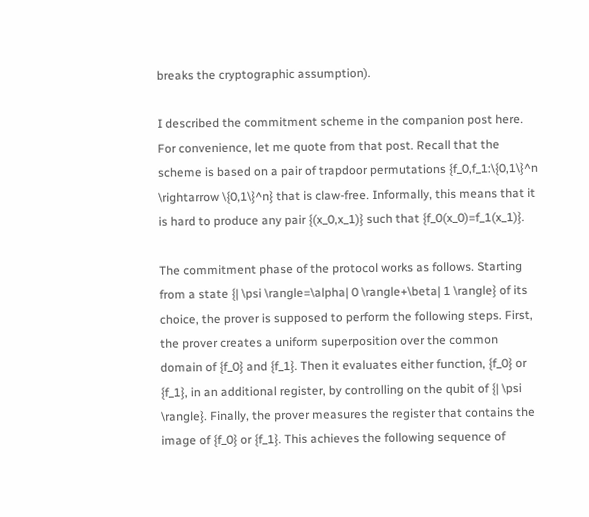breaks the cryptographic assumption).

I described the commitment scheme in the companion post here. For convenience, let me quote from that post. Recall that the scheme is based on a pair of trapdoor permutations {f_0,f_1:\{0,1\}^n \rightarrow \{0,1\}^n} that is claw-free. Informally, this means that it is hard to produce any pair {(x_0,x_1)} such that {f_0(x_0)=f_1(x_1)}.

The commitment phase of the protocol works as follows. Starting from a state {| \psi \rangle=\alpha| 0 \rangle+\beta| 1 \rangle} of its choice, the prover is supposed to perform the following steps. First, the prover creates a uniform superposition over the common domain of {f_0} and {f_1}. Then it evaluates either function, {f_0} or {f_1}, in an additional register, by controlling on the qubit of {| \psi \rangle}. Finally, the prover measures the register that contains the image of {f_0} or {f_1}. This achieves the following sequence of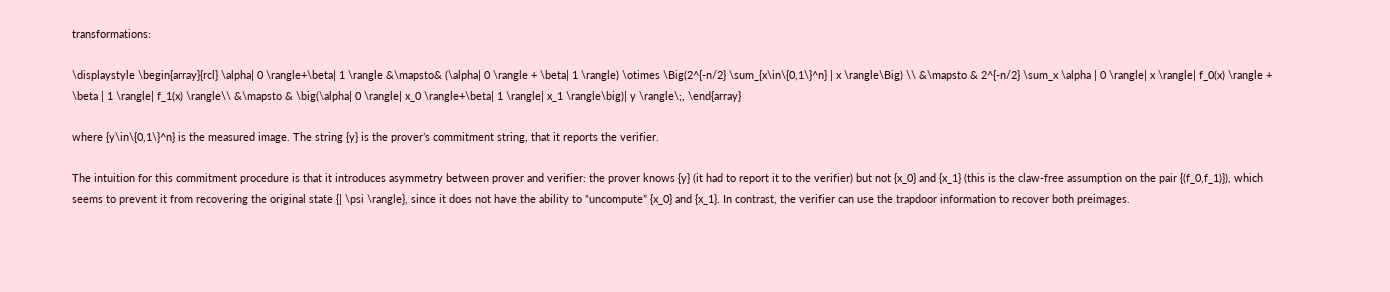transformations:

\displaystyle \begin{array}{rcl} \alpha| 0 \rangle+\beta| 1 \rangle &\mapsto& (\alpha| 0 \rangle + \beta| 1 \rangle) \otimes \Big(2^{-n/2} \sum_{x\in\{0,1\}^n} | x \rangle\Big) \\ &\mapsto & 2^{-n/2} \sum_x \alpha | 0 \rangle| x \rangle| f_0(x) \rangle + \beta | 1 \rangle| f_1(x) \rangle\\ &\mapsto & \big(\alpha| 0 \rangle| x_0 \rangle+\beta| 1 \rangle| x_1 \rangle\big)| y \rangle\;, \end{array}

where {y\in\{0,1\}^n} is the measured image. The string {y} is the prover’s commitment string, that it reports the verifier.

The intuition for this commitment procedure is that it introduces asymmetry between prover and verifier: the prover knows {y} (it had to report it to the verifier) but not {x_0} and {x_1} (this is the claw-free assumption on the pair {(f_0,f_1)}), which seems to prevent it from recovering the original state {| \psi \rangle}, since it does not have the ability to “uncompute” {x_0} and {x_1}. In contrast, the verifier can use the trapdoor information to recover both preimages.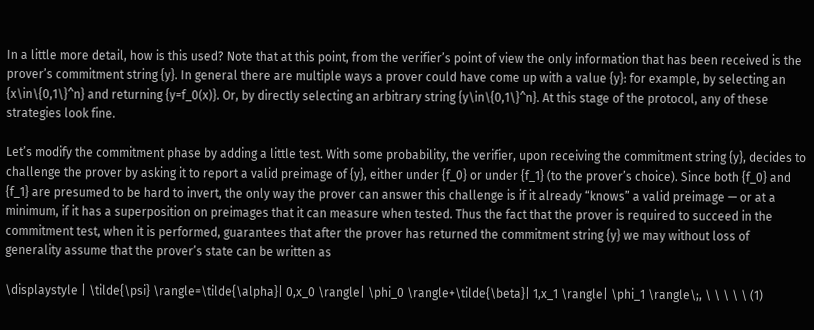In a little more detail, how is this used? Note that at this point, from the verifier’s point of view the only information that has been received is the prover’s commitment string {y}. In general there are multiple ways a prover could have come up with a value {y}: for example, by selecting an {x\in\{0,1\}^n} and returning {y=f_0(x)}. Or, by directly selecting an arbitrary string {y\in\{0,1\}^n}. At this stage of the protocol, any of these strategies look fine.

Let’s modify the commitment phase by adding a little test. With some probability, the verifier, upon receiving the commitment string {y}, decides to challenge the prover by asking it to report a valid preimage of {y}, either under {f_0} or under {f_1} (to the prover’s choice). Since both {f_0} and {f_1} are presumed to be hard to invert, the only way the prover can answer this challenge is if it already “knows” a valid preimage — or at a minimum, if it has a superposition on preimages that it can measure when tested. Thus the fact that the prover is required to succeed in the commitment test, when it is performed, guarantees that after the prover has returned the commitment string {y} we may without loss of generality assume that the prover’s state can be written as

\displaystyle | \tilde{\psi} \rangle=\tilde{\alpha}| 0,x_0 \rangle| \phi_0 \rangle+\tilde{\beta}| 1,x_1 \rangle| \phi_1 \rangle\;, \ \ \ \ \ (1)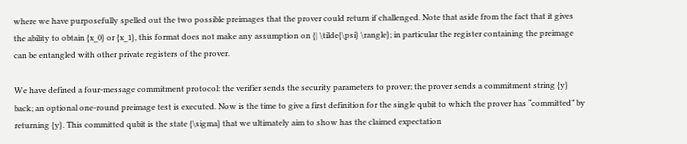where we have purposefully spelled out the two possible preimages that the prover could return if challenged. Note that aside from the fact that it gives the ability to obtain {x_0} or {x_1}, this format does not make any assumption on {| \tilde{\psi} \rangle}; in particular the register containing the preimage can be entangled with other private registers of the prover.

We have defined a four-message commitment protocol: the verifier sends the security parameters to prover; the prover sends a commitment string {y} back; an optional one-round preimage test is executed. Now is the time to give a first definition for the single qubit to which the prover has “committed” by returning {y}. This committed qubit is the state {\sigma} that we ultimately aim to show has the claimed expectation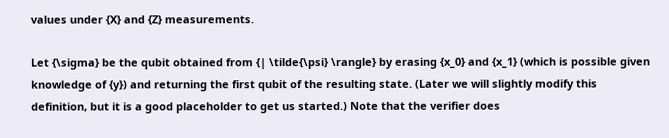values under {X} and {Z} measurements.

Let {\sigma} be the qubit obtained from {| \tilde{\psi} \rangle} by erasing {x_0} and {x_1} (which is possible given knowledge of {y}) and returning the first qubit of the resulting state. (Later we will slightly modify this definition, but it is a good placeholder to get us started.) Note that the verifier does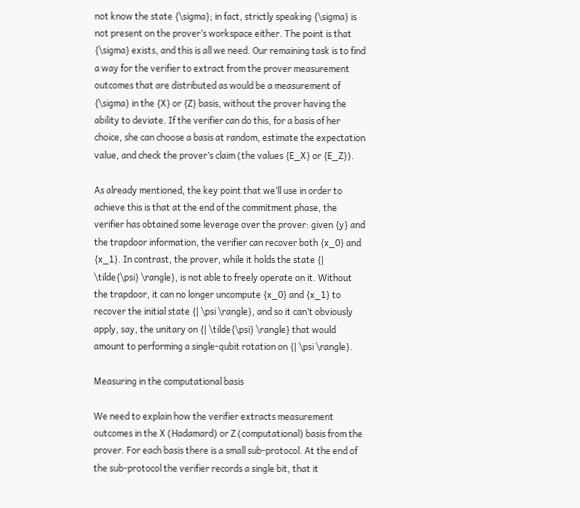not know the state {\sigma}; in fact, strictly speaking {\sigma} is not present on the prover’s workspace either. The point is that {\sigma} exists, and this is all we need. Our remaining task is to find a way for the verifier to extract from the prover measurement outcomes that are distributed as would be a measurement of {\sigma} in the {X} or {Z} basis, without the prover having the ability to deviate. If the verifier can do this, for a basis of her choice, she can choose a basis at random, estimate the expectation value, and check the prover’s claim (the values {E_X} or {E_Z}).

As already mentioned, the key point that we’ll use in order to achieve this is that at the end of the commitment phase, the verifier has obtained some leverage over the prover: given {y} and the trapdoor information, the verifier can recover both {x_0} and {x_1}. In contrast, the prover, while it holds the state {| \tilde{\psi} \rangle}, is not able to freely operate on it. Without the trapdoor, it can no longer uncompute {x_0} and {x_1} to recover the initial state {| \psi \rangle}, and so it can’t obviously apply, say, the unitary on {| \tilde{\psi} \rangle} that would amount to performing a single-qubit rotation on {| \psi \rangle}.

Measuring in the computational basis

We need to explain how the verifier extracts measurement outcomes in the X (Hadamard) or Z (computational) basis from the prover. For each basis there is a small sub-protocol. At the end of the sub-protocol the verifier records a single bit, that it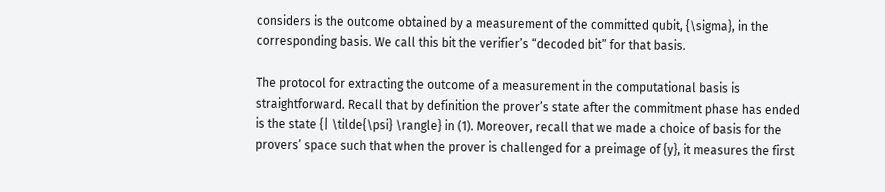considers is the outcome obtained by a measurement of the committed qubit, {\sigma}, in the corresponding basis. We call this bit the verifier’s “decoded bit” for that basis.

The protocol for extracting the outcome of a measurement in the computational basis is straightforward. Recall that by definition the prover’s state after the commitment phase has ended is the state {| \tilde{\psi} \rangle} in (1). Moreover, recall that we made a choice of basis for the provers’ space such that when the prover is challenged for a preimage of {y}, it measures the first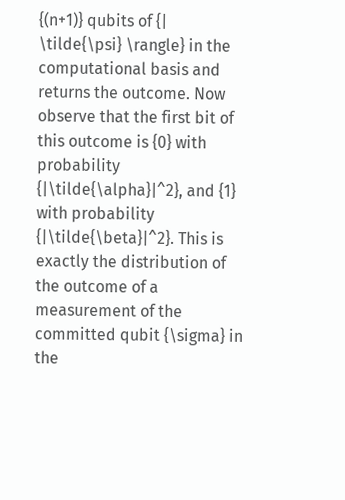{(n+1)} qubits of {| \tilde{\psi} \rangle} in the computational basis and returns the outcome. Now observe that the first bit of this outcome is {0} with probability {|\tilde{\alpha}|^2}, and {1} with probability {|\tilde{\beta}|^2}. This is exactly the distribution of the outcome of a measurement of the committed qubit {\sigma} in the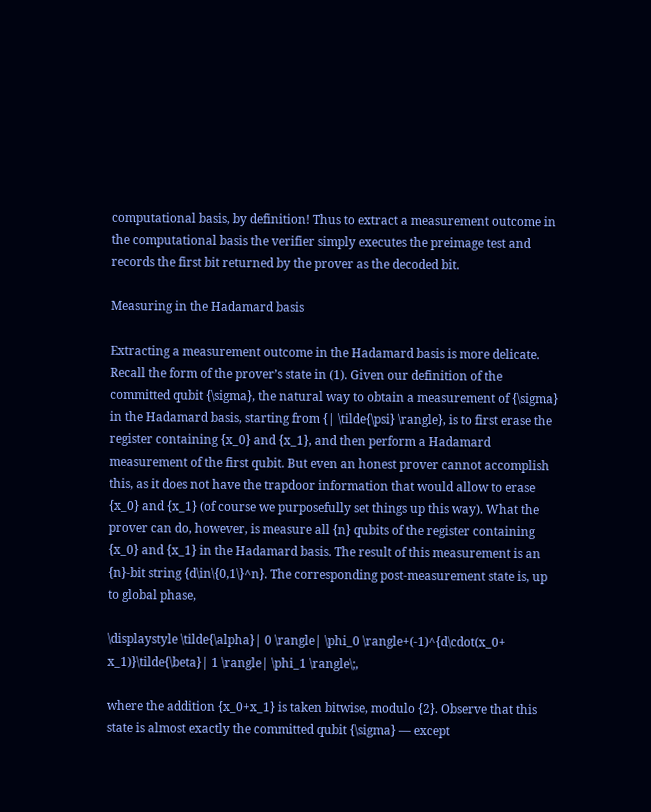computational basis, by definition! Thus to extract a measurement outcome in the computational basis the verifier simply executes the preimage test and records the first bit returned by the prover as the decoded bit.

Measuring in the Hadamard basis

Extracting a measurement outcome in the Hadamard basis is more delicate. Recall the form of the prover’s state in (1). Given our definition of the committed qubit {\sigma}, the natural way to obtain a measurement of {\sigma} in the Hadamard basis, starting from {| \tilde{\psi} \rangle}, is to first erase the register containing {x_0} and {x_1}, and then perform a Hadamard measurement of the first qubit. But even an honest prover cannot accomplish this, as it does not have the trapdoor information that would allow to erase {x_0} and {x_1} (of course we purposefully set things up this way). What the prover can do, however, is measure all {n} qubits of the register containing {x_0} and {x_1} in the Hadamard basis. The result of this measurement is an {n}-bit string {d\in\{0,1\}^n}. The corresponding post-measurement state is, up to global phase,

\displaystyle \tilde{\alpha}| 0 \rangle| \phi_0 \rangle+(-1)^{d\cdot(x_0+ x_1)}\tilde{\beta}| 1 \rangle| \phi_1 \rangle\;,

where the addition {x_0+x_1} is taken bitwise, modulo {2}. Observe that this state is almost exactly the committed qubit {\sigma} — except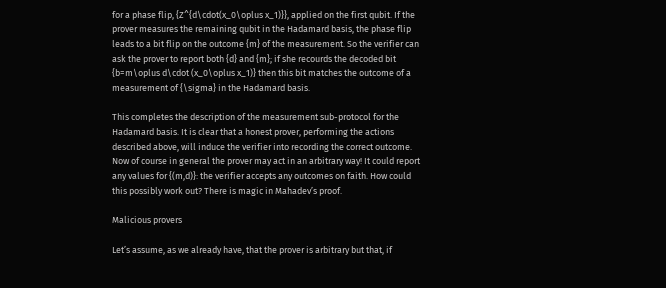for a phase flip, {Z^{d\cdot(x_0\oplus x_1)}}, applied on the first qubit. If the prover measures the remaining qubit in the Hadamard basis, the phase flip leads to a bit flip on the outcome {m} of the measurement. So the verifier can ask the prover to report both {d} and {m}; if she recourds the decoded bit {b=m\oplus d\cdot (x_0\oplus x_1)} then this bit matches the outcome of a measurement of {\sigma} in the Hadamard basis.

This completes the description of the measurement sub-protocol for the Hadamard basis. It is clear that a honest prover, performing the actions described above, will induce the verifier into recording the correct outcome. Now of course in general the prover may act in an arbitrary way! It could report any values for {(m,d)}: the verifier accepts any outcomes on faith. How could this possibly work out? There is magic in Mahadev’s proof.

Malicious provers

Let’s assume, as we already have, that the prover is arbitrary but that, if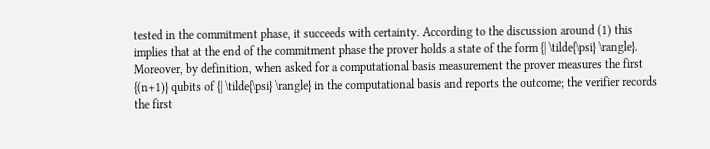tested in the commitment phase, it succeeds with certainty. According to the discussion around (1) this implies that at the end of the commitment phase the prover holds a state of the form {| \tilde{\psi} \rangle}. Moreover, by definition, when asked for a computational basis measurement the prover measures the first {(n+1)} qubits of {| \tilde{\psi} \rangle} in the computational basis and reports the outcome; the verifier records the first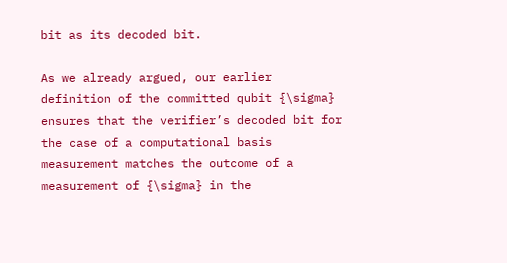bit as its decoded bit.

As we already argued, our earlier definition of the committed qubit {\sigma} ensures that the verifier’s decoded bit for the case of a computational basis measurement matches the outcome of a measurement of {\sigma} in the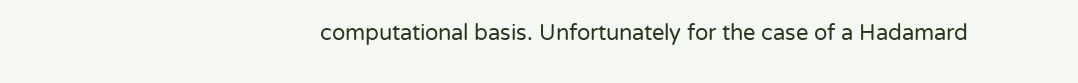computational basis. Unfortunately for the case of a Hadamard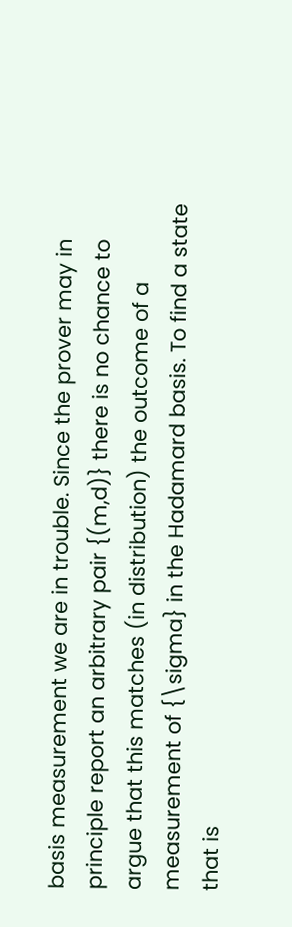basis measurement we are in trouble. Since the prover may in principle report an arbitrary pair {(m,d)} there is no chance to argue that this matches (in distribution) the outcome of a measurement of {\sigma} in the Hadamard basis. To find a state that is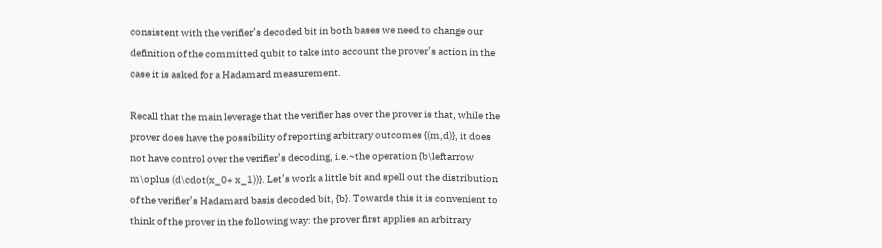consistent with the verifier’s decoded bit in both bases we need to change our definition of the committed qubit to take into account the prover’s action in the case it is asked for a Hadamard measurement.

Recall that the main leverage that the verifier has over the prover is that, while the prover does have the possibility of reporting arbitrary outcomes {(m,d)}, it does not have control over the verifier’s decoding, i.e.~the operation {b\leftarrow m\oplus (d\cdot(x_0+ x_1))}. Let’s work a little bit and spell out the distribution of the verifier’s Hadamard basis decoded bit, {b}. Towards this it is convenient to think of the prover in the following way: the prover first applies an arbitrary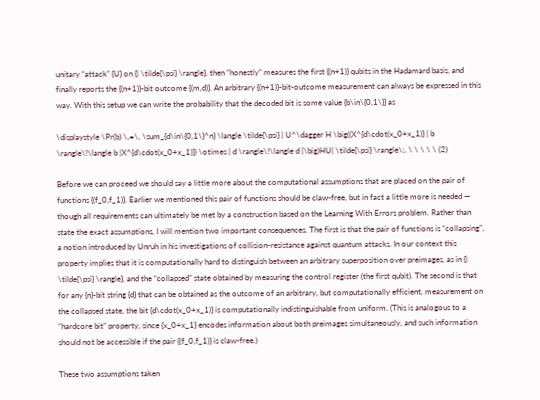unitary “attack” {U} on {| \tilde{\psi} \rangle}, then “honestly” measures the first {(n+1)} qubits in the Hadamard basis, and finally reports the {(n+1)}-bit outcome {(m,d)}. An arbitrary {(n+1)}-bit-outcome measurement can always be expressed in this way. With this setup we can write the probability that the decoded bit is some value {b\in\{0,1\}} as

\displaystyle \Pr(b) \,=\, \sum_{d\in\{0,1\}^n} \langle \tilde{\psi} | U^\dagger H \big((X^{d\cdot(x_0+x_1)} | b \rangle\!\langle b |X^{d\cdot(x_0+x_1)}) \otimes | d \rangle\!\langle d |\big)HU| \tilde{\psi} \rangle\;. \ \ \ \ \ (2)

Before we can proceed we should say a little more about the computational assumptions that are placed on the pair of functions {(f_0,f_1)}. Earlier we mentioned this pair of functions should be claw-free, but in fact a little more is needed — though all requirements can ultimately be met by a construction based on the Learning With Errors problem. Rather than state the exact assumptions, I will mention two important consequences. The first is that the pair of functions is “collapsing”, a notion introduced by Unruh in his investigations of collision-resistance against quantum attacks. In our context this property implies that it is computationally hard to distinguish between an arbitrary superposition over preimages, as in {| \tilde{\psi} \rangle}, and the “collapsed” state obtained by measuring the control register (the first qubit). The second is that for any {n}-bit string {d} that can be obtained as the outcome of an arbitrary, but computationally efficient, measurement on the collapsed state, the bit {d\cdot(x_0+x_1)} is computationally indistinguishable from uniform. (This is analogous to a “hardcore bit” property, since {x_0+x_1} encodes information about both preimages simultaneously, and such information should not be accessible if the pair {(f_0,f_1)} is claw-free.)

These two assumptions taken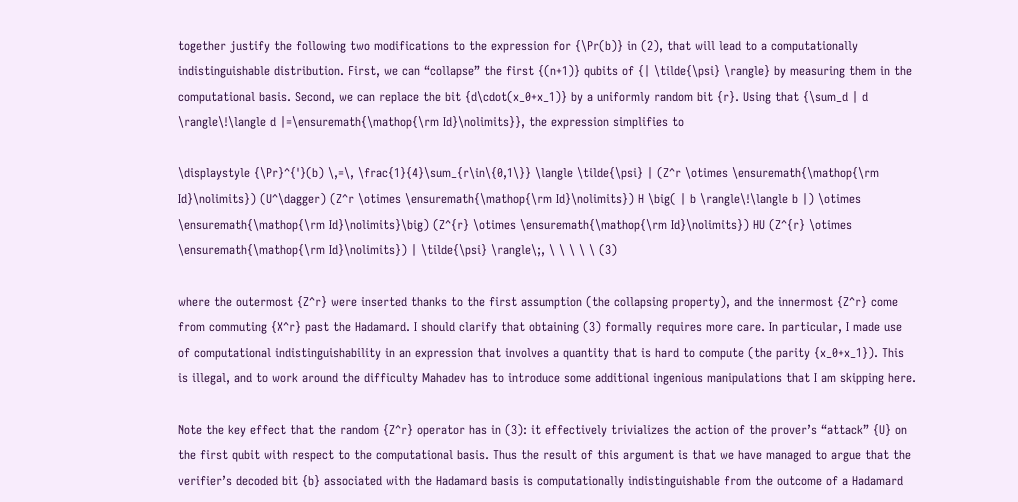together justify the following two modifications to the expression for {\Pr(b)} in (2), that will lead to a computationally indistinguishable distribution. First, we can “collapse” the first {(n+1)} qubits of {| \tilde{\psi} \rangle} by measuring them in the computational basis. Second, we can replace the bit {d\cdot(x_0+x_1)} by a uniformly random bit {r}. Using that {\sum_d | d \rangle\!\langle d |=\ensuremath{\mathop{\rm Id}\nolimits}}, the expression simplifies to

\displaystyle {\Pr}^{'}(b) \,=\, \frac{1}{4}\sum_{r\in\{0,1\}} \langle \tilde{\psi} | (Z^r \otimes \ensuremath{\mathop{\rm Id}\nolimits}) (U^\dagger) (Z^r \otimes \ensuremath{\mathop{\rm Id}\nolimits}) H \big( | b \rangle\!\langle b |) \otimes \ensuremath{\mathop{\rm Id}\nolimits}\big) (Z^{r} \otimes \ensuremath{\mathop{\rm Id}\nolimits}) HU (Z^{r} \otimes \ensuremath{\mathop{\rm Id}\nolimits}) | \tilde{\psi} \rangle\;, \ \ \ \ \ (3)

where the outermost {Z^r} were inserted thanks to the first assumption (the collapsing property), and the innermost {Z^r} come from commuting {X^r} past the Hadamard. I should clarify that obtaining (3) formally requires more care. In particular, I made use of computational indistinguishability in an expression that involves a quantity that is hard to compute (the parity {x_0+x_1}). This is illegal, and to work around the difficulty Mahadev has to introduce some additional ingenious manipulations that I am skipping here.

Note the key effect that the random {Z^r} operator has in (3): it effectively trivializes the action of the prover’s “attack” {U} on the first qubit with respect to the computational basis. Thus the result of this argument is that we have managed to argue that the verifier’s decoded bit {b} associated with the Hadamard basis is computationally indistinguishable from the outcome of a Hadamard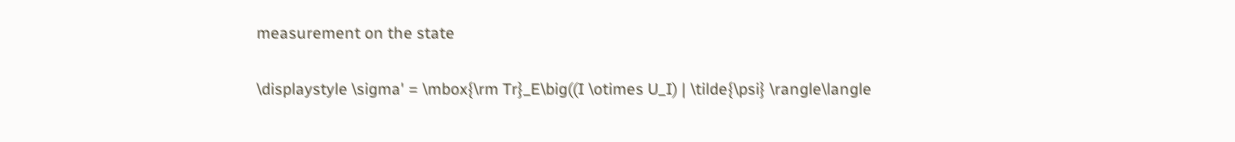measurement on the state

\displaystyle \sigma' = \mbox{\rm Tr}_E\big((I \otimes U_I) | \tilde{\psi} \rangle\langle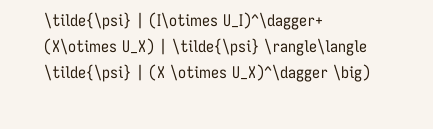\tilde{\psi} | (I\otimes U_I)^\dagger+ (X\otimes U_X) | \tilde{\psi} \rangle\langle \tilde{\psi} | (X \otimes U_X)^\dagger \big)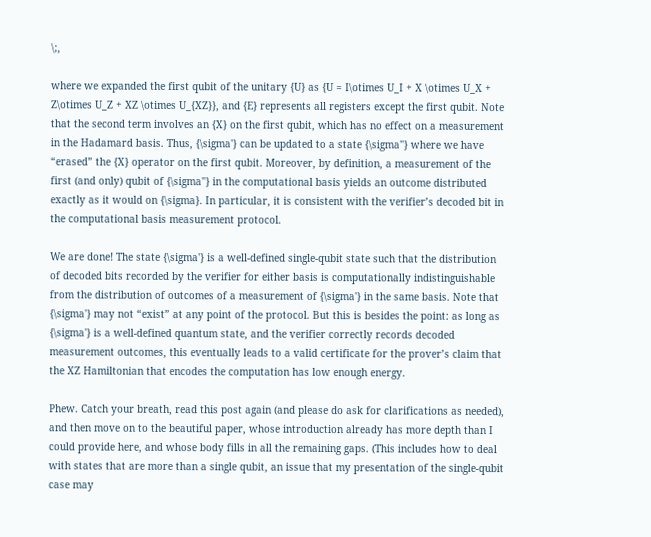\;,

where we expanded the first qubit of the unitary {U} as {U = I\otimes U_I + X \otimes U_X + Z\otimes U_Z + XZ \otimes U_{XZ}}, and {E} represents all registers except the first qubit. Note that the second term involves an {X} on the first qubit, which has no effect on a measurement in the Hadamard basis. Thus, {\sigma'} can be updated to a state {\sigma''} where we have “erased” the {X} operator on the first qubit. Moreover, by definition, a measurement of the first (and only) qubit of {\sigma''} in the computational basis yields an outcome distributed exactly as it would on {\sigma}. In particular, it is consistent with the verifier’s decoded bit in the computational basis measurement protocol.

We are done! The state {\sigma'} is a well-defined single-qubit state such that the distribution of decoded bits recorded by the verifier for either basis is computationally indistinguishable from the distribution of outcomes of a measurement of {\sigma'} in the same basis. Note that {\sigma'} may not “exist” at any point of the protocol. But this is besides the point: as long as {\sigma'} is a well-defined quantum state, and the verifier correctly records decoded measurement outcomes, this eventually leads to a valid certificate for the prover’s claim that the XZ Hamiltonian that encodes the computation has low enough energy.

Phew. Catch your breath, read this post again (and please do ask for clarifications as needed), and then move on to the beautiful paper, whose introduction already has more depth than I could provide here, and whose body fills in all the remaining gaps. (This includes how to deal with states that are more than a single qubit, an issue that my presentation of the single-qubit case may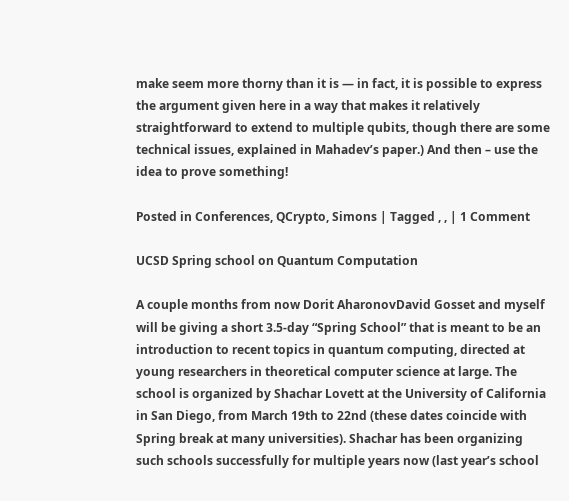make seem more thorny than it is — in fact, it is possible to express the argument given here in a way that makes it relatively straightforward to extend to multiple qubits, though there are some technical issues, explained in Mahadev’s paper.) And then – use the idea to prove something!

Posted in Conferences, QCrypto, Simons | Tagged , , | 1 Comment

UCSD Spring school on Quantum Computation

A couple months from now Dorit AharonovDavid Gosset and myself will be giving a short 3.5-day “Spring School” that is meant to be an introduction to recent topics in quantum computing, directed at young researchers in theoretical computer science at large. The school is organized by Shachar Lovett at the University of California in San Diego, from March 19th to 22nd (these dates coincide with Spring break at many universities). Shachar has been organizing such schools successfully for multiple years now (last year’s school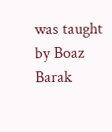was taught by Boaz Barak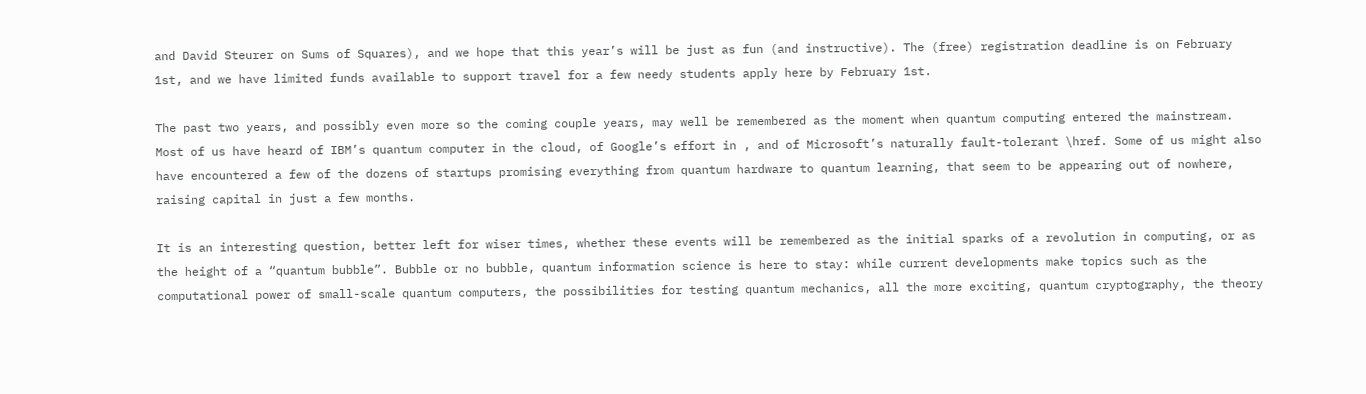and David Steurer on Sums of Squares), and we hope that this year’s will be just as fun (and instructive). The (free) registration deadline is on February 1st, and we have limited funds available to support travel for a few needy students apply here by February 1st.

The past two years, and possibly even more so the coming couple years, may well be remembered as the moment when quantum computing entered the mainstream. Most of us have heard of IBM’s quantum computer in the cloud, of Google’s effort in , and of Microsoft’s naturally fault-tolerant \href. Some of us might also have encountered a few of the dozens of startups promising everything from quantum hardware to quantum learning, that seem to be appearing out of nowhere, raising capital in just a few months.

It is an interesting question, better left for wiser times, whether these events will be remembered as the initial sparks of a revolution in computing, or as the height of a “quantum bubble”. Bubble or no bubble, quantum information science is here to stay: while current developments make topics such as the computational power of small-scale quantum computers, the possibilities for testing quantum mechanics, all the more exciting, quantum cryptography, the theory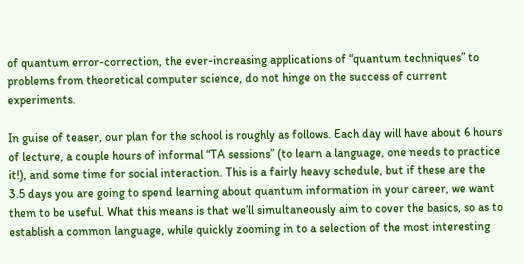of quantum error-correction, the ever-increasing applications of “quantum techniques” to problems from theoretical computer science, do not hinge on the success of current experiments.

In guise of teaser, our plan for the school is roughly as follows. Each day will have about 6 hours of lecture, a couple hours of informal “TA sessions” (to learn a language, one needs to practice it!), and some time for social interaction. This is a fairly heavy schedule, but if these are the 3.5 days you are going to spend learning about quantum information in your career, we want them to be useful. What this means is that we’ll simultaneously aim to cover the basics, so as to establish a common language, while quickly zooming in to a selection of the most interesting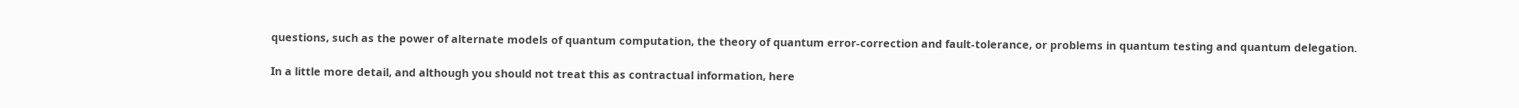questions, such as the power of alternate models of quantum computation, the theory of quantum error-correction and fault-tolerance, or problems in quantum testing and quantum delegation.

In a little more detail, and although you should not treat this as contractual information, here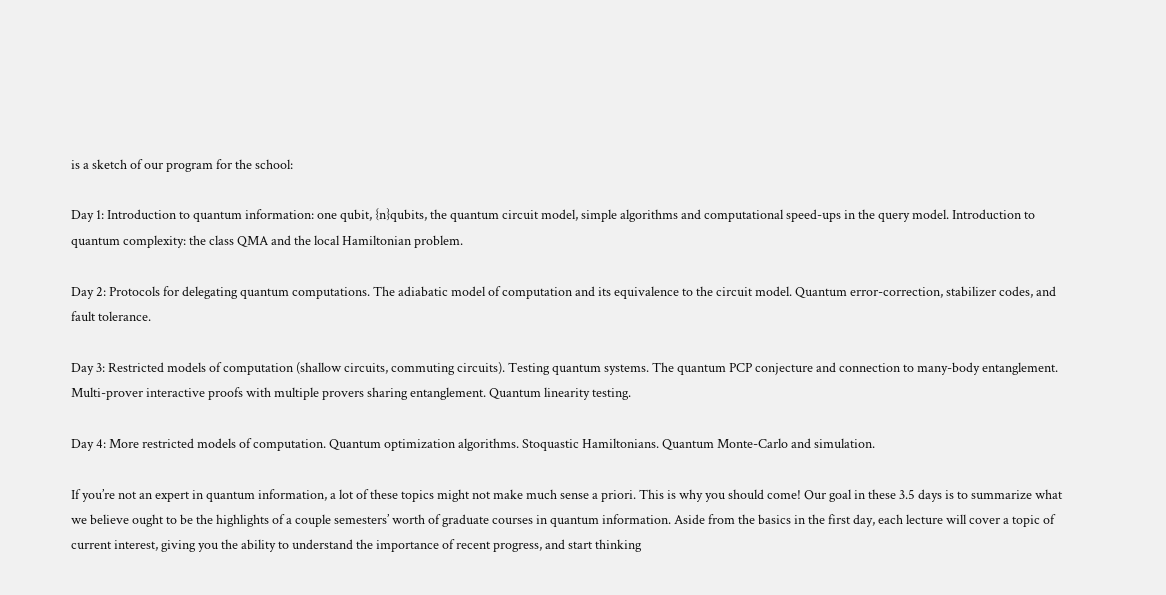is a sketch of our program for the school:

Day 1: Introduction to quantum information: one qubit, {n}qubits, the quantum circuit model, simple algorithms and computational speed-ups in the query model. Introduction to quantum complexity: the class QMA and the local Hamiltonian problem.

Day 2: Protocols for delegating quantum computations. The adiabatic model of computation and its equivalence to the circuit model. Quantum error-correction, stabilizer codes, and fault tolerance.

Day 3: Restricted models of computation (shallow circuits, commuting circuits). Testing quantum systems. The quantum PCP conjecture and connection to many-body entanglement. Multi-prover interactive proofs with multiple provers sharing entanglement. Quantum linearity testing.

Day 4: More restricted models of computation. Quantum optimization algorithms. Stoquastic Hamiltonians. Quantum Monte-Carlo and simulation.

If you’re not an expert in quantum information, a lot of these topics might not make much sense a priori. This is why you should come! Our goal in these 3.5 days is to summarize what we believe ought to be the highlights of a couple semesters’ worth of graduate courses in quantum information. Aside from the basics in the first day, each lecture will cover a topic of current interest, giving you the ability to understand the importance of recent progress, and start thinking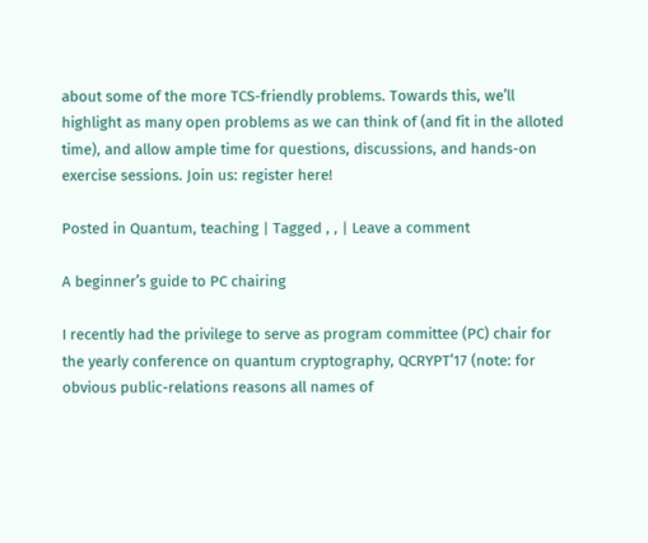about some of the more TCS-friendly problems. Towards this, we’ll highlight as many open problems as we can think of (and fit in the alloted time), and allow ample time for questions, discussions, and hands-on exercise sessions. Join us: register here!

Posted in Quantum, teaching | Tagged , , | Leave a comment

A beginner’s guide to PC chairing

I recently had the privilege to serve as program committee (PC) chair for the yearly conference on quantum cryptography, QCRYPT’17 (note: for obvious public-relations reasons all names of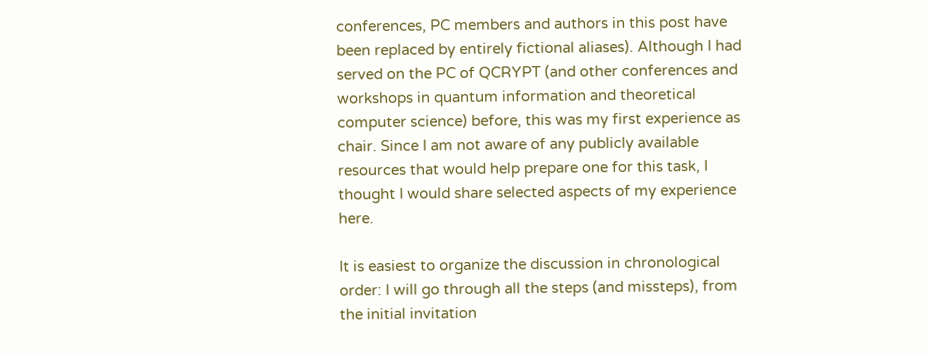conferences, PC members and authors in this post have been replaced by entirely fictional aliases). Although I had served on the PC of QCRYPT (and other conferences and workshops in quantum information and theoretical computer science) before, this was my first experience as chair. Since I am not aware of any publicly available resources that would help prepare one for this task, I thought I would share selected aspects of my experience here.

It is easiest to organize the discussion in chronological order: I will go through all the steps (and missteps), from the initial invitation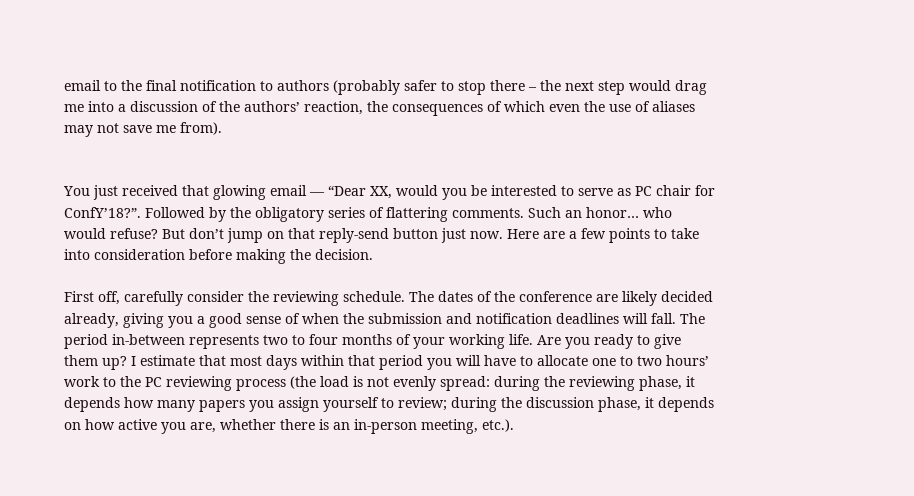email to the final notification to authors (probably safer to stop there – the next step would drag me into a discussion of the authors’ reaction, the consequences of which even the use of aliases may not save me from).


You just received that glowing email — “Dear XX, would you be interested to serve as PC chair for ConfY’18?”. Followed by the obligatory series of flattering comments. Such an honor… who would refuse? But don’t jump on that reply-send button just now. Here are a few points to take into consideration before making the decision.

First off, carefully consider the reviewing schedule. The dates of the conference are likely decided already, giving you a good sense of when the submission and notification deadlines will fall. The period in-between represents two to four months of your working life. Are you ready to give them up? I estimate that most days within that period you will have to allocate one to two hours’ work to the PC reviewing process (the load is not evenly spread: during the reviewing phase, it depends how many papers you assign yourself to review; during the discussion phase, it depends on how active you are, whether there is an in-person meeting, etc.).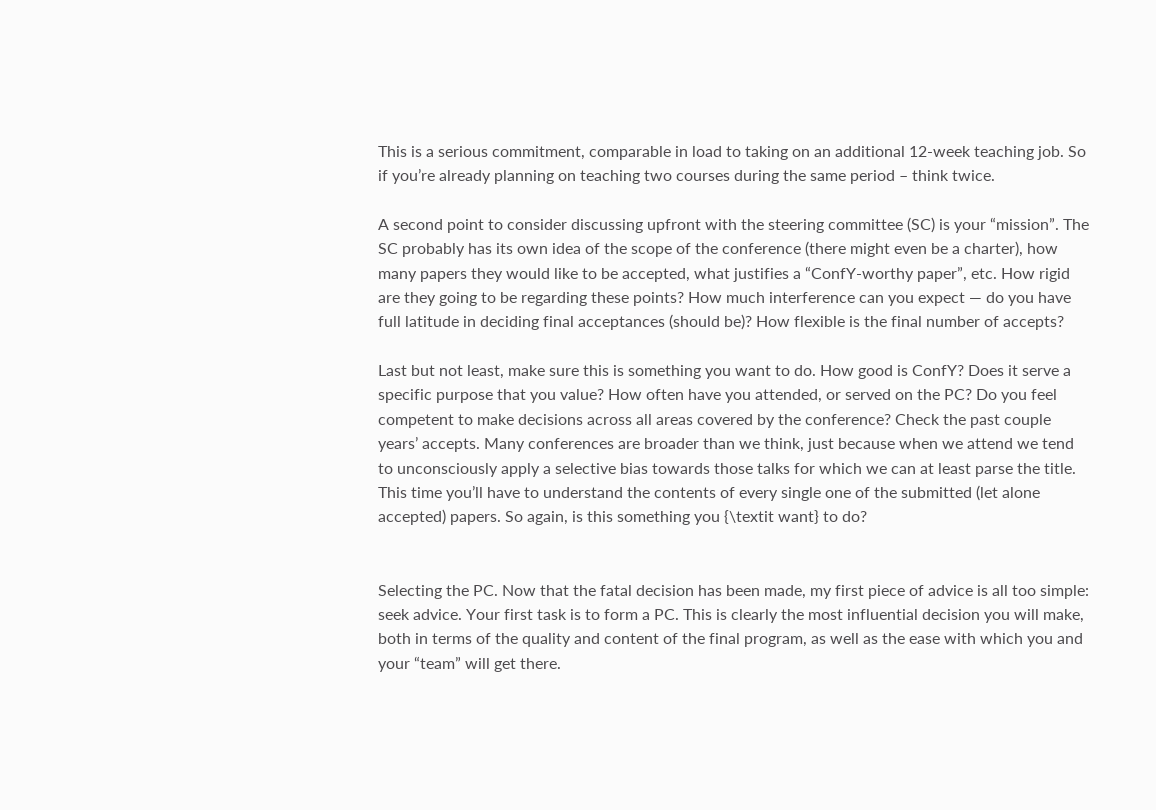This is a serious commitment, comparable in load to taking on an additional 12-week teaching job. So if you’re already planning on teaching two courses during the same period – think twice.

A second point to consider discussing upfront with the steering committee (SC) is your “mission”. The SC probably has its own idea of the scope of the conference (there might even be a charter), how many papers they would like to be accepted, what justifies a “ConfY-worthy paper”, etc. How rigid are they going to be regarding these points? How much interference can you expect — do you have full latitude in deciding final acceptances (should be)? How flexible is the final number of accepts?

Last but not least, make sure this is something you want to do. How good is ConfY? Does it serve a specific purpose that you value? How often have you attended, or served on the PC? Do you feel competent to make decisions across all areas covered by the conference? Check the past couple years’ accepts. Many conferences are broader than we think, just because when we attend we tend to unconsciously apply a selective bias towards those talks for which we can at least parse the title. This time you’ll have to understand the contents of every single one of the submitted (let alone accepted) papers. So again, is this something you {\textit want} to do?


Selecting the PC. Now that the fatal decision has been made, my first piece of advice is all too simple: seek advice. Your first task is to form a PC. This is clearly the most influential decision you will make, both in terms of the quality and content of the final program, as well as the ease with which you and your “team” will get there.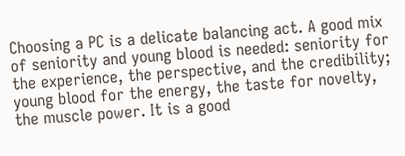Choosing a PC is a delicate balancing act. A good mix of seniority and young blood is needed: seniority for the experience, the perspective, and the credibility; young blood for the energy, the taste for novelty, the muscle power. It is a good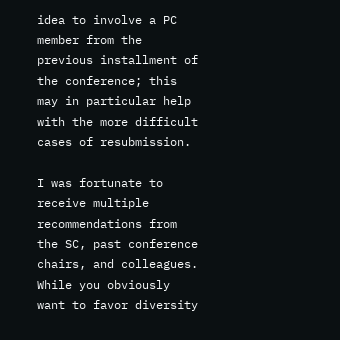idea to involve a PC member from the previous installment of the conference; this may in particular help with the more difficult cases of resubmission.

I was fortunate to receive multiple recommendations from the SC, past conference chairs, and colleagues. While you obviously want to favor diversity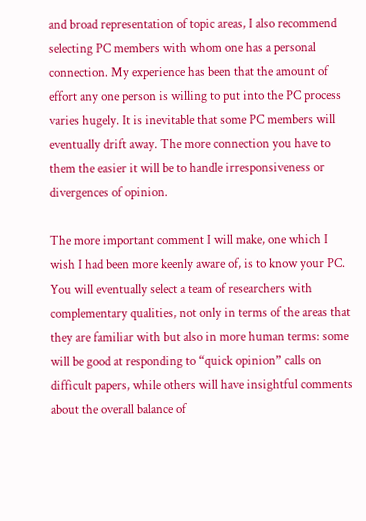and broad representation of topic areas, I also recommend selecting PC members with whom one has a personal connection. My experience has been that the amount of effort any one person is willing to put into the PC process varies hugely. It is inevitable that some PC members will eventually drift away. The more connection you have to them the easier it will be to handle irresponsiveness or divergences of opinion.

The more important comment I will make, one which I wish I had been more keenly aware of, is to know your PC. You will eventually select a team of researchers with complementary qualities, not only in terms of the areas that they are familiar with but also in more human terms: some will be good at responding to “quick opinion” calls on difficult papers, while others will have insightful comments about the overall balance of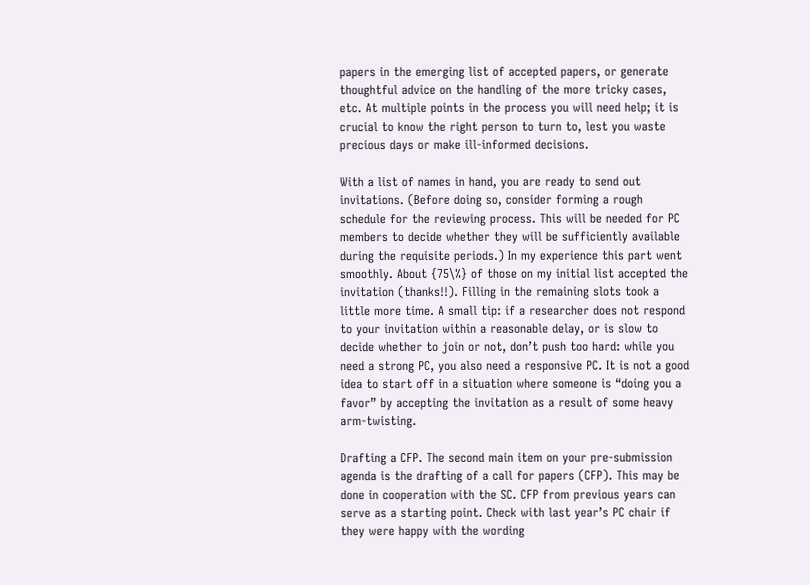papers in the emerging list of accepted papers, or generate thoughtful advice on the handling of the more tricky cases, etc. At multiple points in the process you will need help; it is crucial to know the right person to turn to, lest you waste precious days or make ill-informed decisions.

With a list of names in hand, you are ready to send out invitations. (Before doing so, consider forming a rough schedule for the reviewing process. This will be needed for PC members to decide whether they will be sufficiently available during the requisite periods.) In my experience this part went smoothly. About {75\%} of those on my initial list accepted the invitation (thanks!!). Filling in the remaining slots took a little more time. A small tip: if a researcher does not respond to your invitation within a reasonable delay, or is slow to decide whether to join or not, don’t push too hard: while you need a strong PC, you also need a responsive PC. It is not a good idea to start off in a situation where someone is “doing you a favor” by accepting the invitation as a result of some heavy arm-twisting.

Drafting a CFP. The second main item on your pre-submission agenda is the drafting of a call for papers (CFP). This may be done in cooperation with the SC. CFP from previous years can serve as a starting point. Check with last year’s PC chair if they were happy with the wording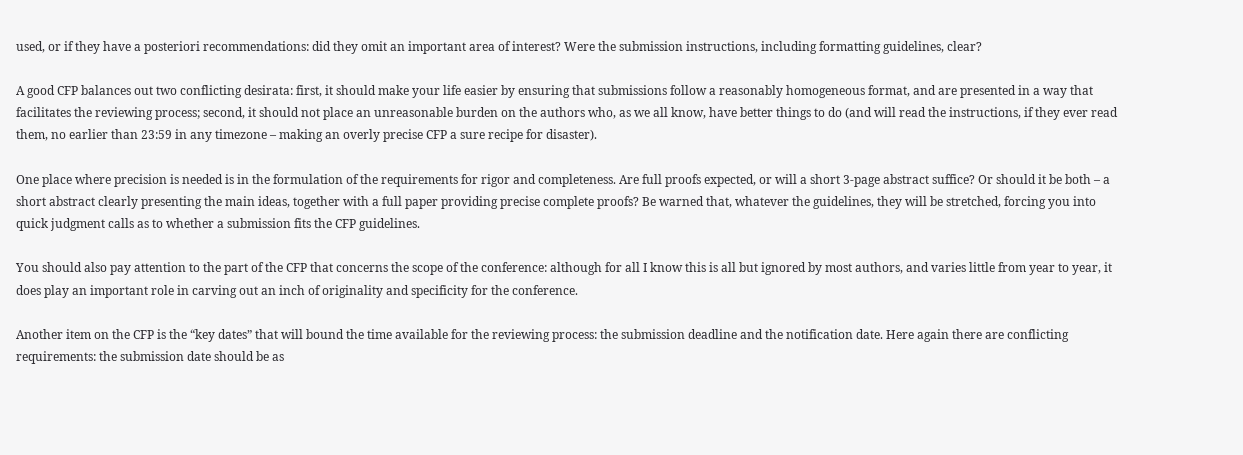used, or if they have a posteriori recommendations: did they omit an important area of interest? Were the submission instructions, including formatting guidelines, clear?

A good CFP balances out two conflicting desirata: first, it should make your life easier by ensuring that submissions follow a reasonably homogeneous format, and are presented in a way that facilitates the reviewing process; second, it should not place an unreasonable burden on the authors who, as we all know, have better things to do (and will read the instructions, if they ever read them, no earlier than 23:59 in any timezone – making an overly precise CFP a sure recipe for disaster).

One place where precision is needed is in the formulation of the requirements for rigor and completeness. Are full proofs expected, or will a short 3-page abstract suffice? Or should it be both – a short abstract clearly presenting the main ideas, together with a full paper providing precise complete proofs? Be warned that, whatever the guidelines, they will be stretched, forcing you into quick judgment calls as to whether a submission fits the CFP guidelines.

You should also pay attention to the part of the CFP that concerns the scope of the conference: although for all I know this is all but ignored by most authors, and varies little from year to year, it does play an important role in carving out an inch of originality and specificity for the conference.

Another item on the CFP is the “key dates” that will bound the time available for the reviewing process: the submission deadline and the notification date. Here again there are conflicting requirements: the submission date should be as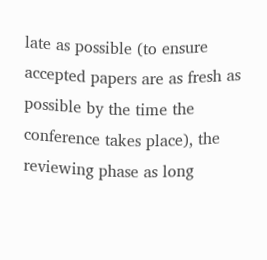late as possible (to ensure accepted papers are as fresh as possible by the time the conference takes place), the reviewing phase as long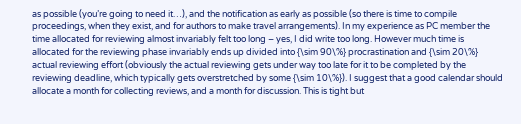as possible (you’re going to need it…), and the notification as early as possible (so there is time to compile proceedings, when they exist, and for authors to make travel arrangements). In my experience as PC member the time allocated for reviewing almost invariably felt too long – yes, I did write too long. However much time is allocated for the reviewing phase invariably ends up divided into {\sim 90\%} procrastination and {\sim 20\%} actual reviewing effort (obviously the actual reviewing gets under way too late for it to be completed by the reviewing deadline, which typically gets overstretched by some {\sim 10\%}). I suggest that a good calendar should allocate a month for collecting reviews, and a month for discussion. This is tight but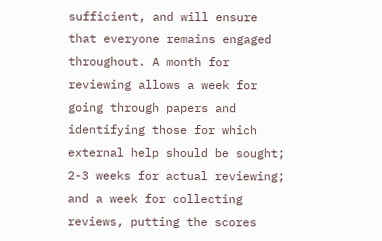sufficient, and will ensure that everyone remains engaged throughout. A month for reviewing allows a week for going through papers and identifying those for which external help should be sought; 2-3 weeks for actual reviewing; and a week for collecting reviews, putting the scores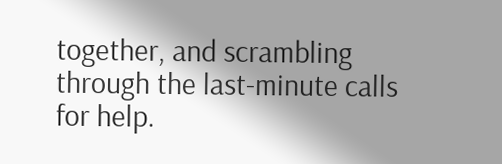together, and scrambling through the last-minute calls for help.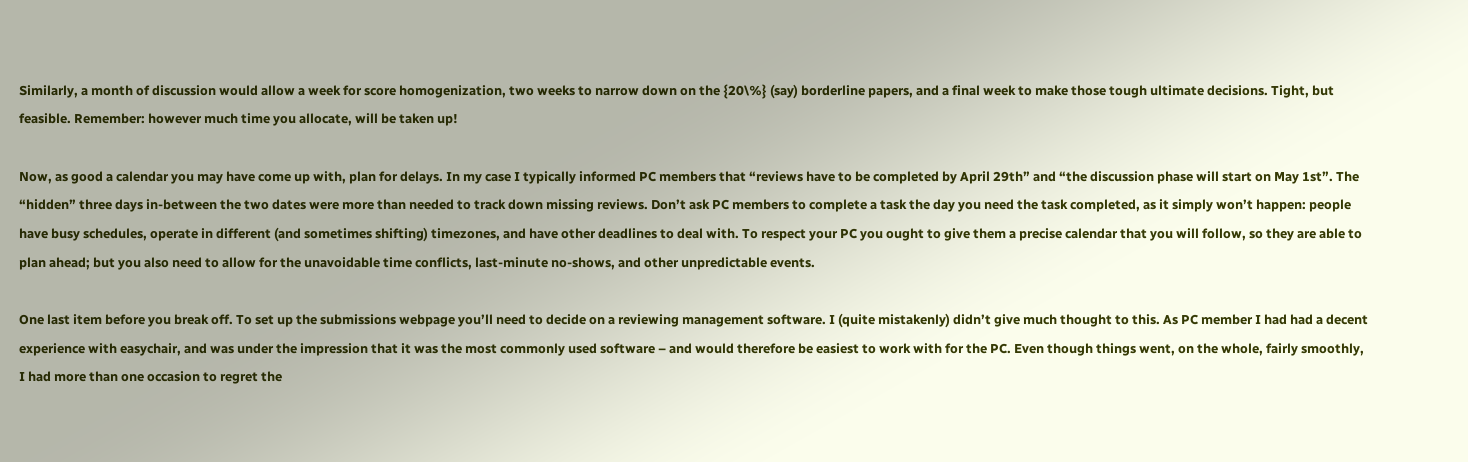Similarly, a month of discussion would allow a week for score homogenization, two weeks to narrow down on the {20\%} (say) borderline papers, and a final week to make those tough ultimate decisions. Tight, but feasible. Remember: however much time you allocate, will be taken up!

Now, as good a calendar you may have come up with, plan for delays. In my case I typically informed PC members that “reviews have to be completed by April 29th” and “the discussion phase will start on May 1st”. The “hidden” three days in-between the two dates were more than needed to track down missing reviews. Don’t ask PC members to complete a task the day you need the task completed, as it simply won’t happen: people have busy schedules, operate in different (and sometimes shifting) timezones, and have other deadlines to deal with. To respect your PC you ought to give them a precise calendar that you will follow, so they are able to plan ahead; but you also need to allow for the unavoidable time conflicts, last-minute no-shows, and other unpredictable events.

One last item before you break off. To set up the submissions webpage you’ll need to decide on a reviewing management software. I (quite mistakenly) didn’t give much thought to this. As PC member I had had a decent experience with easychair, and was under the impression that it was the most commonly used software – and would therefore be easiest to work with for the PC. Even though things went, on the whole, fairly smoothly, I had more than one occasion to regret the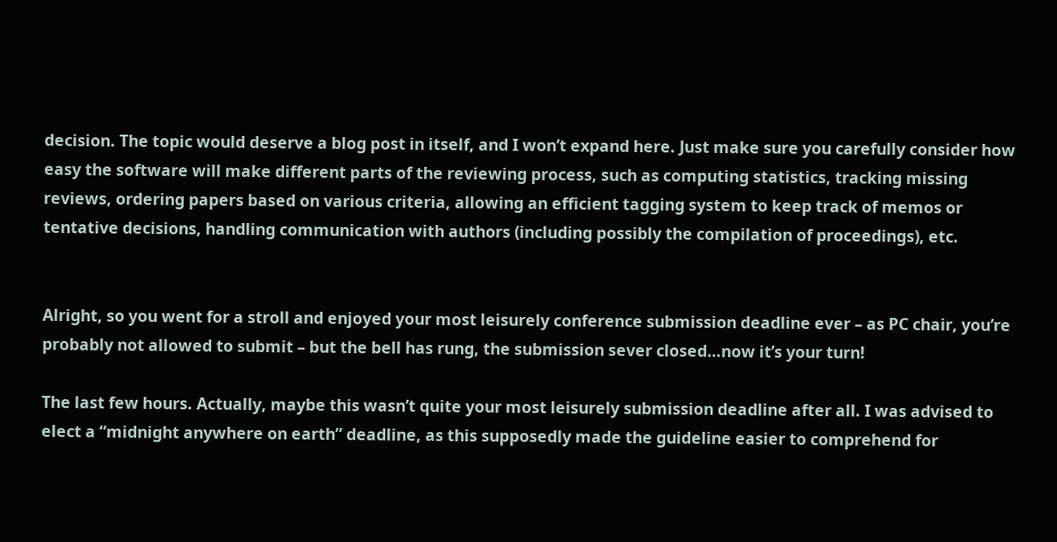decision. The topic would deserve a blog post in itself, and I won’t expand here. Just make sure you carefully consider how easy the software will make different parts of the reviewing process, such as computing statistics, tracking missing reviews, ordering papers based on various criteria, allowing an efficient tagging system to keep track of memos or tentative decisions, handling communication with authors (including possibly the compilation of proceedings), etc.


Alright, so you went for a stroll and enjoyed your most leisurely conference submission deadline ever – as PC chair, you’re probably not allowed to submit – but the bell has rung, the submission sever closed…now it’s your turn!

The last few hours. Actually, maybe this wasn’t quite your most leisurely submission deadline after all. I was advised to elect a “midnight anywhere on earth” deadline, as this supposedly made the guideline easier to comprehend for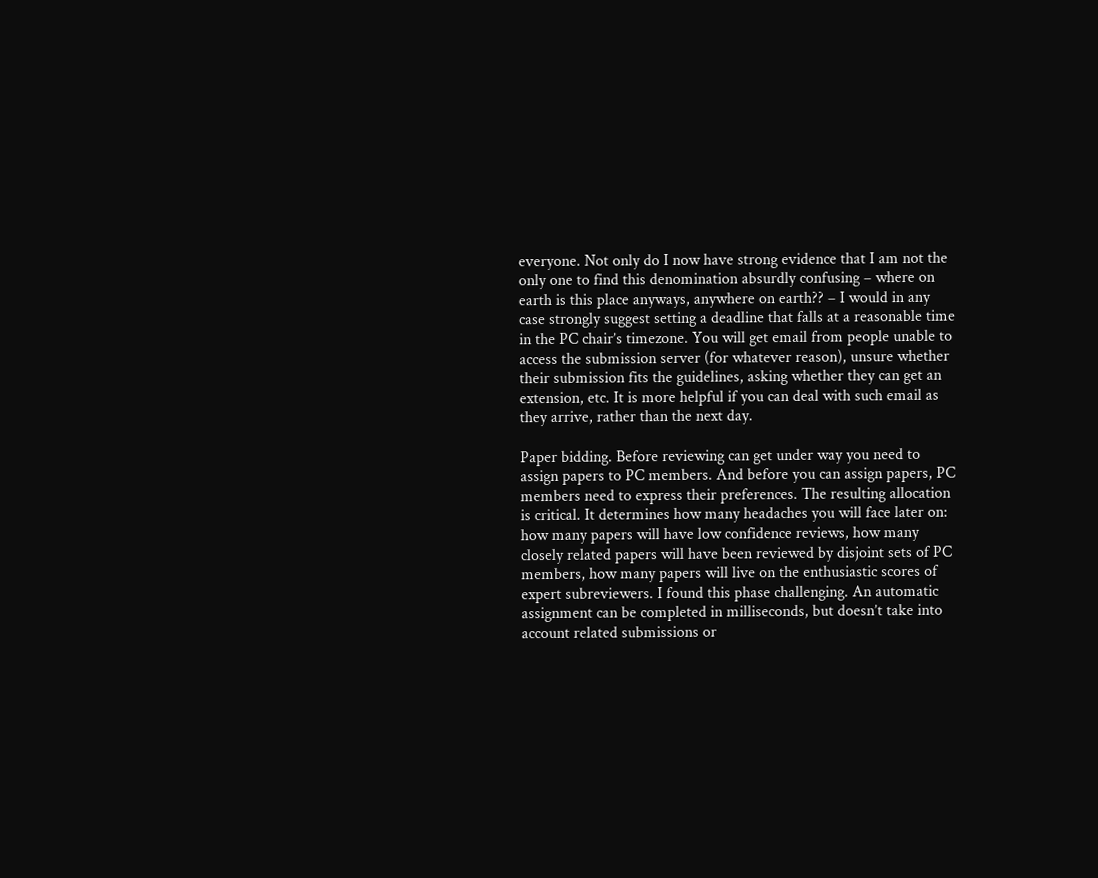everyone. Not only do I now have strong evidence that I am not the only one to find this denomination absurdly confusing – where on earth is this place anyways, anywhere on earth?? – I would in any case strongly suggest setting a deadline that falls at a reasonable time in the PC chair’s timezone. You will get email from people unable to access the submission server (for whatever reason), unsure whether their submission fits the guidelines, asking whether they can get an extension, etc. It is more helpful if you can deal with such email as they arrive, rather than the next day.

Paper bidding. Before reviewing can get under way you need to assign papers to PC members. And before you can assign papers, PC members need to express their preferences. The resulting allocation is critical. It determines how many headaches you will face later on: how many papers will have low confidence reviews, how many closely related papers will have been reviewed by disjoint sets of PC members, how many papers will live on the enthusiastic scores of expert subreviewers. I found this phase challenging. An automatic assignment can be completed in milliseconds, but doesn’t take into account related submissions or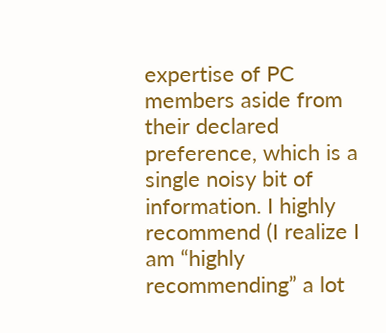expertise of PC members aside from their declared preference, which is a single noisy bit of information. I highly recommend (I realize I am “highly recommending” a lot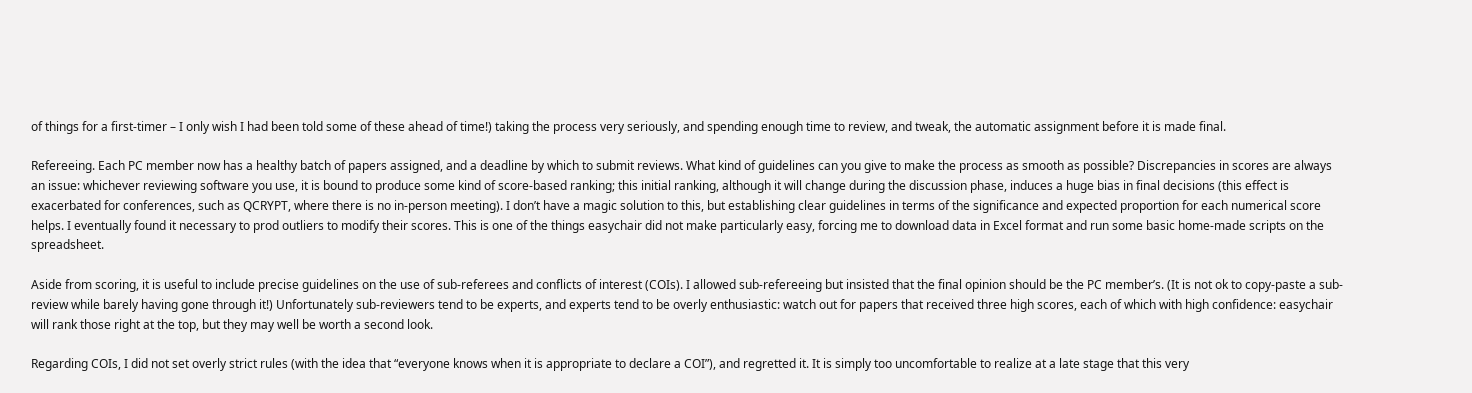of things for a first-timer – I only wish I had been told some of these ahead of time!) taking the process very seriously, and spending enough time to review, and tweak, the automatic assignment before it is made final.

Refereeing. Each PC member now has a healthy batch of papers assigned, and a deadline by which to submit reviews. What kind of guidelines can you give to make the process as smooth as possible? Discrepancies in scores are always an issue: whichever reviewing software you use, it is bound to produce some kind of score-based ranking; this initial ranking, although it will change during the discussion phase, induces a huge bias in final decisions (this effect is exacerbated for conferences, such as QCRYPT, where there is no in-person meeting). I don’t have a magic solution to this, but establishing clear guidelines in terms of the significance and expected proportion for each numerical score helps. I eventually found it necessary to prod outliers to modify their scores. This is one of the things easychair did not make particularly easy, forcing me to download data in Excel format and run some basic home-made scripts on the spreadsheet.

Aside from scoring, it is useful to include precise guidelines on the use of sub-referees and conflicts of interest (COIs). I allowed sub-refereeing but insisted that the final opinion should be the PC member’s. (It is not ok to copy-paste a sub-review while barely having gone through it!) Unfortunately sub-reviewers tend to be experts, and experts tend to be overly enthusiastic: watch out for papers that received three high scores, each of which with high confidence: easychair will rank those right at the top, but they may well be worth a second look.

Regarding COIs, I did not set overly strict rules (with the idea that “everyone knows when it is appropriate to declare a COI”), and regretted it. It is simply too uncomfortable to realize at a late stage that this very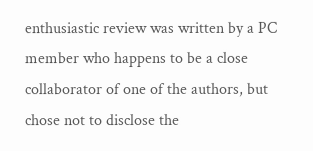enthusiastic review was written by a PC member who happens to be a close collaborator of one of the authors, but chose not to disclose the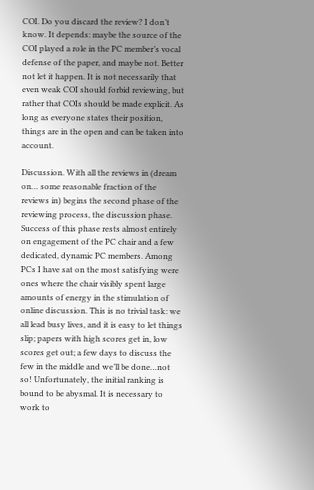COI. Do you discard the review? I don’t know. It depends: maybe the source of the COI played a role in the PC member’s vocal defense of the paper, and maybe not. Better not let it happen. It is not necessarily that even weak COI should forbid reviewing, but rather that COIs should be made explicit. As long as everyone states their position, things are in the open and can be taken into account.

Discussion. With all the reviews in (dream on… some reasonable fraction of the reviews in) begins the second phase of the reviewing process, the discussion phase. Success of this phase rests almost entirely on engagement of the PC chair and a few dedicated, dynamic PC members. Among PCs I have sat on the most satisfying were ones where the chair visibly spent large amounts of energy in the stimulation of online discussion. This is no trivial task: we all lead busy lives, and it is easy to let things slip; papers with high scores get in, low scores get out; a few days to discuss the few in the middle and we’ll be done…not so! Unfortunately, the initial ranking is bound to be abysmal. It is necessary to work to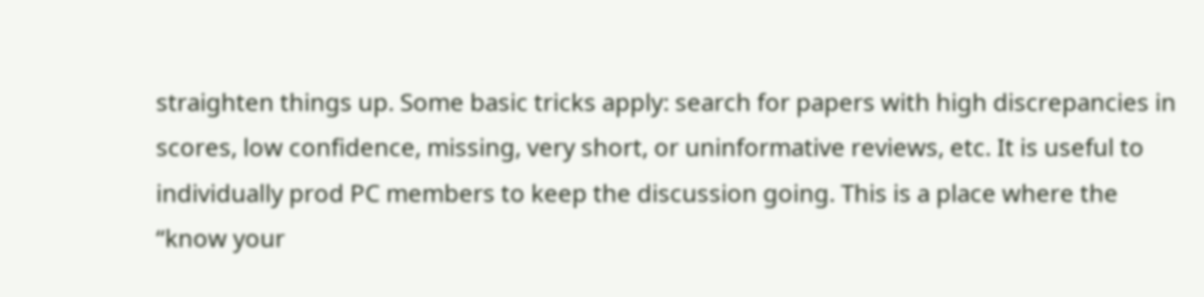straighten things up. Some basic tricks apply: search for papers with high discrepancies in scores, low confidence, missing, very short, or uninformative reviews, etc. It is useful to individually prod PC members to keep the discussion going. This is a place where the “know your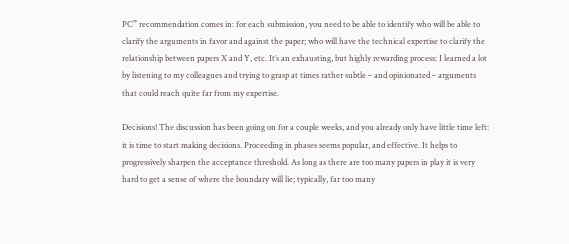PC” recommendation comes in: for each submission, you need to be able to identify who will be able to clarify the arguments in favor and against the paper; who will have the technical expertise to clarify the relationship between papers X and Y, etc. It’s an exhausting, but highly rewarding process: I learned a lot by listening to my colleagues and trying to grasp at times rather subtle – and opinionated – arguments that could reach quite far from my expertise.

Decisions! The discussion has been going on for a couple weeks, and you already only have little time left: it is time to start making decisions. Proceeding in phases seems popular, and effective. It helps to progressively sharpen the acceptance threshold. As long as there are too many papers in play it is very hard to get a sense of where the boundary will lie; typically, far too many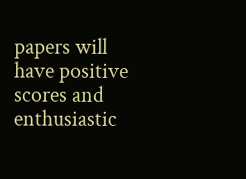papers will have positive scores and enthusiastic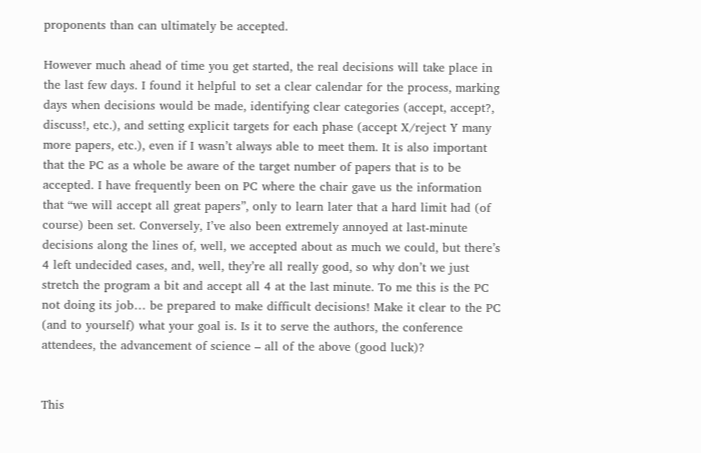proponents than can ultimately be accepted.

However much ahead of time you get started, the real decisions will take place in the last few days. I found it helpful to set a clear calendar for the process, marking days when decisions would be made, identifying clear categories (accept, accept?, discuss!, etc.), and setting explicit targets for each phase (accept X/reject Y many more papers, etc.), even if I wasn’t always able to meet them. It is also important that the PC as a whole be aware of the target number of papers that is to be accepted. I have frequently been on PC where the chair gave us the information that “we will accept all great papers”, only to learn later that a hard limit had (of course) been set. Conversely, I’ve also been extremely annoyed at last-minute decisions along the lines of, well, we accepted about as much we could, but there’s 4 left undecided cases, and, well, they’re all really good, so why don’t we just stretch the program a bit and accept all 4 at the last minute. To me this is the PC not doing its job… be prepared to make difficult decisions! Make it clear to the PC (and to yourself) what your goal is. Is it to serve the authors, the conference attendees, the advancement of science – all of the above (good luck)?


This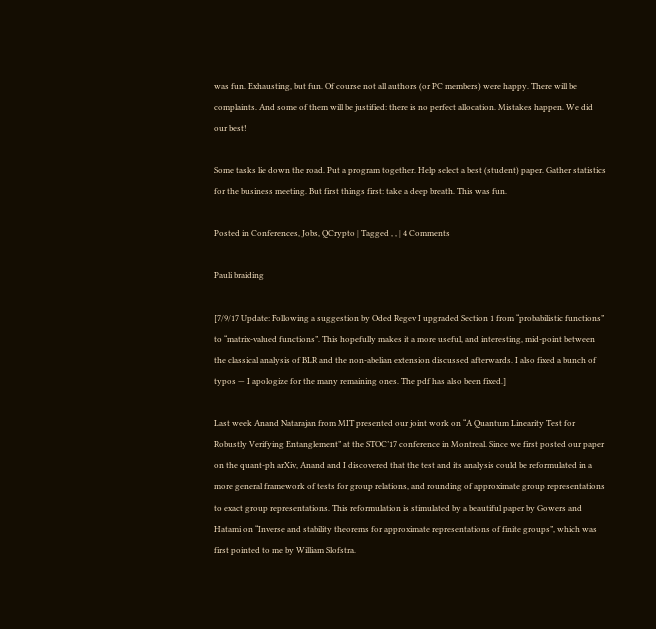was fun. Exhausting, but fun. Of course not all authors (or PC members) were happy. There will be complaints. And some of them will be justified: there is no perfect allocation. Mistakes happen. We did our best!

Some tasks lie down the road. Put a program together. Help select a best (student) paper. Gather statistics for the business meeting. But first things first: take a deep breath. This was fun.

Posted in Conferences, Jobs, QCrypto | Tagged , , | 4 Comments

Pauli braiding

[7/9/17 Update: Following a suggestion by Oded Regev I upgraded Section 1 from “probabilistic functions” to “matrix-valued functions”. This hopefully makes it a more useful, and interesting, mid-point between the classical analysis of BLR and the non-abelian extension discussed afterwards. I also fixed a bunch of typos — I apologize for the many remaining ones. The pdf has also been fixed.]

Last week Anand Natarajan from MIT presented our joint work on “A Quantum Linearity Test for Robustly Verifying Entanglement” at the STOC’17 conference in Montreal. Since we first posted our paper on the quant-ph arXiv, Anand and I discovered that the test and its analysis could be reformulated in a more general framework of tests for group relations, and rounding of approximate group representations to exact group representations. This reformulation is stimulated by a beautiful paper by Gowers and Hatami on “Inverse and stability theorems for approximate representations of finite groups”, which was first pointed to me by William Slofstra.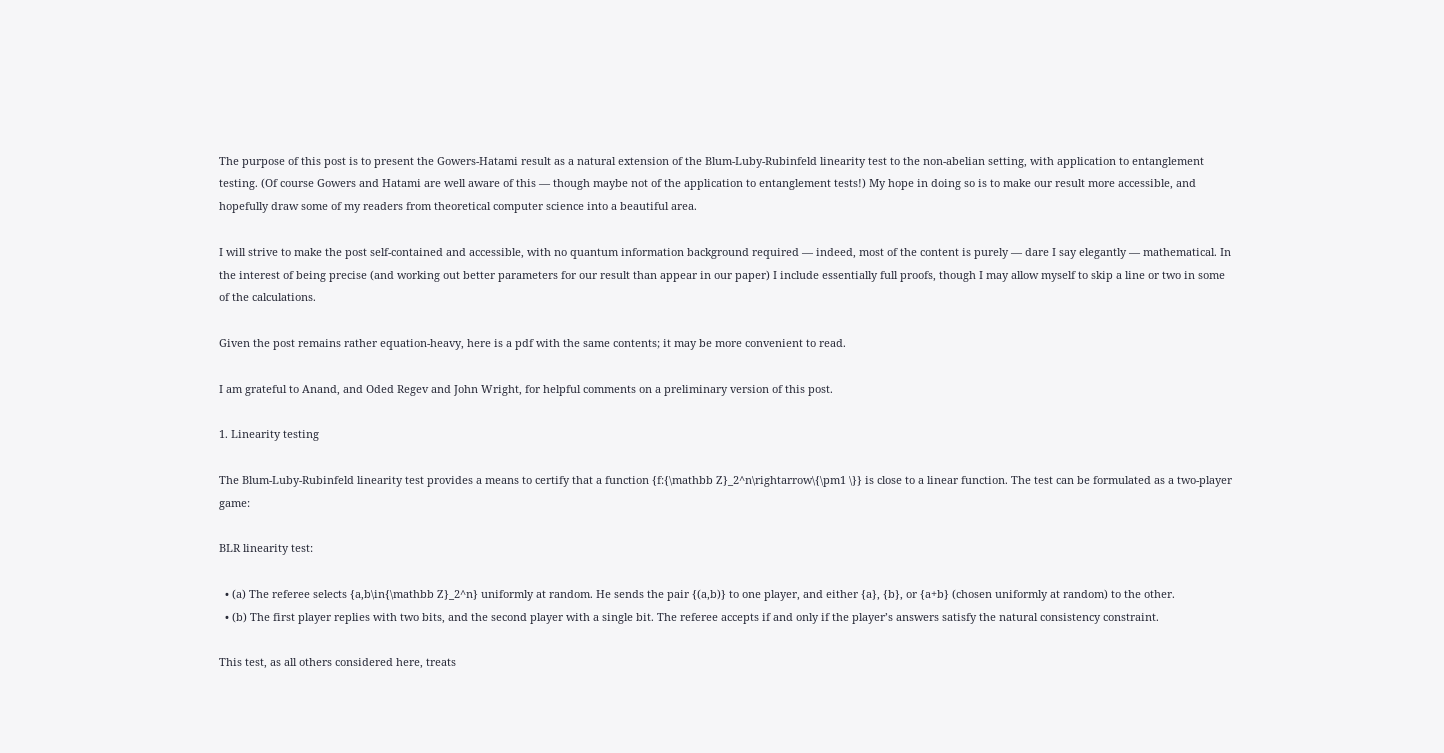The purpose of this post is to present the Gowers-Hatami result as a natural extension of the Blum-Luby-Rubinfeld linearity test to the non-abelian setting, with application to entanglement testing. (Of course Gowers and Hatami are well aware of this — though maybe not of the application to entanglement tests!) My hope in doing so is to make our result more accessible, and hopefully draw some of my readers from theoretical computer science into a beautiful area.

I will strive to make the post self-contained and accessible, with no quantum information background required — indeed, most of the content is purely — dare I say elegantly — mathematical. In the interest of being precise (and working out better parameters for our result than appear in our paper) I include essentially full proofs, though I may allow myself to skip a line or two in some of the calculations.

Given the post remains rather equation-heavy, here is a pdf with the same contents; it may be more convenient to read.

I am grateful to Anand, and Oded Regev and John Wright, for helpful comments on a preliminary version of this post.

1. Linearity testing

The Blum-Luby-Rubinfeld linearity test provides a means to certify that a function {f:{\mathbb Z}_2^n\rightarrow\{\pm1 \}} is close to a linear function. The test can be formulated as a two-player game:

BLR linearity test:

  • (a) The referee selects {a,b\in{\mathbb Z}_2^n} uniformly at random. He sends the pair {(a,b)} to one player, and either {a}, {b}, or {a+b} (chosen uniformly at random) to the other.
  • (b) The first player replies with two bits, and the second player with a single bit. The referee accepts if and only if the player’s answers satisfy the natural consistency constraint.

This test, as all others considered here, treats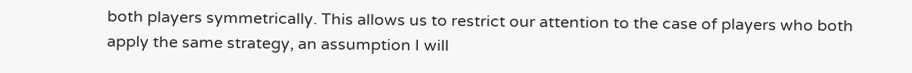both players symmetrically. This allows us to restrict our attention to the case of players who both apply the same strategy, an assumption I will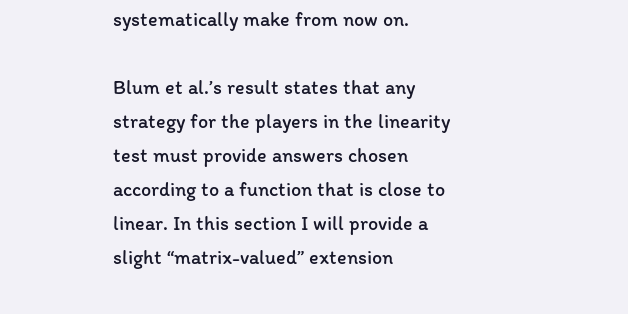systematically make from now on.

Blum et al.’s result states that any strategy for the players in the linearity test must provide answers chosen according to a function that is close to linear. In this section I will provide a slight “matrix-valued” extension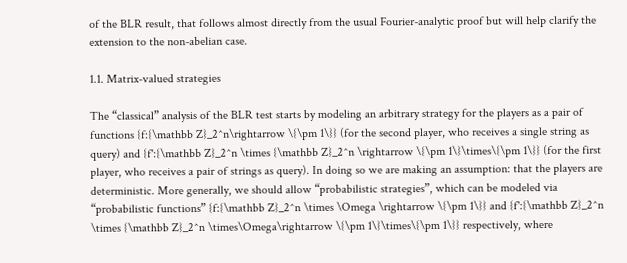of the BLR result, that follows almost directly from the usual Fourier-analytic proof but will help clarify the extension to the non-abelian case.

1.1. Matrix-valued strategies

The “classical” analysis of the BLR test starts by modeling an arbitrary strategy for the players as a pair of functions {f:{\mathbb Z}_2^n\rightarrow \{\pm 1\}} (for the second player, who receives a single string as query) and {f':{\mathbb Z}_2^n \times {\mathbb Z}_2^n \rightarrow \{\pm 1\}\times\{\pm 1\}} (for the first player, who receives a pair of strings as query). In doing so we are making an assumption: that the players are deterministic. More generally, we should allow “probabilistic strategies”, which can be modeled via “probabilistic functions” {f:{\mathbb Z}_2^n \times \Omega \rightarrow \{\pm 1\}} and {f':{\mathbb Z}_2^n \times {\mathbb Z}_2^n \times\Omega\rightarrow \{\pm 1\}\times\{\pm 1\}} respectively, where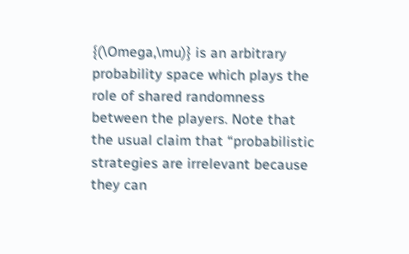{(\Omega,\mu)} is an arbitrary probability space which plays the role of shared randomness between the players. Note that the usual claim that “probabilistic strategies are irrelevant because they can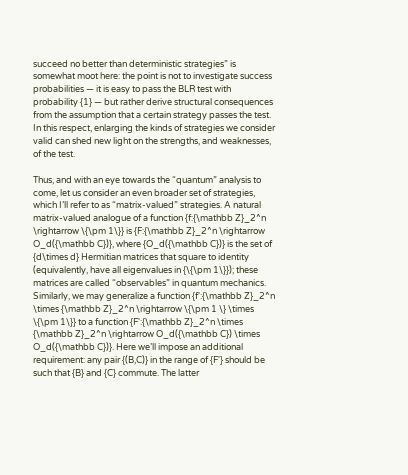succeed no better than deterministic strategies” is somewhat moot here: the point is not to investigate success probabilities — it is easy to pass the BLR test with probability {1} — but rather derive structural consequences from the assumption that a certain strategy passes the test. In this respect, enlarging the kinds of strategies we consider valid can shed new light on the strengths, and weaknesses, of the test.

Thus, and with an eye towards the “quantum” analysis to come, let us consider an even broader set of strategies, which I’ll refer to as “matrix-valued” strategies. A natural matrix-valued analogue of a function {f:{\mathbb Z}_2^n \rightarrow \{\pm 1\}} is {F:{\mathbb Z}_2^n \rightarrow O_d({\mathbb C})}, where {O_d({\mathbb C})} is the set of {d\times d} Hermitian matrices that square to identity (equivalently, have all eigenvalues in {\{\pm 1\}}); these matrices are called “observables” in quantum mechanics. Similarly, we may generalize a function {f':{\mathbb Z}_2^n \times {\mathbb Z}_2^n \rightarrow \{\pm 1 \} \times \{\pm 1\}} to a function {F':{\mathbb Z}_2^n \times {\mathbb Z}_2^n \rightarrow O_d({\mathbb C}) \times O_d({\mathbb C})}. Here we’ll impose an additional requirement: any pair {(B,C)} in the range of {F'} should be such that {B} and {C} commute. The latter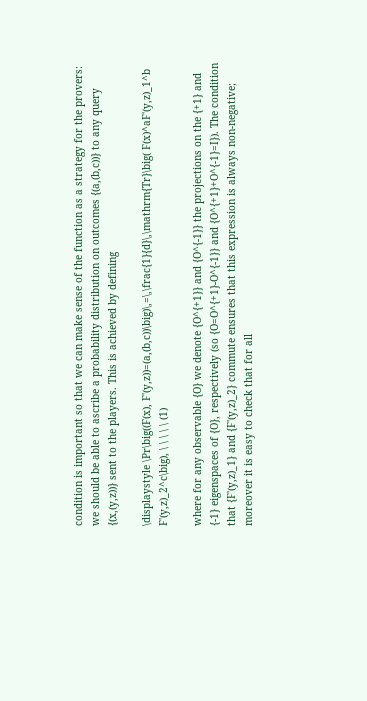condition is important so that we can make sense of the function as a strategy for the provers: we should be able to ascribe a probability distribution on outcomes {(a,(b,c))} to any query {(x,(y,z))} sent to the players. This is achieved by defining

\displaystyle \Pr\big((F(x), F'(y,z))=(a,(b,c))\big)\,=\,\frac{1}{d}\,\mathrm{Tr}\big( F(x)^aF'(y,z)_1^b F'(y,z)_2^c\big), \ \ \ \ \ (1)

where for any observable {O} we denote {O^{+1}} and {O^{-1}} the projections on the {+1} and {-1} eigenspaces of {O}, respectively (so {O=O^{+1}-O^{-1}} and {O^{+1}+O^{-1}=I}). The condition that {F'(y,z)_1} and {F'(y,z)_2} commute ensures that this expression is always non-negative; moreover it is easy to check that for all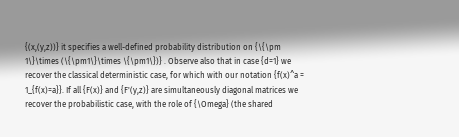{(x,(y,z))} it specifies a well-defined probability distribution on {\{\pm 1\}\times (\{\pm1\}\times \{\pm1\})} . Observe also that in case {d=1} we recover the classical deterministic case, for which with our notation {f(x)^a = 1_{f(x)=a}}. If all {F(x)} and {F'(y,z)} are simultaneously diagonal matrices we recover the probabilistic case, with the role of {\Omega} (the shared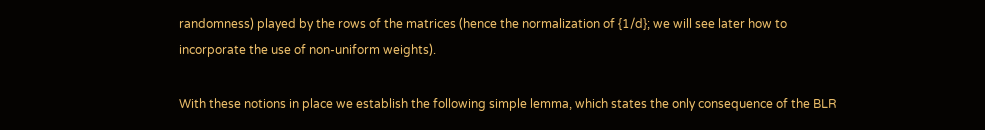randomness) played by the rows of the matrices (hence the normalization of {1/d}; we will see later how to incorporate the use of non-uniform weights).

With these notions in place we establish the following simple lemma, which states the only consequence of the BLR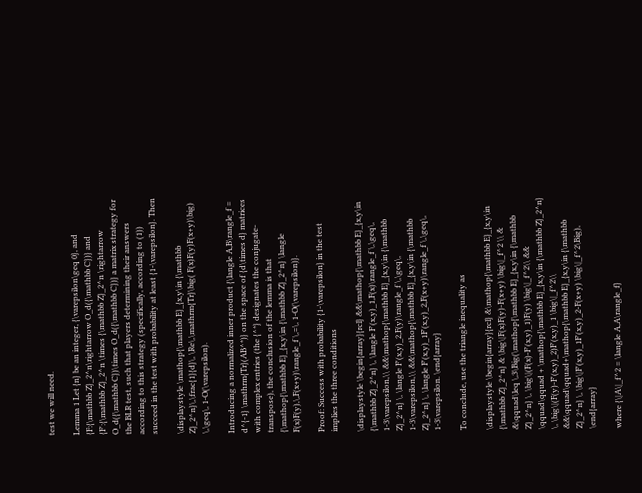test we will need.

Lemma 1 Let {n} be an integer, {\varepsilon\geq 0}, and {F:{\mathbb Z}_2^n\rightarrow O_d({\mathbb C})} and {F':{\mathbb Z}_2^n \times {\mathbb Z}_2^n \rightarrow O_d({\mathbb C})\times O_d({\mathbb C})} a matrix strategy for the BLR test, such that players determining their answers according to this strategy (specifically, according to (1)) succeed in the test with probability at least {1-\varepsilon}. Then

\displaystyle \mathop{\mathbb E}_{x,y\in {\mathbb Z}_2^n}\,\frac{1}{d}\, \Re\,\mathrm{Tr}\big( F(x)F(y)F(x+y)\big) \,\geq\, 1-O(\varepsilon).

Introducing a normalized inner product {\langle A,B\rangle_f = d^{-1} \mathrm{Tr}(AB^*)} on the space of {d\times d} matrices with complex entries (the {^*} designates the conjugate-transpose), the conclusion of the lemma is that {\mathop{\mathbb E}_{x,y\in {\mathbb Z}_2^n} \langle F(x)F(y),\,F(x+y)\rangle_f \,=\, 1-O(\varepsilon)}.

Proof: Success with probability {1-\varepsilon} in the test implies the three conditions

\displaystyle \begin{array}{rcl} &&\mathop{\mathbb E}_{x,y\in {\mathbb Z}_2^n} \, \langle F'(x,y)_1,F(x)\rangle_f \,\geq\, 1-3\varepsilon,\\ &&\mathop{\mathbb E}_{x,y\in {\mathbb Z}_2^n} \, \langle F'(x,y)_2,F(y)\rangle_f \,\geq\, 1-3\varepsilon,\\ &&\mathop{\mathbb E}_{x,y\in {\mathbb Z}_2^n} \, \langle F'(x,y)_1F'(x,y)_2,F(x+y)\rangle_f \,\geq\, 1-3\varepsilon. \end{array}

To conclude, use the triangle inequality as

\displaystyle \begin{array}{rcl} &\mathop{\mathbb E}_{x,y\in {\mathbb Z}_2^n} & \big\|F(x)F(y)-F(x+y) \big\|_f^2 \\ & &\qquad\leq \,3\Big(\mathop{\mathbb E}_{x,y\in {\mathbb Z}_2^n} \, \big\|(F(x)-F'(x,y)_1)F(y) \big\|_f^2\\ && \qquad\qquad + \mathop{\mathbb E}_{x,y\in {\mathbb Z}_2^n} \, \big\|(F(y)-F'(x,y)_2)F'(x,y)_1 \big\|_f^2\\ &&\qquad\qquad+\mathop{\mathbb E}_{x,y\in {\mathbb Z}_2^n} \, \big\|F'(x,y)_1F'(x,y)_2-F(x+y) \big\|_f^2\Big), \end{array}

where {\|A\|_f^2 = \langle A,A\rangle_f}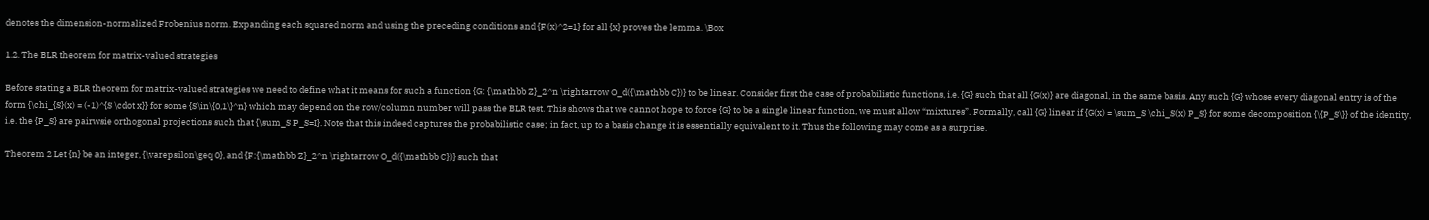denotes the dimension-normalized Frobenius norm. Expanding each squared norm and using the preceding conditions and {F(x)^2=1} for all {x} proves the lemma. \Box

1.2. The BLR theorem for matrix-valued strategies

Before stating a BLR theorem for matrix-valued strategies we need to define what it means for such a function {G: {\mathbb Z}_2^n \rightarrow O_d({\mathbb C})} to be linear. Consider first the case of probabilistic functions, i.e. {G} such that all {G(x)} are diagonal, in the same basis. Any such {G} whose every diagonal entry is of the form {\chi_{S}(x) = (-1)^{S \cdot x}} for some {S\in\{0,1\}^n} which may depend on the row/column number will pass the BLR test. This shows that we cannot hope to force {G} to be a single linear function, we must allow “mixtures”. Formally, call {G} linear if {G(x) = \sum_S \chi_S(x) P_S} for some decomposition {\{P_S\}} of the identity, i.e. the {P_S} are pairwsie orthogonal projections such that {\sum_S P_S=I}. Note that this indeed captures the probabilistic case; in fact, up to a basis change it is essentially equivalent to it. Thus the following may come as a surprise.

Theorem 2 Let {n} be an integer, {\varepsilon\geq 0}, and {F:{\mathbb Z}_2^n \rightarrow O_d({\mathbb C})} such that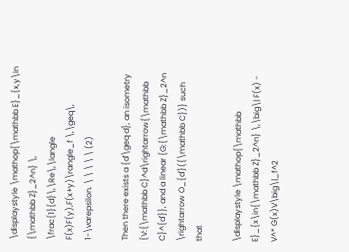\displaystyle \mathop{\mathbb E}_{x,y\in {\mathbb Z}_2^n} \, \frac{1}{d}\,\Re\,\langle F(x)F(y),F(x+y)\rangle_f \,\geq\, 1-\varepsilon. \ \ \ \ \ (2)

Then there exists a {d'\geq d}, an isometry {V:{\mathbb C}^d\rightarrow{\mathbb C}^{d'}}, and a linear {G:{\mathbb Z}_2^n \rightarrow O_{d'}({\mathbb C})} such that

\displaystyle \mathop{\mathbb E}_{x\in{\mathbb Z}_2^n} \,\big\| F(x) - V^* G(x)V\big\|_f^2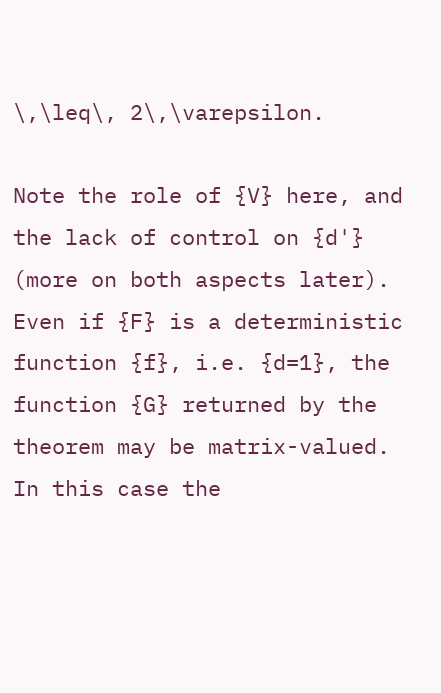\,\leq\, 2\,\varepsilon.

Note the role of {V} here, and the lack of control on {d'} (more on both aspects later). Even if {F} is a deterministic function {f}, i.e. {d=1}, the function {G} returned by the theorem may be matrix-valued. In this case the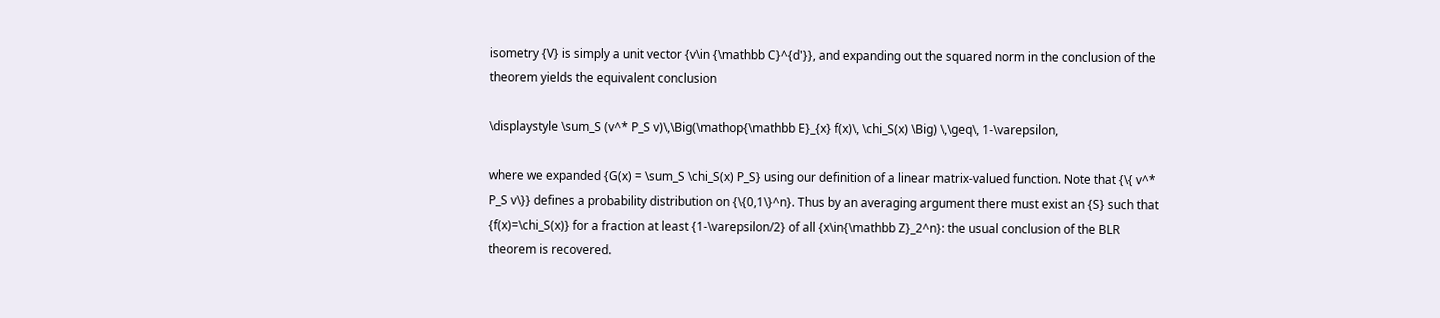isometry {V} is simply a unit vector {v\in {\mathbb C}^{d'}}, and expanding out the squared norm in the conclusion of the theorem yields the equivalent conclusion

\displaystyle \sum_S (v^* P_S v)\,\Big(\mathop{\mathbb E}_{x} f(x)\, \chi_S(x) \Big) \,\geq\, 1-\varepsilon,

where we expanded {G(x) = \sum_S \chi_S(x) P_S} using our definition of a linear matrix-valued function. Note that {\{ v^* P_S v\}} defines a probability distribution on {\{0,1\}^n}. Thus by an averaging argument there must exist an {S} such that {f(x)=\chi_S(x)} for a fraction at least {1-\varepsilon/2} of all {x\in{\mathbb Z}_2^n}: the usual conclusion of the BLR theorem is recovered.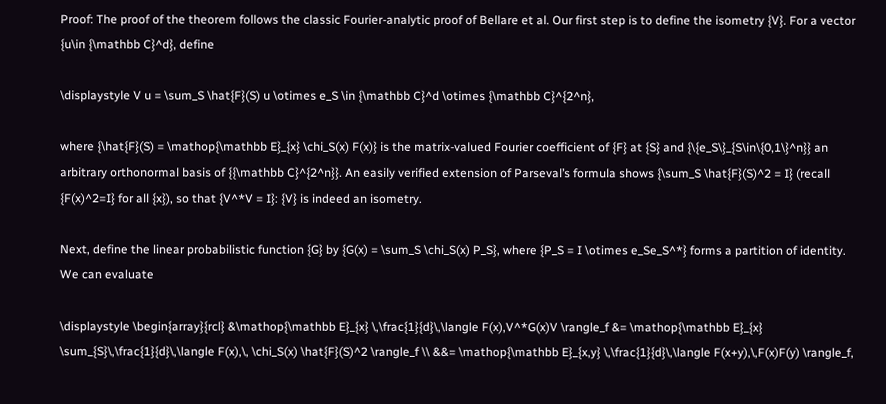Proof: The proof of the theorem follows the classic Fourier-analytic proof of Bellare et al. Our first step is to define the isometry {V}. For a vector {u\in {\mathbb C}^d}, define

\displaystyle V u = \sum_S \hat{F}(S) u \otimes e_S \in {\mathbb C}^d \otimes {\mathbb C}^{2^n},

where {\hat{F}(S) = \mathop{\mathbb E}_{x} \chi_S(x) F(x)} is the matrix-valued Fourier coefficient of {F} at {S} and {\{e_S\}_{S\in\{0,1\}^n}} an arbitrary orthonormal basis of {{\mathbb C}^{2^n}}. An easily verified extension of Parseval’s formula shows {\sum_S \hat{F}(S)^2 = I} (recall {F(x)^2=I} for all {x}), so that {V^*V = I}: {V} is indeed an isometry.

Next, define the linear probabilistic function {G} by {G(x) = \sum_S \chi_S(x) P_S}, where {P_S = I \otimes e_Se_S^*} forms a partition of identity. We can evaluate

\displaystyle \begin{array}{rcl} &\mathop{\mathbb E}_{x} \,\frac{1}{d}\,\langle F(x),V^*G(x)V \rangle_f &= \mathop{\mathbb E}_{x} \sum_{S}\,\frac{1}{d}\,\langle F(x),\, \chi_S(x) \hat{F}(S)^2 \rangle_f \\ &&= \mathop{\mathbb E}_{x,y} \,\frac{1}{d}\,\langle F(x+y),\,F(x)F(y) \rangle_f,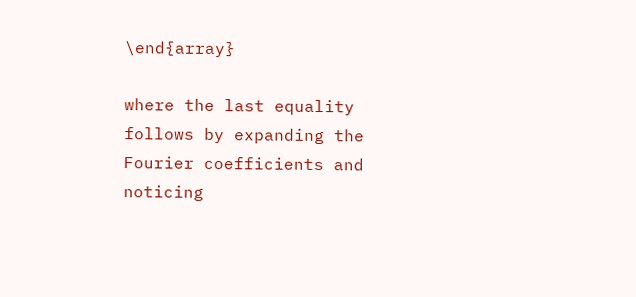\end{array}

where the last equality follows by expanding the Fourier coefficients and noticing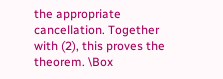the appropriate cancellation. Together with (2), this proves the theorem. \Box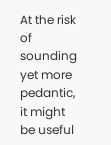At the risk of sounding yet more pedantic, it might be useful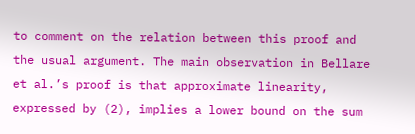to comment on the relation between this proof and the usual argument. The main observation in Bellare et al.’s proof is that approximate linearity, expressed by (2), implies a lower bound on the sum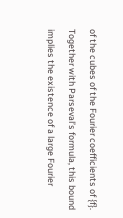of the cubes of the Fourier coefficients of {f}. Together with Parseval’s formula, this bound implies the existence of a large Fourier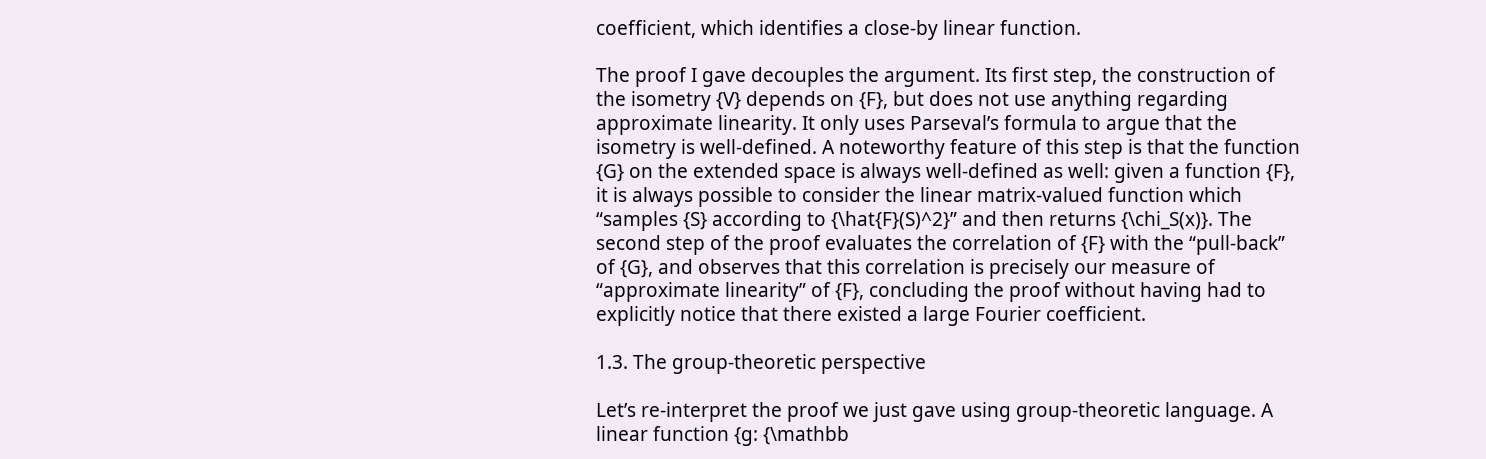coefficient, which identifies a close-by linear function.

The proof I gave decouples the argument. Its first step, the construction of the isometry {V} depends on {F}, but does not use anything regarding approximate linearity. It only uses Parseval’s formula to argue that the isometry is well-defined. A noteworthy feature of this step is that the function {G} on the extended space is always well-defined as well: given a function {F}, it is always possible to consider the linear matrix-valued function which “samples {S} according to {\hat{F}(S)^2}” and then returns {\chi_S(x)}. The second step of the proof evaluates the correlation of {F} with the “pull-back” of {G}, and observes that this correlation is precisely our measure of “approximate linearity” of {F}, concluding the proof without having had to explicitly notice that there existed a large Fourier coefficient.

1.3. The group-theoretic perspective

Let’s re-interpret the proof we just gave using group-theoretic language. A linear function {g: {\mathbb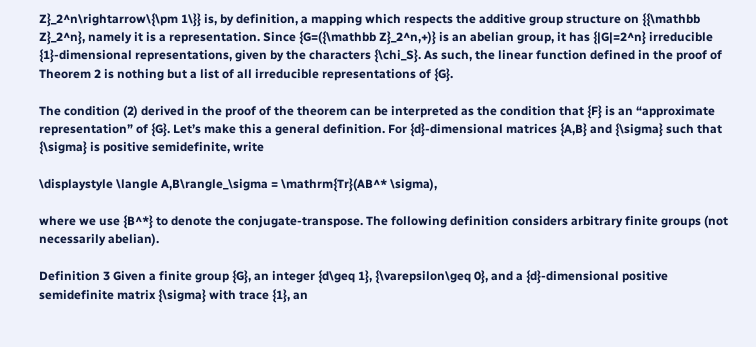Z}_2^n\rightarrow\{\pm 1\}} is, by definition, a mapping which respects the additive group structure on {{\mathbb Z}_2^n}, namely it is a representation. Since {G=({\mathbb Z}_2^n,+)} is an abelian group, it has {|G|=2^n} irreducible {1}-dimensional representations, given by the characters {\chi_S}. As such, the linear function defined in the proof of Theorem 2 is nothing but a list of all irreducible representations of {G}.

The condition (2) derived in the proof of the theorem can be interpreted as the condition that {F} is an “approximate representation” of {G}. Let’s make this a general definition. For {d}-dimensional matrices {A,B} and {\sigma} such that {\sigma} is positive semidefinite, write

\displaystyle \langle A,B\rangle_\sigma = \mathrm{Tr}(AB^* \sigma),

where we use {B^*} to denote the conjugate-transpose. The following definition considers arbitrary finite groups (not necessarily abelian).

Definition 3 Given a finite group {G}, an integer {d\geq 1}, {\varepsilon\geq 0}, and a {d}-dimensional positive semidefinite matrix {\sigma} with trace {1}, an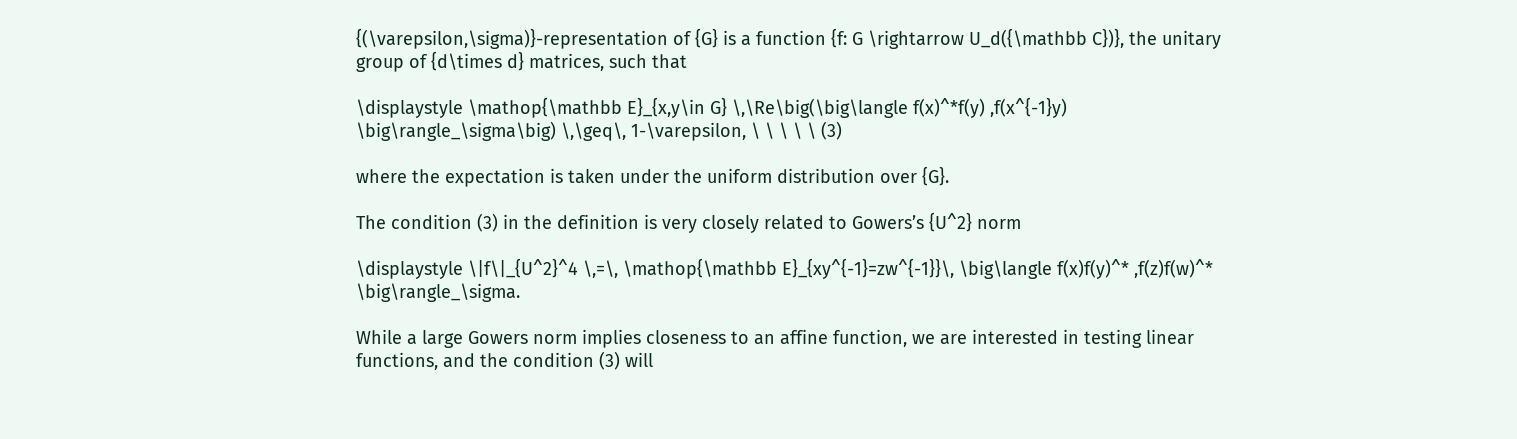{(\varepsilon,\sigma)}-representation of {G} is a function {f: G \rightarrow U_d({\mathbb C})}, the unitary group of {d\times d} matrices, such that

\displaystyle \mathop{\mathbb E}_{x,y\in G} \,\Re\big(\big\langle f(x)^*f(y) ,f(x^{-1}y) \big\rangle_\sigma\big) \,\geq\, 1-\varepsilon, \ \ \ \ \ (3)

where the expectation is taken under the uniform distribution over {G}.

The condition (3) in the definition is very closely related to Gowers’s {U^2} norm

\displaystyle \|f\|_{U^2}^4 \,=\, \mathop{\mathbb E}_{xy^{-1}=zw^{-1}}\, \big\langle f(x)f(y)^* ,f(z)f(w)^* \big\rangle_\sigma.

While a large Gowers norm implies closeness to an affine function, we are interested in testing linear functions, and the condition (3) will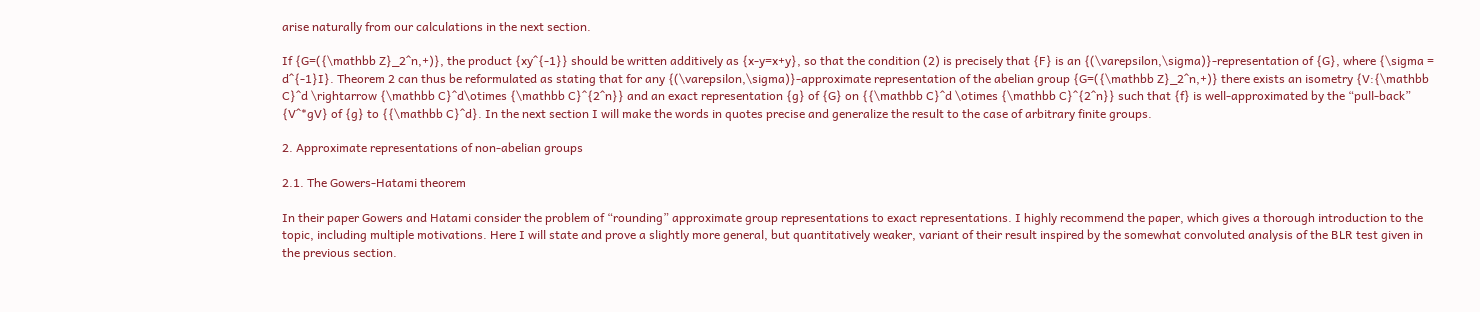arise naturally from our calculations in the next section.

If {G=({\mathbb Z}_2^n,+)}, the product {xy^{-1}} should be written additively as {x-y=x+y}, so that the condition (2) is precisely that {F} is an {(\varepsilon,\sigma)}-representation of {G}, where {\sigma = d^{-1}I}. Theorem 2 can thus be reformulated as stating that for any {(\varepsilon,\sigma)}-approximate representation of the abelian group {G=({\mathbb Z}_2^n,+)} there exists an isometry {V:{\mathbb C}^d \rightarrow {\mathbb C}^d\otimes {\mathbb C}^{2^n}} and an exact representation {g} of {G} on {{\mathbb C}^d \otimes {\mathbb C}^{2^n}} such that {f} is well-approximated by the “pull-back” {V^*gV} of {g} to {{\mathbb C}^d}. In the next section I will make the words in quotes precise and generalize the result to the case of arbitrary finite groups.

2. Approximate representations of non-abelian groups

2.1. The Gowers-Hatami theorem

In their paper Gowers and Hatami consider the problem of “rounding” approximate group representations to exact representations. I highly recommend the paper, which gives a thorough introduction to the topic, including multiple motivations. Here I will state and prove a slightly more general, but quantitatively weaker, variant of their result inspired by the somewhat convoluted analysis of the BLR test given in the previous section.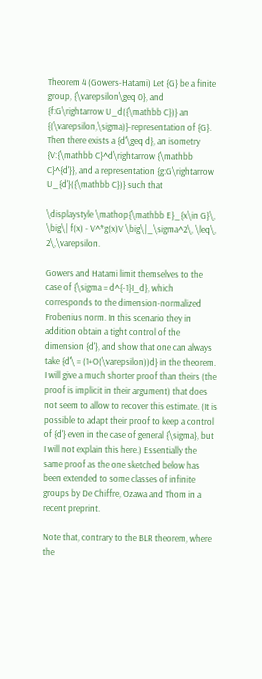Theorem 4 (Gowers-Hatami) Let {G} be a finite group, {\varepsilon\geq 0}, and {f:G\rightarrow U_d({\mathbb C})} an {(\varepsilon,\sigma)}-representation of {G}. Then there exists a {d'\geq d}, an isometry {V:{\mathbb C}^d\rightarrow {\mathbb C}^{d'}}, and a representation {g:G\rightarrow U_{d'}({\mathbb C})} such that

\displaystyle \mathop{\mathbb E}_{x\in G}\, \big\| f(x) - V^*g(x)V \big\|_\sigma^2\, \leq\, 2\,\varepsilon.

Gowers and Hatami limit themselves to the case of {\sigma = d^{-1}I_d}, which corresponds to the dimension-normalized Frobenius norm. In this scenario they in addition obtain a tight control of the dimension {d'}, and show that one can always take {d'\ = (1+O(\varepsilon))d} in the theorem. I will give a much shorter proof than theirs (the proof is implicit in their argument) that does not seem to allow to recover this estimate. (It is possible to adapt their proof to keep a control of {d'} even in the case of general {\sigma}, but I will not explain this here.) Essentially the same proof as the one sketched below has been extended to some classes of infinite groups by De Chiffre, Ozawa and Thom in a recent preprint.

Note that, contrary to the BLR theorem, where the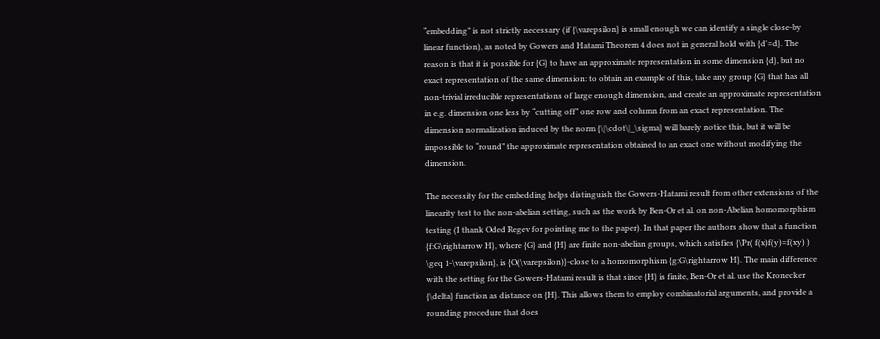“embedding” is not strictly necessary (if {\varepsilon} is small enough we can identify a single close-by linear function), as noted by Gowers and Hatami Theorem 4 does not in general hold with {d'=d}. The reason is that it is possible for {G} to have an approximate representation in some dimension {d}, but no exact representation of the same dimension: to obtain an example of this, take any group {G} that has all non-trivial irreducible representations of large enough dimension, and create an approximate representation in e.g. dimension one less by “cutting off” one row and column from an exact representation. The dimension normalization induced by the norm {\|\cdot\|_\sigma} will barely notice this, but it will be impossible to “round” the approximate representation obtained to an exact one without modifying the dimension.

The necessity for the embedding helps distinguish the Gowers-Hatami result from other extensions of the linearity test to the non-abelian setting, such as the work by Ben-Or et al. on non-Abelian homomorphism testing (I thank Oded Regev for pointing me to the paper). In that paper the authors show that a function {f:G\rightarrow H}, where {G} and {H} are finite non-abelian groups, which satisfies {\Pr( f(x)f(y)=f(xy) ) \geq 1-\varepsilon}, is {O(\varepsilon)}-close to a homomorphism {g:G\rightarrow H}. The main difference with the setting for the Gowers-Hatami result is that since {H} is finite, Ben-Or et al. use the Kronecker {\delta} function as distance on {H}. This allows them to employ combinatorial arguments, and provide a rounding procedure that does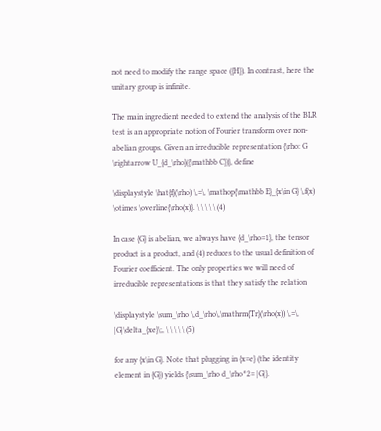not need to modify the range space ({H}). In contrast, here the unitary group is infinite.

The main ingredient needed to extend the analysis of the BLR test is an appropriate notion of Fourier transform over non-abelian groups. Given an irreducible representation {\rho: G \rightarrow U_{d_\rho}({\mathbb C})}, define

\displaystyle \hat{f}(\rho) \,=\, \mathop{\mathbb E}_{x\in G} \,f(x) \otimes \overline{\rho(x)}. \ \ \ \ \ (4)

In case {G} is abelian, we always have {d_\rho=1}, the tensor product is a product, and (4) reduces to the usual definition of Fourier coefficient. The only properties we will need of irreducible representations is that they satisfy the relation

\displaystyle \sum_\rho \,d_\rho\,\mathrm{Tr}(\rho(x)) \,=\, |G|\delta_{xe}\;, \ \ \ \ \ (5)

for any {x\in G}. Note that plugging in {x=e} (the identity element in {G}) yields {\sum_\rho d_\rho^2= |G|}.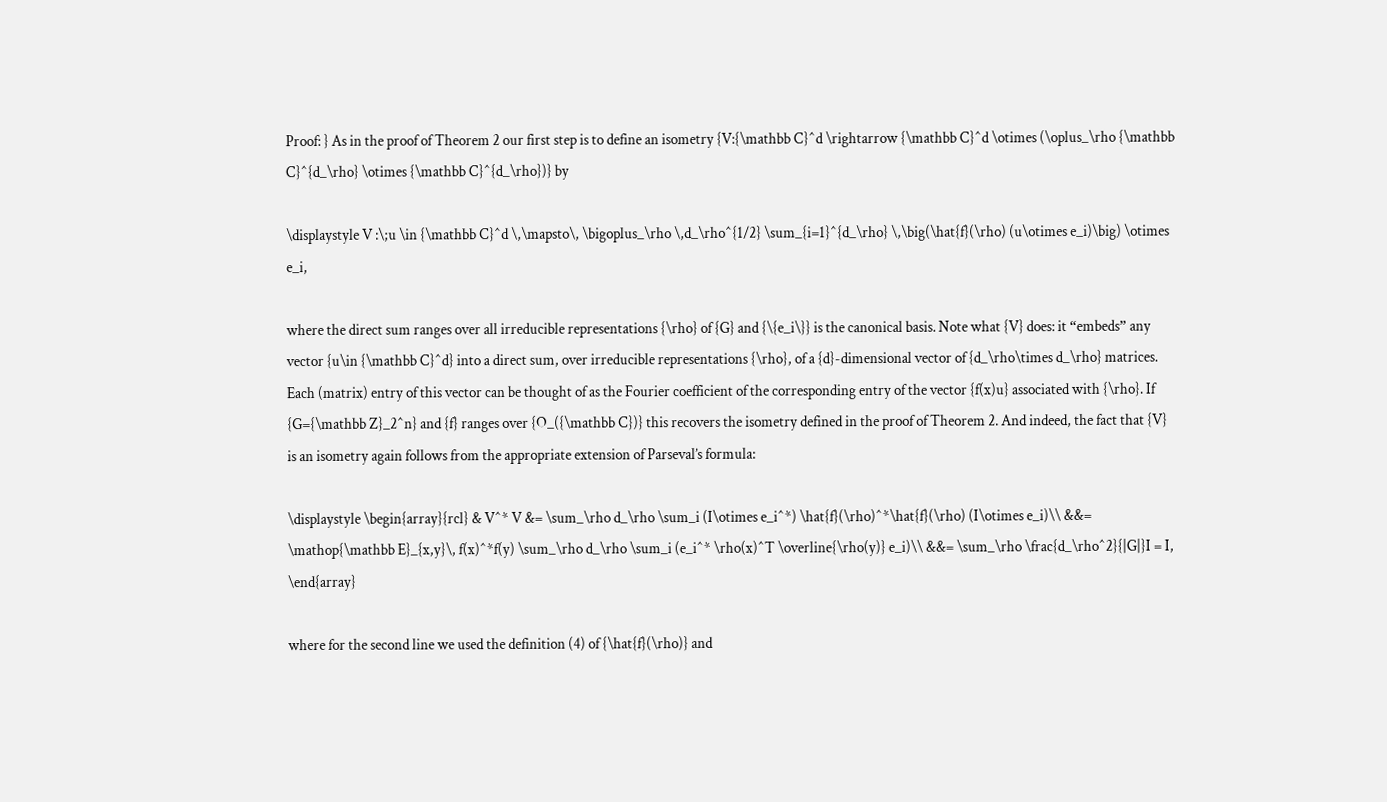Proof: } As in the proof of Theorem 2 our first step is to define an isometry {V:{\mathbb C}^d \rightarrow {\mathbb C}^d \otimes (\oplus_\rho {\mathbb C}^{d_\rho} \otimes {\mathbb C}^{d_\rho})} by

\displaystyle V :\;u \in {\mathbb C}^d \,\mapsto\, \bigoplus_\rho \,d_\rho^{1/2} \sum_{i=1}^{d_\rho} \,\big(\hat{f}(\rho) (u\otimes e_i)\big) \otimes e_i,

where the direct sum ranges over all irreducible representations {\rho} of {G} and {\{e_i\}} is the canonical basis. Note what {V} does: it “embeds” any vector {u\in {\mathbb C}^d} into a direct sum, over irreducible representations {\rho}, of a {d}-dimensional vector of {d_\rho\times d_\rho} matrices. Each (matrix) entry of this vector can be thought of as the Fourier coefficient of the corresponding entry of the vector {f(x)u} associated with {\rho}. If {G={\mathbb Z}_2^n} and {f} ranges over {O_({\mathbb C})} this recovers the isometry defined in the proof of Theorem 2. And indeed, the fact that {V} is an isometry again follows from the appropriate extension of Parseval’s formula:

\displaystyle \begin{array}{rcl} & V^* V &= \sum_\rho d_\rho \sum_i (I\otimes e_i^*) \hat{f}(\rho)^*\hat{f}(\rho) (I\otimes e_i)\\ &&= \mathop{\mathbb E}_{x,y}\, f(x)^*f(y) \sum_\rho d_\rho \sum_i (e_i^* \rho(x)^T \overline{\rho(y)} e_i)\\ &&= \sum_\rho \frac{d_\rho^2}{|G|}I = I, \end{array}

where for the second line we used the definition (4) of {\hat{f}(\rho)} and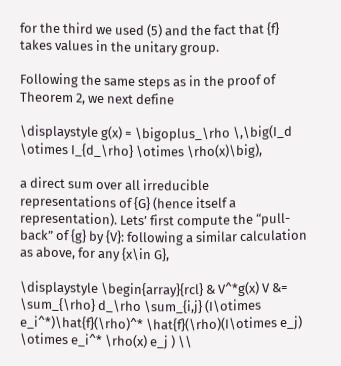for the third we used (5) and the fact that {f} takes values in the unitary group.

Following the same steps as in the proof of Theorem 2, we next define

\displaystyle g(x) = \bigoplus_\rho \,\big(I_d \otimes I_{d_\rho} \otimes \rho(x)\big),

a direct sum over all irreducible representations of {G} (hence itself a representation). Lets’ first compute the “pull-back” of {g} by {V}: following a similar calculation as above, for any {x\in G},

\displaystyle \begin{array}{rcl} & V^*g(x) V &= \sum_{\rho} d_\rho \sum_{i,j} (I\otimes e_i^*)\hat{f}(\rho)^* \hat{f}(\rho)(I\otimes e_j) \otimes e_i^* \rho(x) e_j ) \\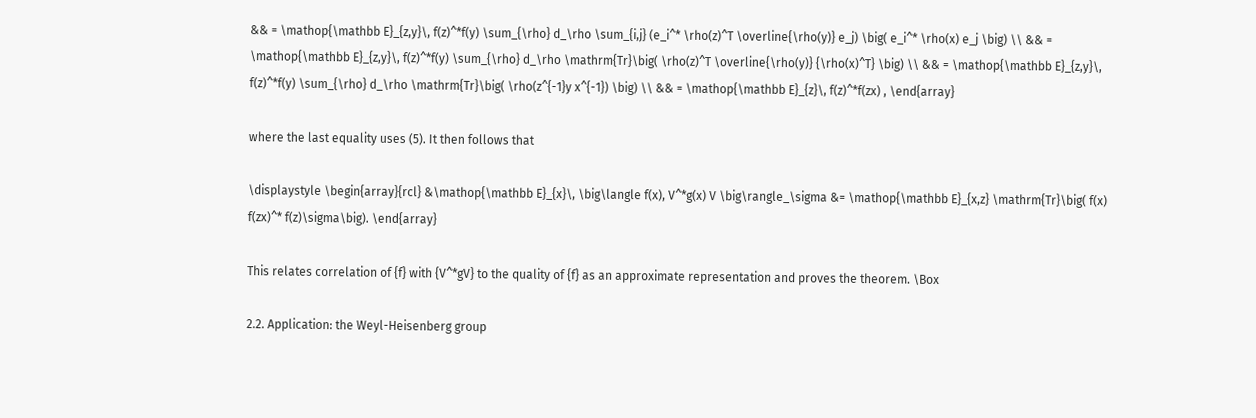&& = \mathop{\mathbb E}_{z,y}\, f(z)^*f(y) \sum_{\rho} d_\rho \sum_{i,j} (e_i^* \rho(z)^T \overline{\rho(y)} e_j) \big( e_i^* \rho(x) e_j \big) \\ && = \mathop{\mathbb E}_{z,y}\, f(z)^*f(y) \sum_{\rho} d_\rho \mathrm{Tr}\big( \rho(z)^T \overline{\rho(y)} {\rho(x)^T} \big) \\ && = \mathop{\mathbb E}_{z,y}\, f(z)^*f(y) \sum_{\rho} d_\rho \mathrm{Tr}\big( \rho(z^{-1}y x^{-1}) \big) \\ && = \mathop{\mathbb E}_{z}\, f(z)^*f(zx) , \end{array}

where the last equality uses (5). It then follows that

\displaystyle \begin{array}{rcl} &\mathop{\mathbb E}_{x}\, \big\langle f(x), V^*g(x) V \big\rangle_\sigma &= \mathop{\mathbb E}_{x,z} \mathrm{Tr}\big( f(x) f(zx)^* f(z)\sigma\big). \end{array}

This relates correlation of {f} with {V^*gV} to the quality of {f} as an approximate representation and proves the theorem. \Box

2.2. Application: the Weyl-Heisenberg group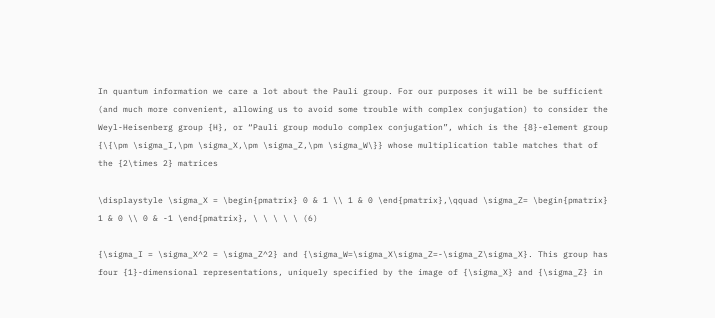In quantum information we care a lot about the Pauli group. For our purposes it will be be sufficient (and much more convenient, allowing us to avoid some trouble with complex conjugation) to consider the Weyl-Heisenberg group {H}, or “Pauli group modulo complex conjugation”, which is the {8}-element group {\{\pm \sigma_I,\pm \sigma_X,\pm \sigma_Z,\pm \sigma_W\}} whose multiplication table matches that of the {2\times 2} matrices

\displaystyle \sigma_X = \begin{pmatrix} 0 & 1 \\ 1 & 0 \end{pmatrix},\qquad \sigma_Z= \begin{pmatrix} 1 & 0 \\ 0 & -1 \end{pmatrix}, \ \ \ \ \ (6)

{\sigma_I = \sigma_X^2 = \sigma_Z^2} and {\sigma_W=\sigma_X\sigma_Z=-\sigma_Z\sigma_X}. This group has four {1}-dimensional representations, uniquely specified by the image of {\sigma_X} and {\sigma_Z} in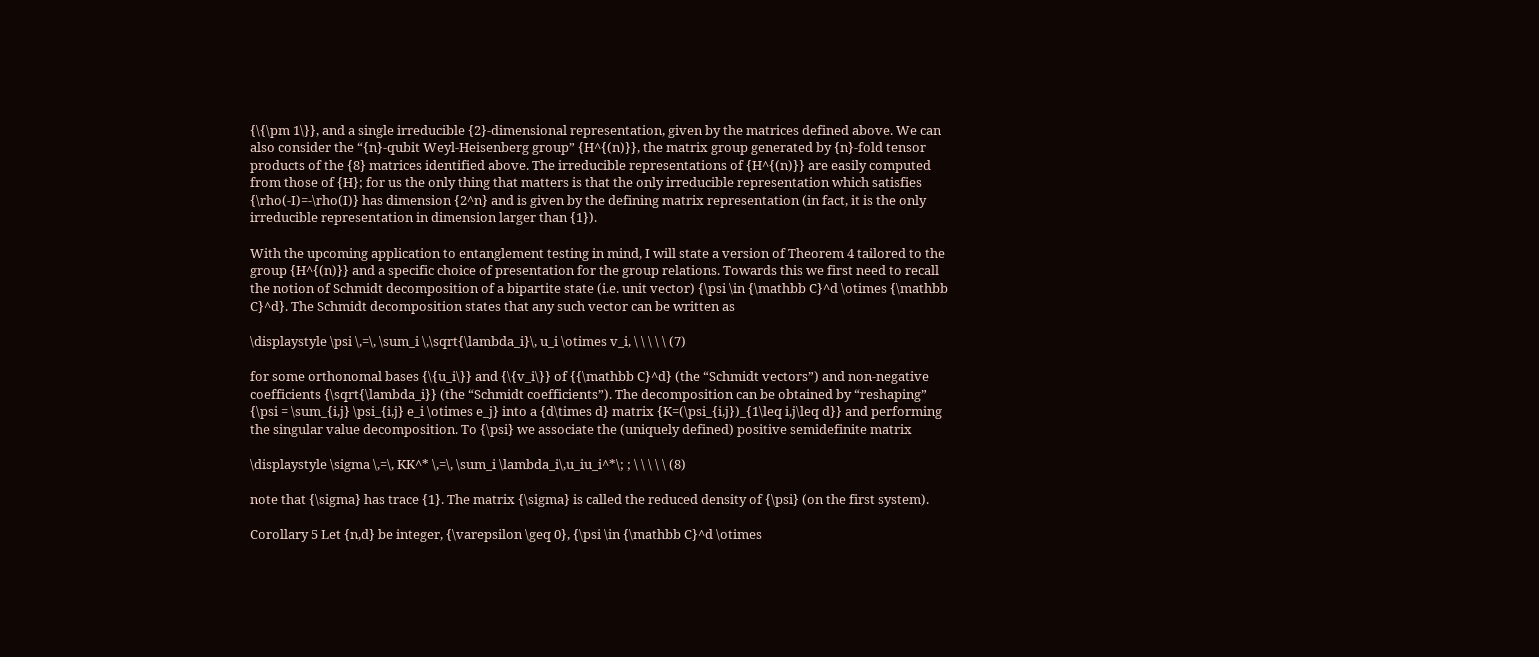{\{\pm 1\}}, and a single irreducible {2}-dimensional representation, given by the matrices defined above. We can also consider the “{n}-qubit Weyl-Heisenberg group” {H^{(n)}}, the matrix group generated by {n}-fold tensor products of the {8} matrices identified above. The irreducible representations of {H^{(n)}} are easily computed from those of {H}; for us the only thing that matters is that the only irreducible representation which satisfies {\rho(-I)=-\rho(I)} has dimension {2^n} and is given by the defining matrix representation (in fact, it is the only irreducible representation in dimension larger than {1}).

With the upcoming application to entanglement testing in mind, I will state a version of Theorem 4 tailored to the group {H^{(n)}} and a specific choice of presentation for the group relations. Towards this we first need to recall the notion of Schmidt decomposition of a bipartite state (i.e. unit vector) {\psi \in {\mathbb C}^d \otimes {\mathbb C}^d}. The Schmidt decomposition states that any such vector can be written as

\displaystyle \psi \,=\, \sum_i \,\sqrt{\lambda_i}\, u_i \otimes v_i, \ \ \ \ \ (7)

for some orthonomal bases {\{u_i\}} and {\{v_i\}} of {{\mathbb C}^d} (the “Schmidt vectors”) and non-negative coefficients {\sqrt{\lambda_i}} (the “Schmidt coefficients”). The decomposition can be obtained by “reshaping” {\psi = \sum_{i,j} \psi_{i,j} e_i \otimes e_j} into a {d\times d} matrix {K=(\psi_{i,j})_{1\leq i,j\leq d}} and performing the singular value decomposition. To {\psi} we associate the (uniquely defined) positive semidefinite matrix

\displaystyle \sigma \,=\, KK^* \,=\, \sum_i \lambda_i\,u_iu_i^*\; ; \ \ \ \ \ (8)

note that {\sigma} has trace {1}. The matrix {\sigma} is called the reduced density of {\psi} (on the first system).

Corollary 5 Let {n,d} be integer, {\varepsilon \geq 0}, {\psi \in {\mathbb C}^d \otimes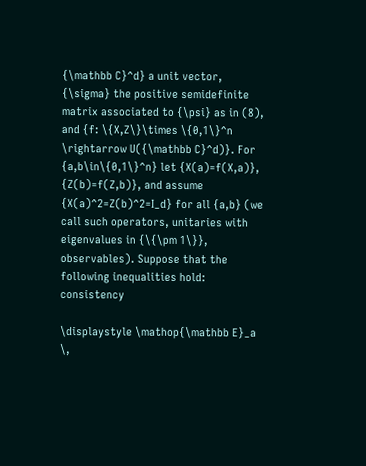{\mathbb C}^d} a unit vector, {\sigma} the positive semidefinite matrix associated to {\psi} as in (8), and {f: \{X,Z\}\times \{0,1\}^n \rightarrow U({\mathbb C}^d)}. For {a,b\in\{0,1\}^n} let {X(a)=f(X,a)}, {Z(b)=f(Z,b)}, and assume {X(a)^2=Z(b)^2=I_d} for all {a,b} (we call such operators, unitaries with eigenvalues in {\{\pm 1\}}, observables). Suppose that the following inequalities hold: consistency

\displaystyle \mathop{\mathbb E}_a \,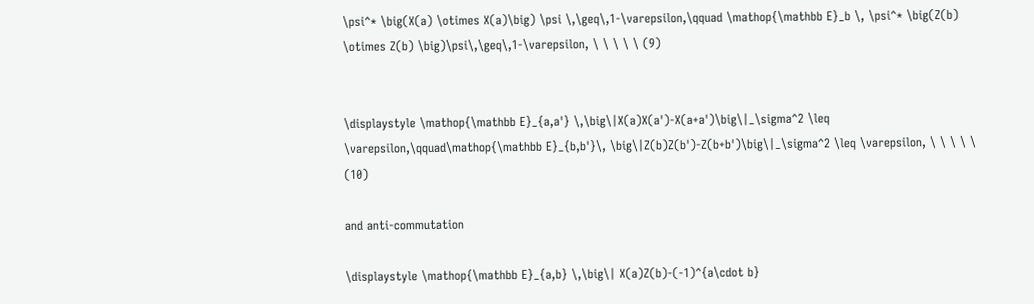\psi^* \big(X(a) \otimes X(a)\big) \psi \,\geq\,1-\varepsilon,\qquad \mathop{\mathbb E}_b \, \psi^* \big(Z(b) \otimes Z(b) \big)\psi\,\geq\,1-\varepsilon, \ \ \ \ \ (9)


\displaystyle \mathop{\mathbb E}_{a,a'} \,\big\|X(a)X(a')-X(a+a')\big\|_\sigma^2 \leq \varepsilon,\qquad\mathop{\mathbb E}_{b,b'}\, \big\|Z(b)Z(b')-Z(b+b')\big\|_\sigma^2 \leq \varepsilon, \ \ \ \ \ (10)

and anti-commutation

\displaystyle \mathop{\mathbb E}_{a,b} \,\big\| X(a)Z(b)-(-1)^{a\cdot b}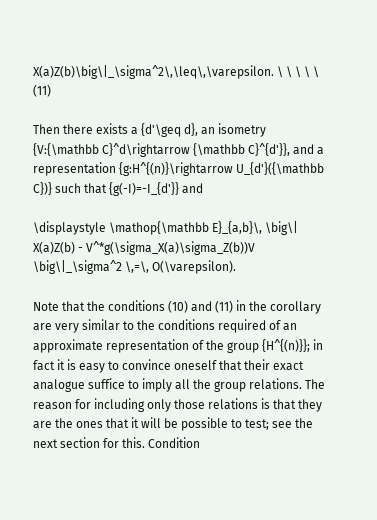X(a)Z(b)\big\|_\sigma^2\,\leq\,\varepsilon. \ \ \ \ \ (11)

Then there exists a {d'\geq d}, an isometry {V:{\mathbb C}^d\rightarrow {\mathbb C}^{d'}}, and a representation {g:H^{(n)}\rightarrow U_{d'}({\mathbb C})} such that {g(-I)=-I_{d'}} and

\displaystyle \mathop{\mathbb E}_{a,b}\, \big\| X(a)Z(b) - V^*g(\sigma_X(a)\sigma_Z(b))V \big\|_\sigma^2 \,=\, O(\varepsilon).

Note that the conditions (10) and (11) in the corollary are very similar to the conditions required of an approximate representation of the group {H^{(n)}}; in fact it is easy to convince oneself that their exact analogue suffice to imply all the group relations. The reason for including only those relations is that they are the ones that it will be possible to test; see the next section for this. Condition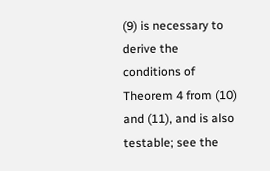(9) is necessary to derive the conditions of Theorem 4 from (10) and (11), and is also testable; see the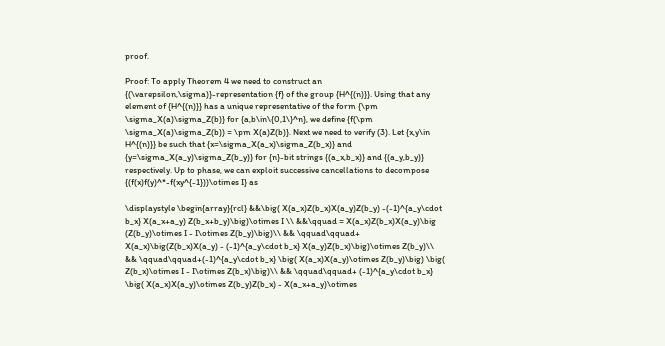proof.

Proof: To apply Theorem 4 we need to construct an {(\varepsilon,\sigma)}-representation {f} of the group {H^{(n)}}. Using that any element of {H^{(n)}} has a unique representative of the form {\pm \sigma_X(a)\sigma_Z(b)} for {a,b\in\{0,1\}^n}, we define {f(\pm \sigma_X(a)\sigma_Z(b)) = \pm X(a)Z(b)}. Next we need to verify (3). Let {x,y\in H^{(n)}} be such that {x=\sigma_X(a_x)\sigma_Z(b_x)} and {y=\sigma_X(a_y)\sigma_Z(b_y)} for {n}-bit strings {(a_x,b_x)} and {(a_y,b_y)} respectively. Up to phase, we can exploit successive cancellations to decompose {(f(x)f(y)^*-f(xy^{-1}))\otimes I} as

\displaystyle \begin{array}{rcl} &&\big( X(a_x)Z(b_x)X(a_y)Z(b_y) -(-1)^{a_y\cdot b_x} X(a_x+a_y) Z(b_x+b_y)\big)\otimes I \\ &&\qquad = X(a_x)Z(b_x)X(a_y)\big (Z(b_y)\otimes I - I\otimes Z(b_y)\big)\\ && \qquad\qquad+ X(a_x)\big(Z(b_x)X(a_y) - (-1)^{a_y\cdot b_x} X(a_y)Z(b_x)\big)\otimes Z(b_y)\\ && \qquad\qquad+(-1)^{a_y\cdot b_x} \big( X(a_x)X(a_y)\otimes Z(b_y)\big) \big( Z(b_x)\otimes I - I\otimes Z(b_x)\big)\\ && \qquad\qquad+ (-1)^{a_y\cdot b_x} \big( X(a_x)X(a_y)\otimes Z(b_y)Z(b_x) - X(a_x+a_y)\otimes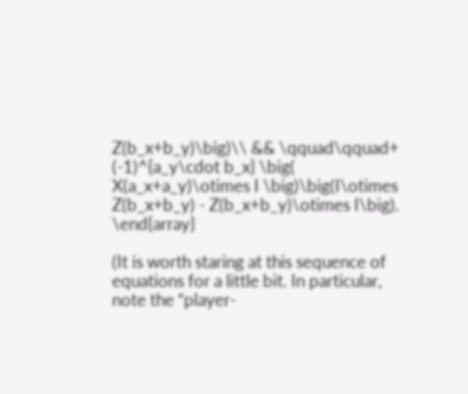Z(b_x+b_y)\big)\\ && \qquad\qquad+ (-1)^{a_y\cdot b_x} \big( X(a_x+a_y)\otimes I \big)\big(I\otimes Z(b_x+b_y) - Z(b_x+b_y)\otimes I\big). \end{array}

(It is worth staring at this sequence of equations for a little bit. In particular, note the “player-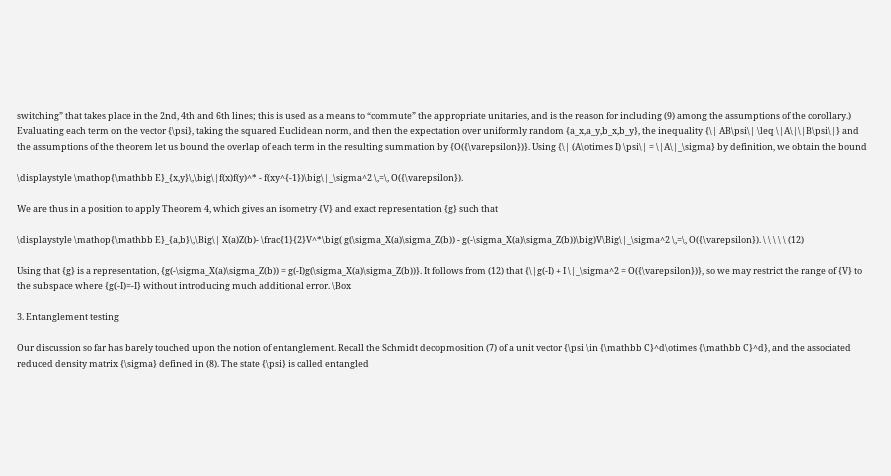switching” that takes place in the 2nd, 4th and 6th lines; this is used as a means to “commute” the appropriate unitaries, and is the reason for including (9) among the assumptions of the corollary.) Evaluating each term on the vector {\psi}, taking the squared Euclidean norm, and then the expectation over uniformly random {a_x,a_y,b_x,b_y}, the inequality {\| AB\psi\| \leq \|A\|\|B\psi\|} and the assumptions of the theorem let us bound the overlap of each term in the resulting summation by {O({\varepsilon})}. Using {\| (A\otimes I) \psi\| = \|A\|_\sigma} by definition, we obtain the bound

\displaystyle \mathop{\mathbb E}_{x,y}\,\big\|f(x)f(y)^* - f(xy^{-1})\big\|_\sigma^2 \,=\, O({\varepsilon}).

We are thus in a position to apply Theorem 4, which gives an isometry {V} and exact representation {g} such that

\displaystyle \mathop{\mathbb E}_{a,b}\,\Big\| X(a)Z(b)- \frac{1}{2}V^*\big( g(\sigma_X(a)\sigma_Z(b)) - g(-\sigma_X(a)\sigma_Z(b))\big)V\Big\|_\sigma^2 \,=\, O({\varepsilon}). \ \ \ \ \ (12)

Using that {g} is a representation, {g(-\sigma_X(a)\sigma_Z(b)) = g(-I)g(\sigma_X(a)\sigma_Z(b))}. It follows from (12) that {\|g(-I) + I \|_\sigma^2 = O({\varepsilon})}, so we may restrict the range of {V} to the subspace where {g(-I)=-I} without introducing much additional error. \Box

3. Entanglement testing

Our discussion so far has barely touched upon the notion of entanglement. Recall the Schmidt decopmosition (7) of a unit vector {\psi \in {\mathbb C}^d\otimes {\mathbb C}^d}, and the associated reduced density matrix {\sigma} defined in (8). The state {\psi} is called entangled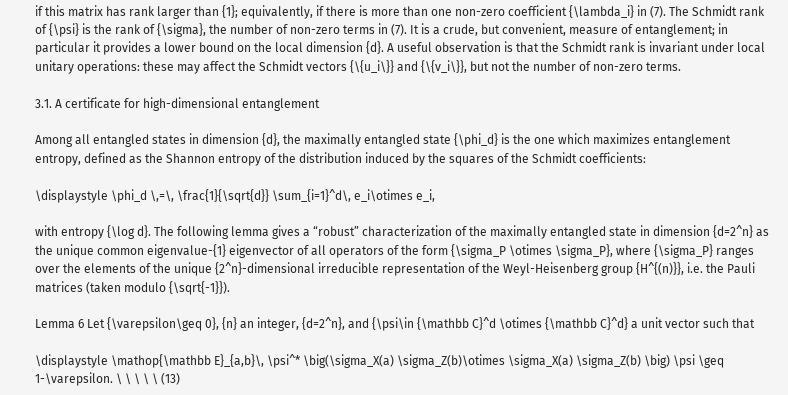if this matrix has rank larger than {1}; equivalently, if there is more than one non-zero coefficient {\lambda_i} in (7). The Schmidt rank of {\psi} is the rank of {\sigma}, the number of non-zero terms in (7). It is a crude, but convenient, measure of entanglement; in particular it provides a lower bound on the local dimension {d}. A useful observation is that the Schmidt rank is invariant under local unitary operations: these may affect the Schmidt vectors {\{u_i\}} and {\{v_i\}}, but not the number of non-zero terms.

3.1. A certificate for high-dimensional entanglement

Among all entangled states in dimension {d}, the maximally entangled state {\phi_d} is the one which maximizes entanglement entropy, defined as the Shannon entropy of the distribution induced by the squares of the Schmidt coefficients:

\displaystyle \phi_d \,=\, \frac{1}{\sqrt{d}} \sum_{i=1}^d\, e_i\otimes e_i,

with entropy {\log d}. The following lemma gives a “robust” characterization of the maximally entangled state in dimension {d=2^n} as the unique common eigenvalue-{1} eigenvector of all operators of the form {\sigma_P \otimes \sigma_P}, where {\sigma_P} ranges over the elements of the unique {2^n}-dimensional irreducible representation of the Weyl-Heisenberg group {H^{(n)}}, i.e. the Pauli matrices (taken modulo {\sqrt{-1}}).

Lemma 6 Let {\varepsilon\geq 0}, {n} an integer, {d=2^n}, and {\psi\in {\mathbb C}^d \otimes {\mathbb C}^d} a unit vector such that

\displaystyle \mathop{\mathbb E}_{a,b}\, \psi^* \big(\sigma_X(a) \sigma_Z(b)\otimes \sigma_X(a) \sigma_Z(b) \big) \psi \geq 1-\varepsilon. \ \ \ \ \ (13)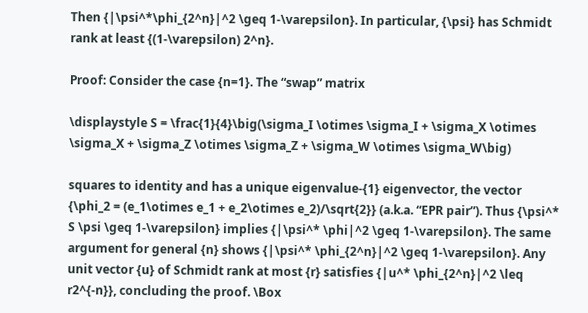Then {|\psi^*\phi_{2^n}|^2 \geq 1-\varepsilon}. In particular, {\psi} has Schmidt rank at least {(1-\varepsilon) 2^n}.

Proof: Consider the case {n=1}. The “swap” matrix

\displaystyle S = \frac{1}{4}\big(\sigma_I \otimes \sigma_I + \sigma_X \otimes \sigma_X + \sigma_Z \otimes \sigma_Z + \sigma_W \otimes \sigma_W\big)

squares to identity and has a unique eigenvalue-{1} eigenvector, the vector {\phi_2 = (e_1\otimes e_1 + e_2\otimes e_2)/\sqrt{2}} (a.k.a. “EPR pair”). Thus {\psi^* S \psi \geq 1-\varepsilon} implies {|\psi^* \phi|^2 \geq 1-\varepsilon}. The same argument for general {n} shows {|\psi^* \phi_{2^n}|^2 \geq 1-\varepsilon}. Any unit vector {u} of Schmidt rank at most {r} satisfies {|u^* \phi_{2^n}|^2 \leq r2^{-n}}, concluding the proof. \Box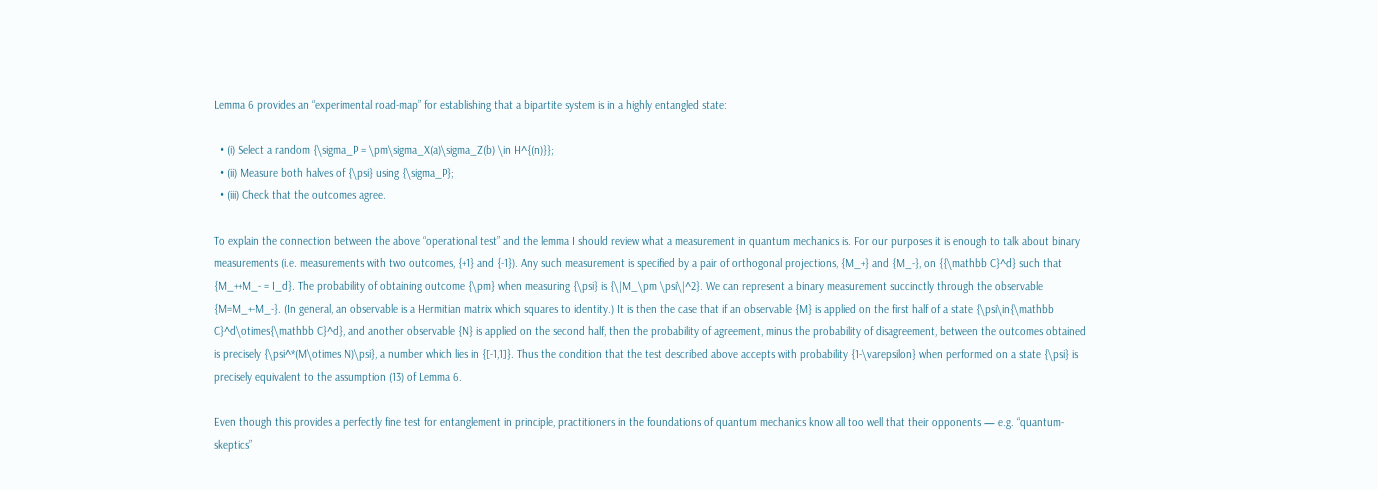Lemma 6 provides an “experimental road-map” for establishing that a bipartite system is in a highly entangled state:

  • (i) Select a random {\sigma_P = \pm\sigma_X(a)\sigma_Z(b) \in H^{(n)}};
  • (ii) Measure both halves of {\psi} using {\sigma_P};
  • (iii) Check that the outcomes agree.

To explain the connection between the above “operational test” and the lemma I should review what a measurement in quantum mechanics is. For our purposes it is enough to talk about binary measurements (i.e. measurements with two outcomes, {+1} and {-1}). Any such measurement is specified by a pair of orthogonal projections, {M_+} and {M_-}, on {{\mathbb C}^d} such that {M_++M_- = I_d}. The probability of obtaining outcome {\pm} when measuring {\psi} is {\|M_\pm \psi\|^2}. We can represent a binary measurement succinctly through the observable {M=M_+-M_-}. (In general, an observable is a Hermitian matrix which squares to identity.) It is then the case that if an observable {M} is applied on the first half of a state {\psi\in{\mathbb C}^d\otimes{\mathbb C}^d}, and another observable {N} is applied on the second half, then the probability of agreement, minus the probability of disagreement, between the outcomes obtained is precisely {\psi^*(M\otimes N)\psi}, a number which lies in {[-1,1]}. Thus the condition that the test described above accepts with probability {1-\varepsilon} when performed on a state {\psi} is precisely equivalent to the assumption (13) of Lemma 6.

Even though this provides a perfectly fine test for entanglement in principle, practitioners in the foundations of quantum mechanics know all too well that their opponents — e.g. “quantum-skeptics”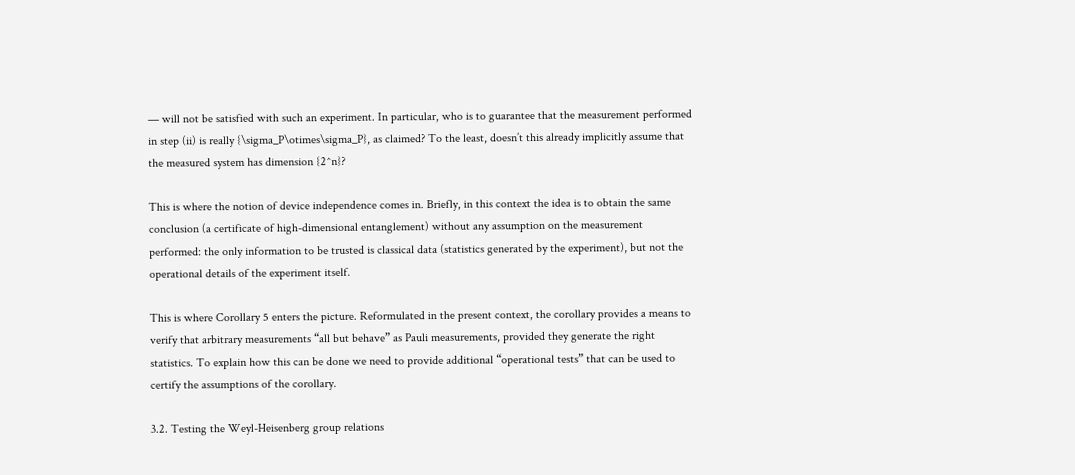— will not be satisfied with such an experiment. In particular, who is to guarantee that the measurement performed in step (ii) is really {\sigma_P\otimes\sigma_P}, as claimed? To the least, doesn’t this already implicitly assume that the measured system has dimension {2^n}?

This is where the notion of device independence comes in. Briefly, in this context the idea is to obtain the same conclusion (a certificate of high-dimensional entanglement) without any assumption on the measurement performed: the only information to be trusted is classical data (statistics generated by the experiment), but not the operational details of the experiment itself.

This is where Corollary 5 enters the picture. Reformulated in the present context, the corollary provides a means to verify that arbitrary measurements “all but behave” as Pauli measurements, provided they generate the right statistics. To explain how this can be done we need to provide additional “operational tests” that can be used to certify the assumptions of the corollary.

3.2. Testing the Weyl-Heisenberg group relations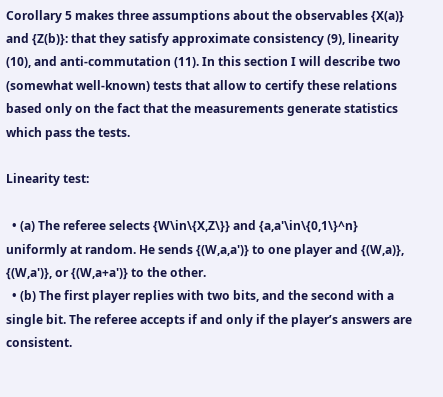Corollary 5 makes three assumptions about the observables {X(a)} and {Z(b)}: that they satisfy approximate consistency (9), linearity (10), and anti-commutation (11). In this section I will describe two (somewhat well-known) tests that allow to certify these relations based only on the fact that the measurements generate statistics which pass the tests.

Linearity test:

  • (a) The referee selects {W\in\{X,Z\}} and {a,a'\in\{0,1\}^n} uniformly at random. He sends {(W,a,a')} to one player and {(W,a)}, {(W,a')}, or {(W,a+a')} to the other.
  • (b) The first player replies with two bits, and the second with a single bit. The referee accepts if and only if the player’s answers are consistent.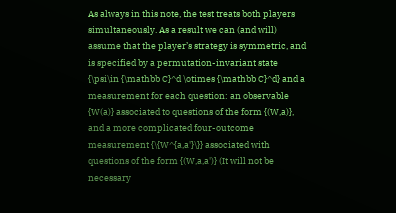As always in this note, the test treats both players simultaneously. As a result we can (and will) assume that the player’s strategy is symmetric, and is specified by a permutation-invariant state {\psi\in {\mathbb C}^d \otimes {\mathbb C}^d} and a measurement for each question: an observable {W(a)} associated to questions of the form {(W,a)}, and a more complicated four-outcome measurement {\{W^{a,a'}\}} associated with questions of the form {(W,a,a')} (It will not be necessary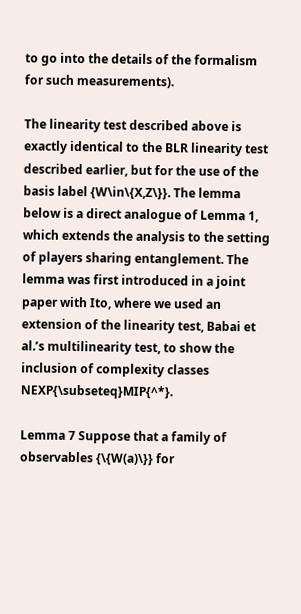to go into the details of the formalism for such measurements).

The linearity test described above is exactly identical to the BLR linearity test described earlier, but for the use of the basis label {W\in\{X,Z\}}. The lemma below is a direct analogue of Lemma 1, which extends the analysis to the setting of players sharing entanglement. The lemma was first introduced in a joint paper with Ito, where we used an extension of the linearity test, Babai et al.’s multilinearity test, to show the inclusion of complexity classes NEXP{\subseteq}MIP{^*}.

Lemma 7 Suppose that a family of observables {\{W(a)\}} for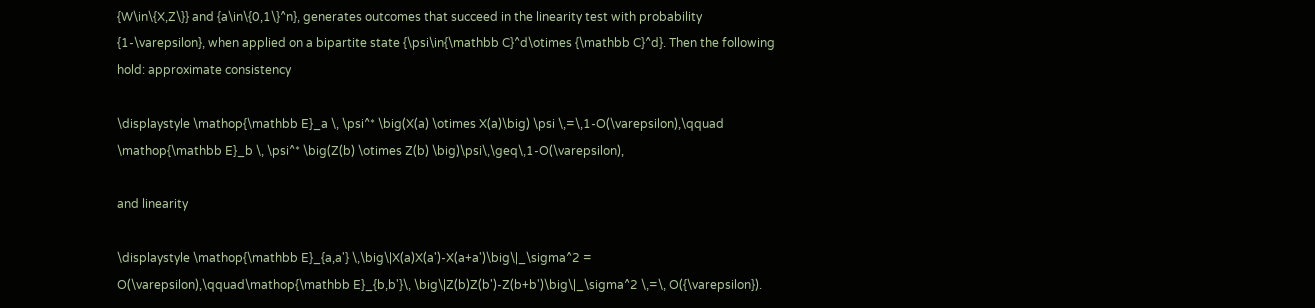{W\in\{X,Z\}} and {a\in\{0,1\}^n}, generates outcomes that succeed in the linearity test with probability {1-\varepsilon}, when applied on a bipartite state {\psi\in{\mathbb C}^d\otimes {\mathbb C}^d}. Then the following hold: approximate consistency

\displaystyle \mathop{\mathbb E}_a \, \psi^* \big(X(a) \otimes X(a)\big) \psi \,=\,1-O(\varepsilon),\qquad \mathop{\mathbb E}_b \, \psi^* \big(Z(b) \otimes Z(b) \big)\psi\,\geq\,1-O(\varepsilon),

and linearity

\displaystyle \mathop{\mathbb E}_{a,a'} \,\big\|X(a)X(a')-X(a+a')\big\|_\sigma^2 = O(\varepsilon),\qquad\mathop{\mathbb E}_{b,b'}\, \big\|Z(b)Z(b')-Z(b+b')\big\|_\sigma^2 \,=\, O({\varepsilon}).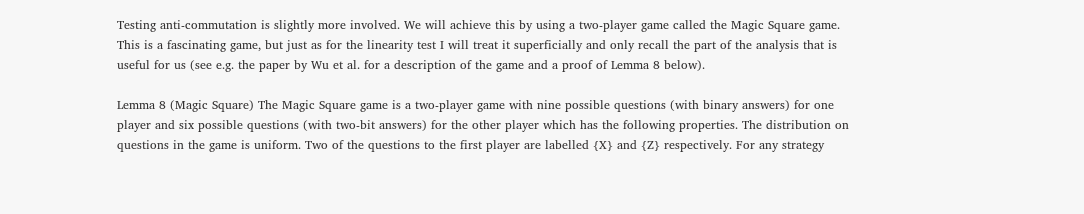Testing anti-commutation is slightly more involved. We will achieve this by using a two-player game called the Magic Square game. This is a fascinating game, but just as for the linearity test I will treat it superficially and only recall the part of the analysis that is useful for us (see e.g. the paper by Wu et al. for a description of the game and a proof of Lemma 8 below).

Lemma 8 (Magic Square) The Magic Square game is a two-player game with nine possible questions (with binary answers) for one player and six possible questions (with two-bit answers) for the other player which has the following properties. The distribution on questions in the game is uniform. Two of the questions to the first player are labelled {X} and {Z} respectively. For any strategy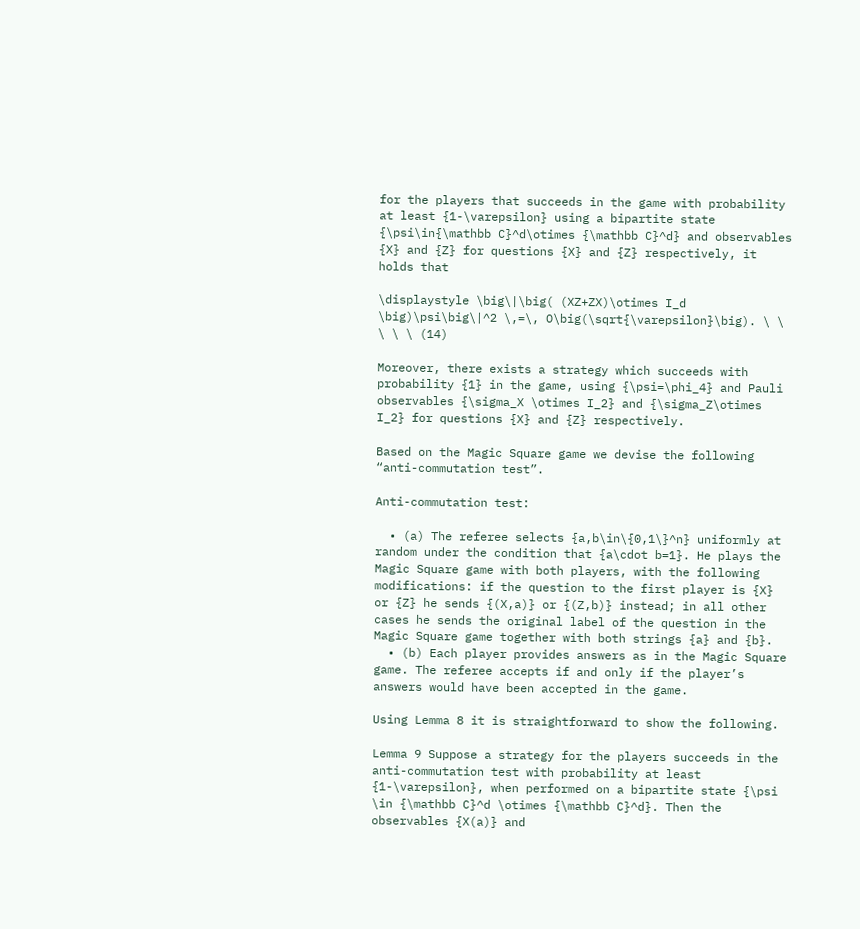for the players that succeeds in the game with probability at least {1-\varepsilon} using a bipartite state {\psi\in{\mathbb C}^d\otimes {\mathbb C}^d} and observables {X} and {Z} for questions {X} and {Z} respectively, it holds that

\displaystyle \big\|\big( (XZ+ZX)\otimes I_d \big)\psi\big\|^2 \,=\, O\big(\sqrt{\varepsilon}\big). \ \ \ \ \ (14)

Moreover, there exists a strategy which succeeds with probability {1} in the game, using {\psi=\phi_4} and Pauli observables {\sigma_X \otimes I_2} and {\sigma_Z\otimes I_2} for questions {X} and {Z} respectively.

Based on the Magic Square game we devise the following “anti-commutation test”.

Anti-commutation test:

  • (a) The referee selects {a,b\in\{0,1\}^n} uniformly at random under the condition that {a\cdot b=1}. He plays the Magic Square game with both players, with the following modifications: if the question to the first player is {X} or {Z} he sends {(X,a)} or {(Z,b)} instead; in all other cases he sends the original label of the question in the Magic Square game together with both strings {a} and {b}.
  • (b) Each player provides answers as in the Magic Square game. The referee accepts if and only if the player’s answers would have been accepted in the game.

Using Lemma 8 it is straightforward to show the following.

Lemma 9 Suppose a strategy for the players succeeds in the anti-commutation test with probability at least {1-\varepsilon}, when performed on a bipartite state {\psi \in {\mathbb C}^d \otimes {\mathbb C}^d}. Then the observables {X(a)} and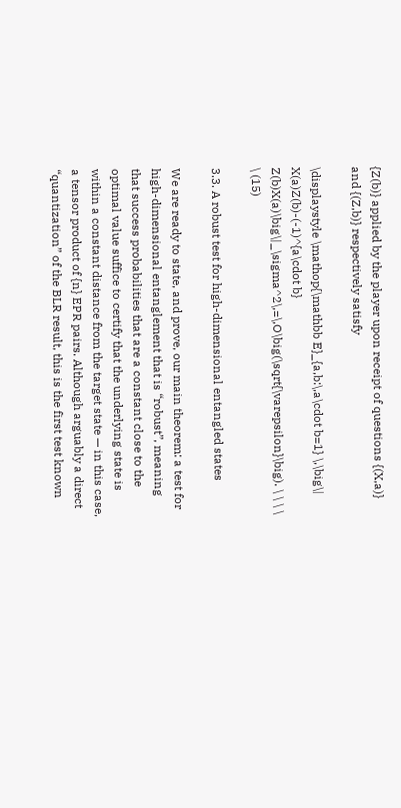{Z(b)} applied by the player upon receipt of questions {(X,a)} and {(Z,b)} respectively satisfy

\displaystyle \mathop{\mathbb E}_{a,b:\,a\cdot b=1} \,\big\| X(a)Z(b)-(-1)^{a\cdot b} Z(b)X(a)\big\|_\sigma^2\,=\,O\big(\sqrt{\varepsilon}\big). \ \ \ \ \ (15)

3.3. A robust test for high-dimensional entangled states

We are ready to state, and prove, our main theorem: a test for high-dimensional entanglement that is “robust”, meaning that success probabilities that are a constant close to the optimal value suffice to certify that the underlying state is within a constant distance from the target state — in this case, a tensor product of {n} EPR pairs. Although arguably a direct “quantization” of the BLR result, this is the first test known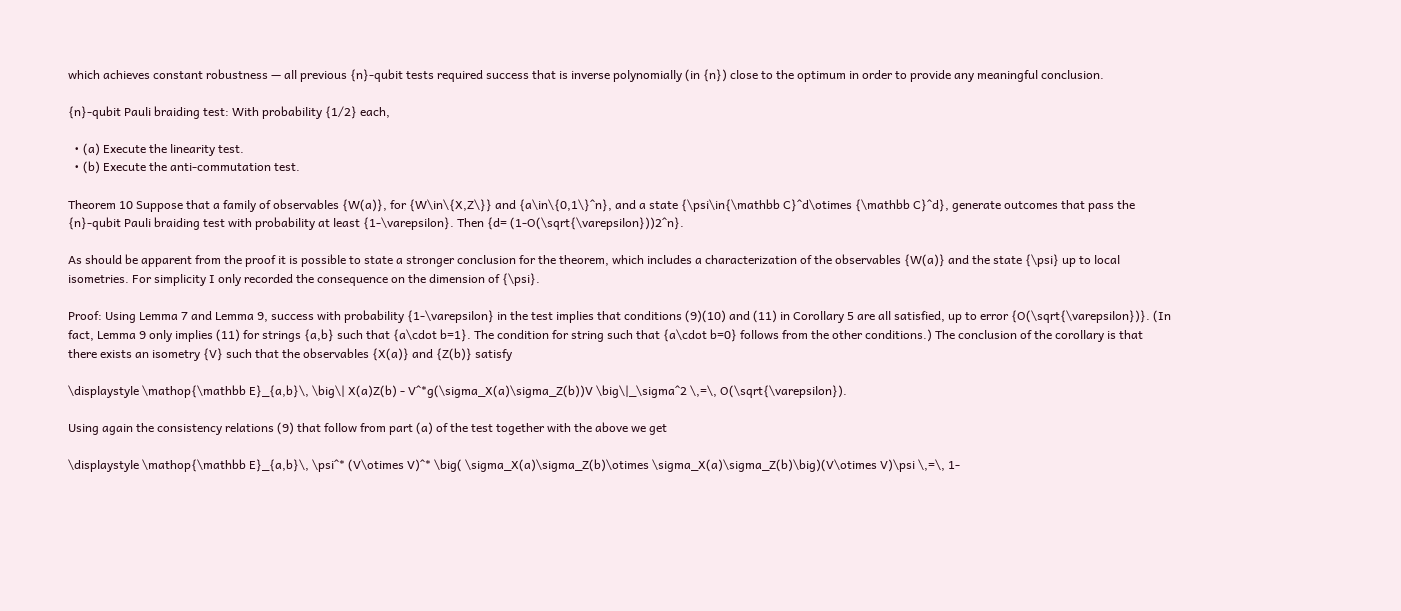which achieves constant robustness — all previous {n}-qubit tests required success that is inverse polynomially (in {n}) close to the optimum in order to provide any meaningful conclusion.

{n}-qubit Pauli braiding test: With probability {1/2} each,

  • (a) Execute the linearity test.
  • (b) Execute the anti-commutation test.

Theorem 10 Suppose that a family of observables {W(a)}, for {W\in\{X,Z\}} and {a\in\{0,1\}^n}, and a state {\psi\in{\mathbb C}^d\otimes {\mathbb C}^d}, generate outcomes that pass the {n}-qubit Pauli braiding test with probability at least {1-\varepsilon}. Then {d= (1-O(\sqrt{\varepsilon}))2^n}.

As should be apparent from the proof it is possible to state a stronger conclusion for the theorem, which includes a characterization of the observables {W(a)} and the state {\psi} up to local isometries. For simplicity I only recorded the consequence on the dimension of {\psi}.

Proof: Using Lemma 7 and Lemma 9, success with probability {1-\varepsilon} in the test implies that conditions (9)(10) and (11) in Corollary 5 are all satisfied, up to error {O(\sqrt{\varepsilon})}. (In fact, Lemma 9 only implies (11) for strings {a,b} such that {a\cdot b=1}. The condition for string such that {a\cdot b=0} follows from the other conditions.) The conclusion of the corollary is that there exists an isometry {V} such that the observables {X(a)} and {Z(b)} satisfy

\displaystyle \mathop{\mathbb E}_{a,b}\, \big\| X(a)Z(b) - V^*g(\sigma_X(a)\sigma_Z(b))V \big\|_\sigma^2 \,=\, O(\sqrt{\varepsilon}).

Using again the consistency relations (9) that follow from part (a) of the test together with the above we get

\displaystyle \mathop{\mathbb E}_{a,b}\, \psi^* (V\otimes V)^* \big( \sigma_X(a)\sigma_Z(b)\otimes \sigma_X(a)\sigma_Z(b)\big)(V\otimes V)\psi \,=\, 1-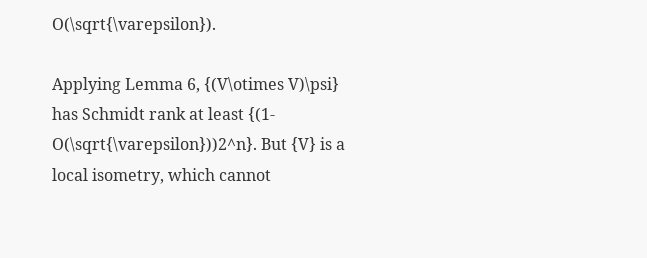O(\sqrt{\varepsilon}).

Applying Lemma 6, {(V\otimes V)\psi} has Schmidt rank at least {(1-O(\sqrt{\varepsilon}))2^n}. But {V} is a local isometry, which cannot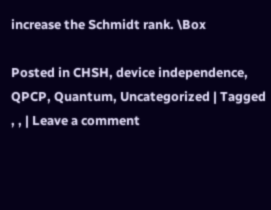increase the Schmidt rank. \Box

Posted in CHSH, device independence, QPCP, Quantum, Uncategorized | Tagged , , | Leave a comment